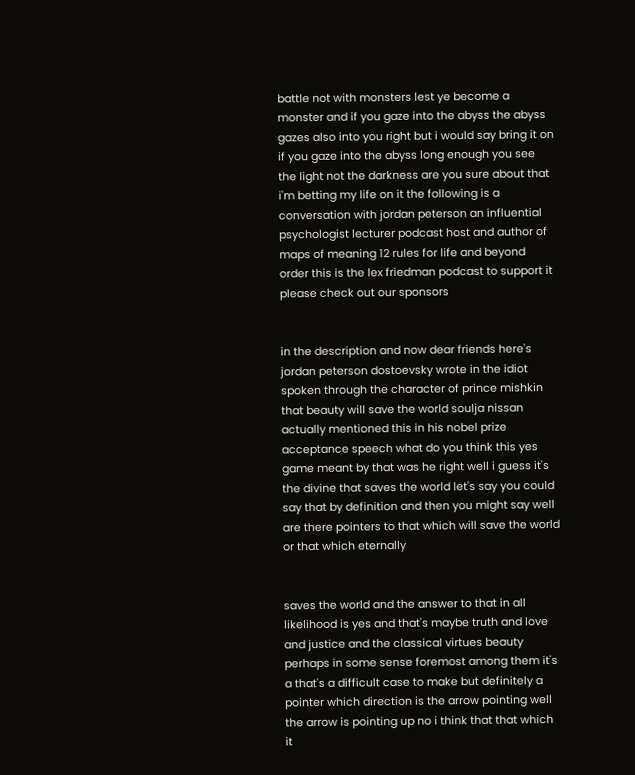battle not with monsters lest ye become a monster and if you gaze into the abyss the abyss gazes also into you right but i would say bring it on if you gaze into the abyss long enough you see the light not the darkness are you sure about that i'm betting my life on it the following is a conversation with jordan peterson an influential psychologist lecturer podcast host and author of maps of meaning 12 rules for life and beyond order this is the lex friedman podcast to support it please check out our sponsors


in the description and now dear friends here's jordan peterson dostoevsky wrote in the idiot spoken through the character of prince mishkin that beauty will save the world soulja nissan actually mentioned this in his nobel prize acceptance speech what do you think this yes game meant by that was he right well i guess it's the divine that saves the world let's say you could say that by definition and then you might say well are there pointers to that which will save the world or that which eternally


saves the world and the answer to that in all likelihood is yes and that's maybe truth and love and justice and the classical virtues beauty perhaps in some sense foremost among them it's a that's a difficult case to make but definitely a pointer which direction is the arrow pointing well the arrow is pointing up no i think that that which it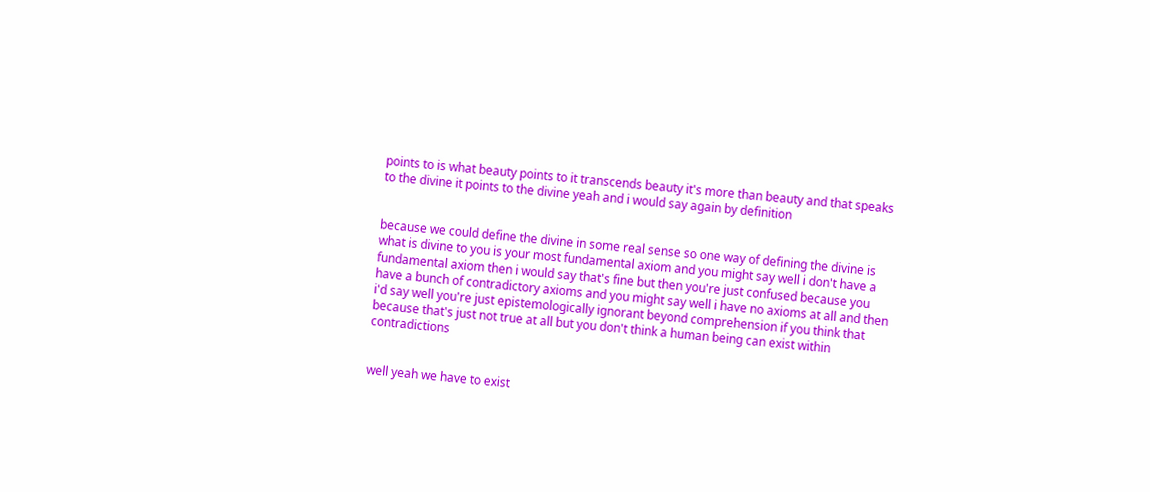points to is what beauty points to it transcends beauty it's more than beauty and that speaks to the divine it points to the divine yeah and i would say again by definition


because we could define the divine in some real sense so one way of defining the divine is what is divine to you is your most fundamental axiom and you might say well i don't have a fundamental axiom then i would say that's fine but then you're just confused because you have a bunch of contradictory axioms and you might say well i have no axioms at all and then i'd say well you're just epistemologically ignorant beyond comprehension if you think that because that's just not true at all but you don't think a human being can exist within contradictions


well yeah we have to exist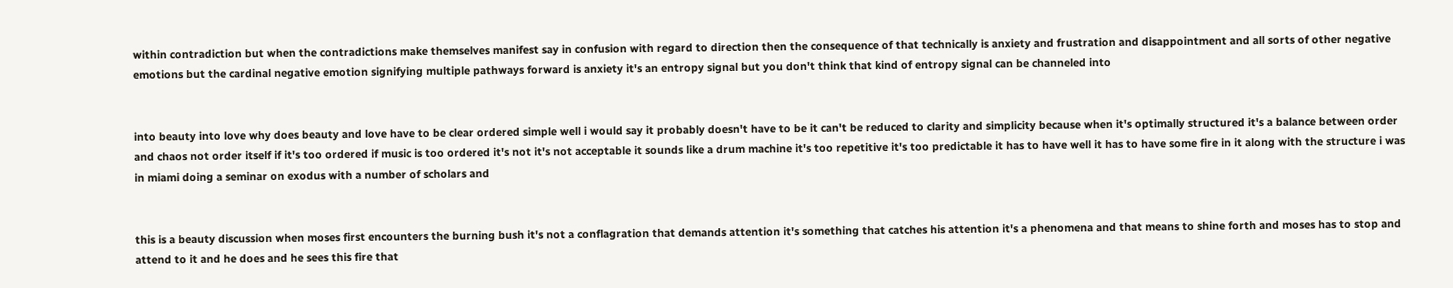within contradiction but when the contradictions make themselves manifest say in confusion with regard to direction then the consequence of that technically is anxiety and frustration and disappointment and all sorts of other negative emotions but the cardinal negative emotion signifying multiple pathways forward is anxiety it's an entropy signal but you don't think that kind of entropy signal can be channeled into


into beauty into love why does beauty and love have to be clear ordered simple well i would say it probably doesn't have to be it can't be reduced to clarity and simplicity because when it's optimally structured it's a balance between order and chaos not order itself if it's too ordered if music is too ordered it's not it's not acceptable it sounds like a drum machine it's too repetitive it's too predictable it has to have well it has to have some fire in it along with the structure i was in miami doing a seminar on exodus with a number of scholars and


this is a beauty discussion when moses first encounters the burning bush it's not a conflagration that demands attention it's something that catches his attention it's a phenomena and that means to shine forth and moses has to stop and attend to it and he does and he sees this fire that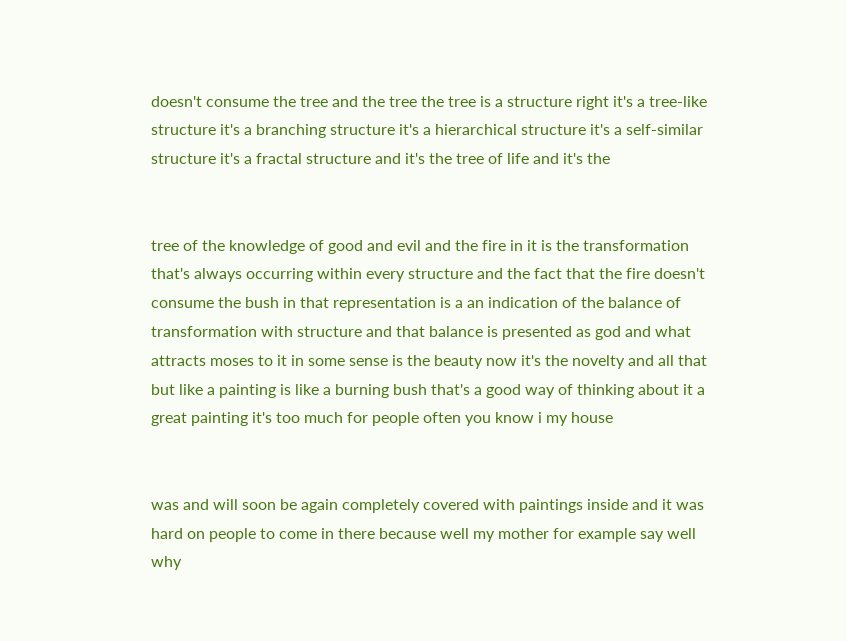doesn't consume the tree and the tree the tree is a structure right it's a tree-like structure it's a branching structure it's a hierarchical structure it's a self-similar structure it's a fractal structure and it's the tree of life and it's the


tree of the knowledge of good and evil and the fire in it is the transformation that's always occurring within every structure and the fact that the fire doesn't consume the bush in that representation is a an indication of the balance of transformation with structure and that balance is presented as god and what attracts moses to it in some sense is the beauty now it's the novelty and all that but like a painting is like a burning bush that's a good way of thinking about it a great painting it's too much for people often you know i my house


was and will soon be again completely covered with paintings inside and it was hard on people to come in there because well my mother for example say well why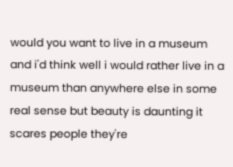would you want to live in a museum and i'd think well i would rather live in a museum than anywhere else in some real sense but beauty is daunting it scares people they're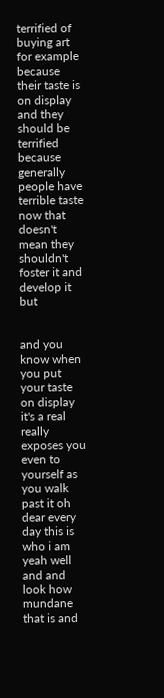terrified of buying art for example because their taste is on display and they should be terrified because generally people have terrible taste now that doesn't mean they shouldn't foster it and develop it but


and you know when you put your taste on display it's a real really exposes you even to yourself as you walk past it oh dear every day this is who i am yeah well and and look how mundane that is and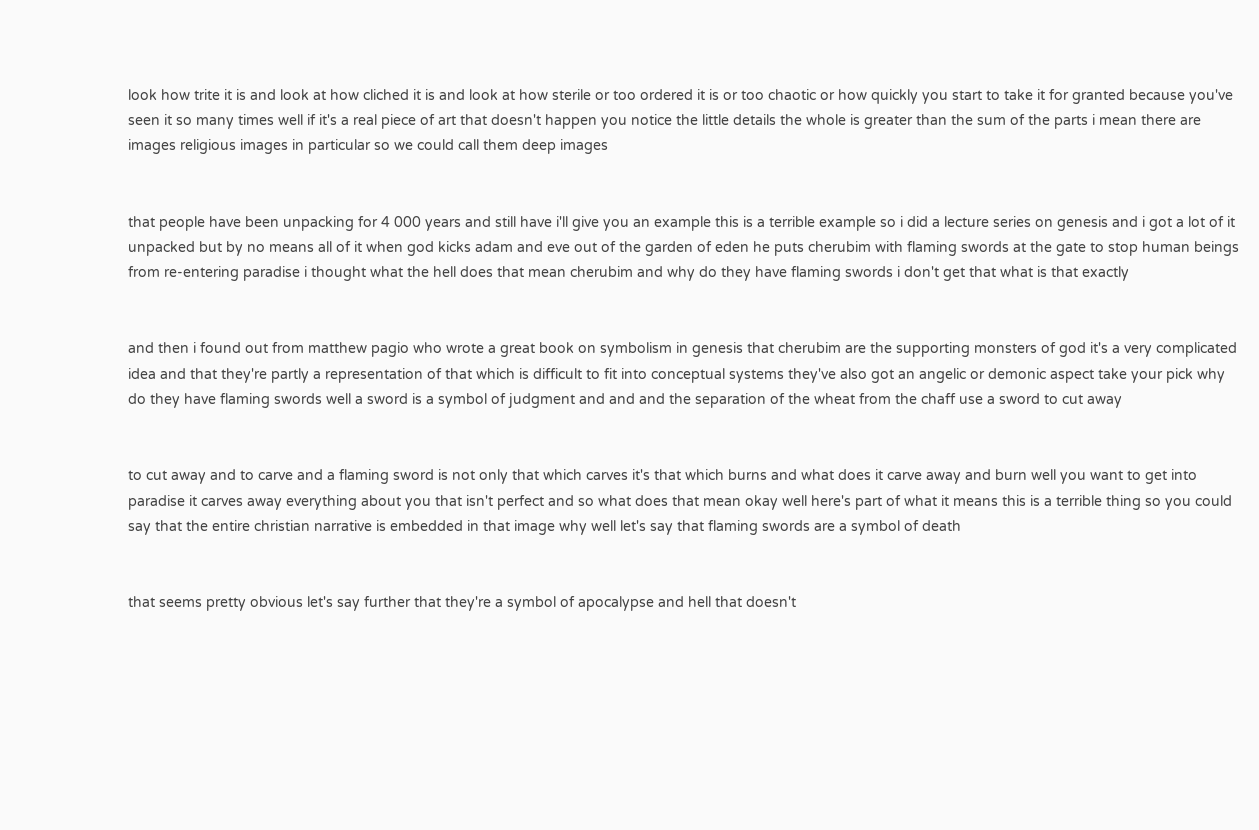look how trite it is and look at how cliched it is and look at how sterile or too ordered it is or too chaotic or how quickly you start to take it for granted because you've seen it so many times well if it's a real piece of art that doesn't happen you notice the little details the whole is greater than the sum of the parts i mean there are images religious images in particular so we could call them deep images


that people have been unpacking for 4 000 years and still have i'll give you an example this is a terrible example so i did a lecture series on genesis and i got a lot of it unpacked but by no means all of it when god kicks adam and eve out of the garden of eden he puts cherubim with flaming swords at the gate to stop human beings from re-entering paradise i thought what the hell does that mean cherubim and why do they have flaming swords i don't get that what is that exactly


and then i found out from matthew pagio who wrote a great book on symbolism in genesis that cherubim are the supporting monsters of god it's a very complicated idea and that they're partly a representation of that which is difficult to fit into conceptual systems they've also got an angelic or demonic aspect take your pick why do they have flaming swords well a sword is a symbol of judgment and and and the separation of the wheat from the chaff use a sword to cut away


to cut away and to carve and a flaming sword is not only that which carves it's that which burns and what does it carve away and burn well you want to get into paradise it carves away everything about you that isn't perfect and so what does that mean okay well here's part of what it means this is a terrible thing so you could say that the entire christian narrative is embedded in that image why well let's say that flaming swords are a symbol of death


that seems pretty obvious let's say further that they're a symbol of apocalypse and hell that doesn't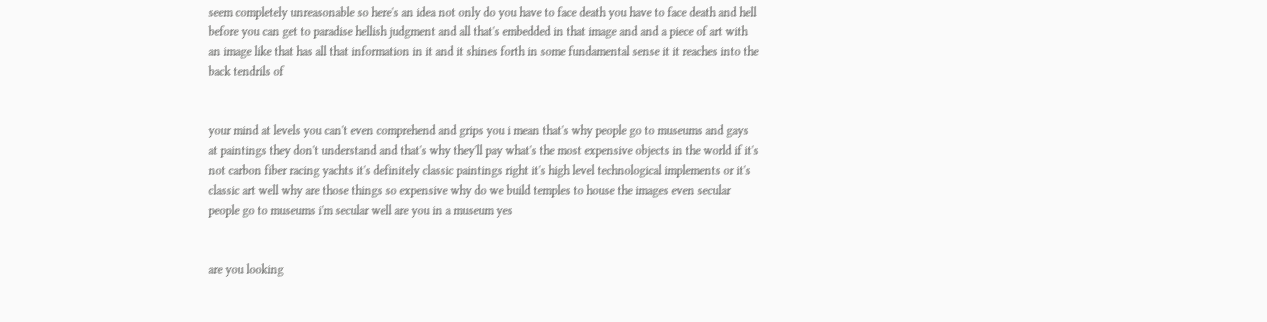seem completely unreasonable so here's an idea not only do you have to face death you have to face death and hell before you can get to paradise hellish judgment and all that's embedded in that image and and a piece of art with an image like that has all that information in it and it shines forth in some fundamental sense it it reaches into the back tendrils of


your mind at levels you can't even comprehend and grips you i mean that's why people go to museums and gays at paintings they don't understand and that's why they'll pay what's the most expensive objects in the world if it's not carbon fiber racing yachts it's definitely classic paintings right it's high level technological implements or it's classic art well why are those things so expensive why do we build temples to house the images even secular people go to museums i'm secular well are you in a museum yes


are you looking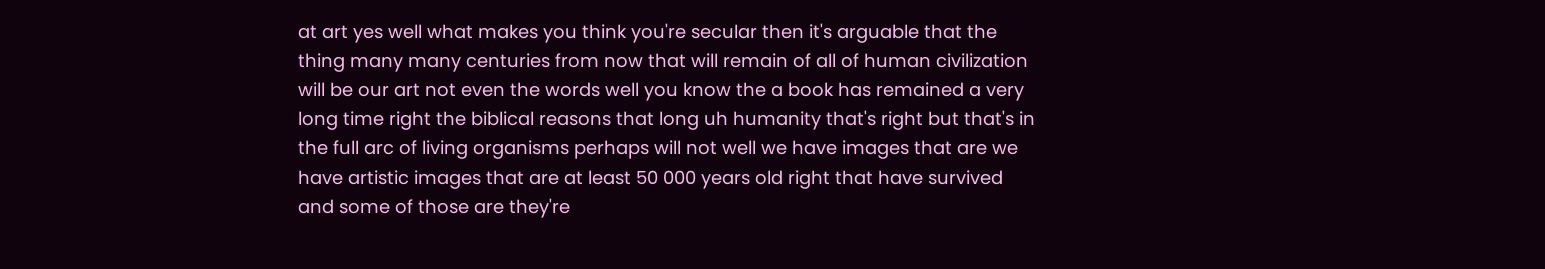at art yes well what makes you think you're secular then it's arguable that the thing many many centuries from now that will remain of all of human civilization will be our art not even the words well you know the a book has remained a very long time right the biblical reasons that long uh humanity that's right but that's in the full arc of living organisms perhaps will not well we have images that are we have artistic images that are at least 50 000 years old right that have survived and some of those are they're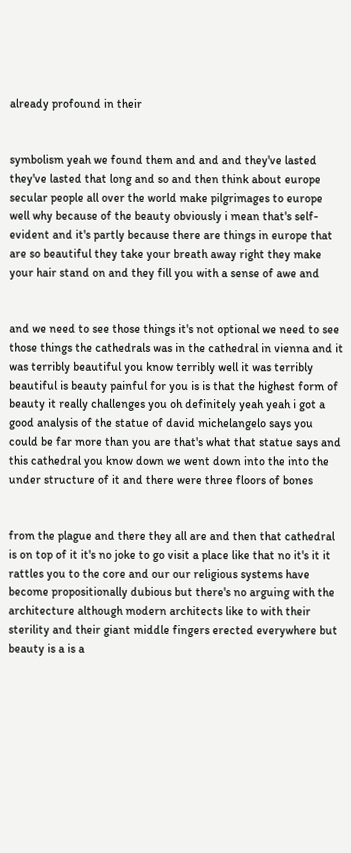already profound in their


symbolism yeah we found them and and and they've lasted they've lasted that long and so and then think about europe secular people all over the world make pilgrimages to europe well why because of the beauty obviously i mean that's self-evident and it's partly because there are things in europe that are so beautiful they take your breath away right they make your hair stand on and they fill you with a sense of awe and


and we need to see those things it's not optional we need to see those things the cathedrals was in the cathedral in vienna and it was terribly beautiful you know terribly well it was terribly beautiful is beauty painful for you is is that the highest form of beauty it really challenges you oh definitely yeah yeah i got a good analysis of the statue of david michelangelo says you could be far more than you are that's what that statue says and this cathedral you know down we went down into the into the under structure of it and there were three floors of bones


from the plague and there they all are and then that cathedral is on top of it it's no joke to go visit a place like that no it's it it rattles you to the core and our our religious systems have become propositionally dubious but there's no arguing with the architecture although modern architects like to with their sterility and their giant middle fingers erected everywhere but beauty is a is a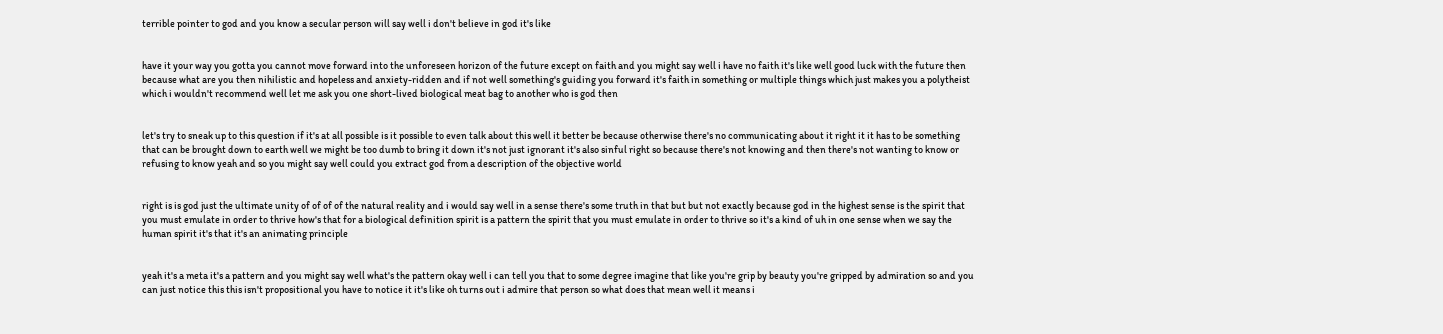terrible pointer to god and you know a secular person will say well i don't believe in god it's like


have it your way you gotta you cannot move forward into the unforeseen horizon of the future except on faith and you might say well i have no faith it's like well good luck with the future then because what are you then nihilistic and hopeless and anxiety-ridden and if not well something's guiding you forward it's faith in something or multiple things which just makes you a polytheist which i wouldn't recommend well let me ask you one short-lived biological meat bag to another who is god then


let's try to sneak up to this question if it's at all possible is it possible to even talk about this well it better be because otherwise there's no communicating about it right it it has to be something that can be brought down to earth well we might be too dumb to bring it down it's not just ignorant it's also sinful right so because there's not knowing and then there's not wanting to know or refusing to know yeah and so you might say well could you extract god from a description of the objective world


right is is god just the ultimate unity of of of of the natural reality and i would say well in a sense there's some truth in that but but not exactly because god in the highest sense is the spirit that you must emulate in order to thrive how's that for a biological definition spirit is a pattern the spirit that you must emulate in order to thrive so it's a kind of uh in one sense when we say the human spirit it's that it's an animating principle


yeah it's a meta it's a pattern and you might say well what's the pattern okay well i can tell you that to some degree imagine that like you're grip by beauty you're gripped by admiration so and you can just notice this this isn't propositional you have to notice it it's like oh turns out i admire that person so what does that mean well it means i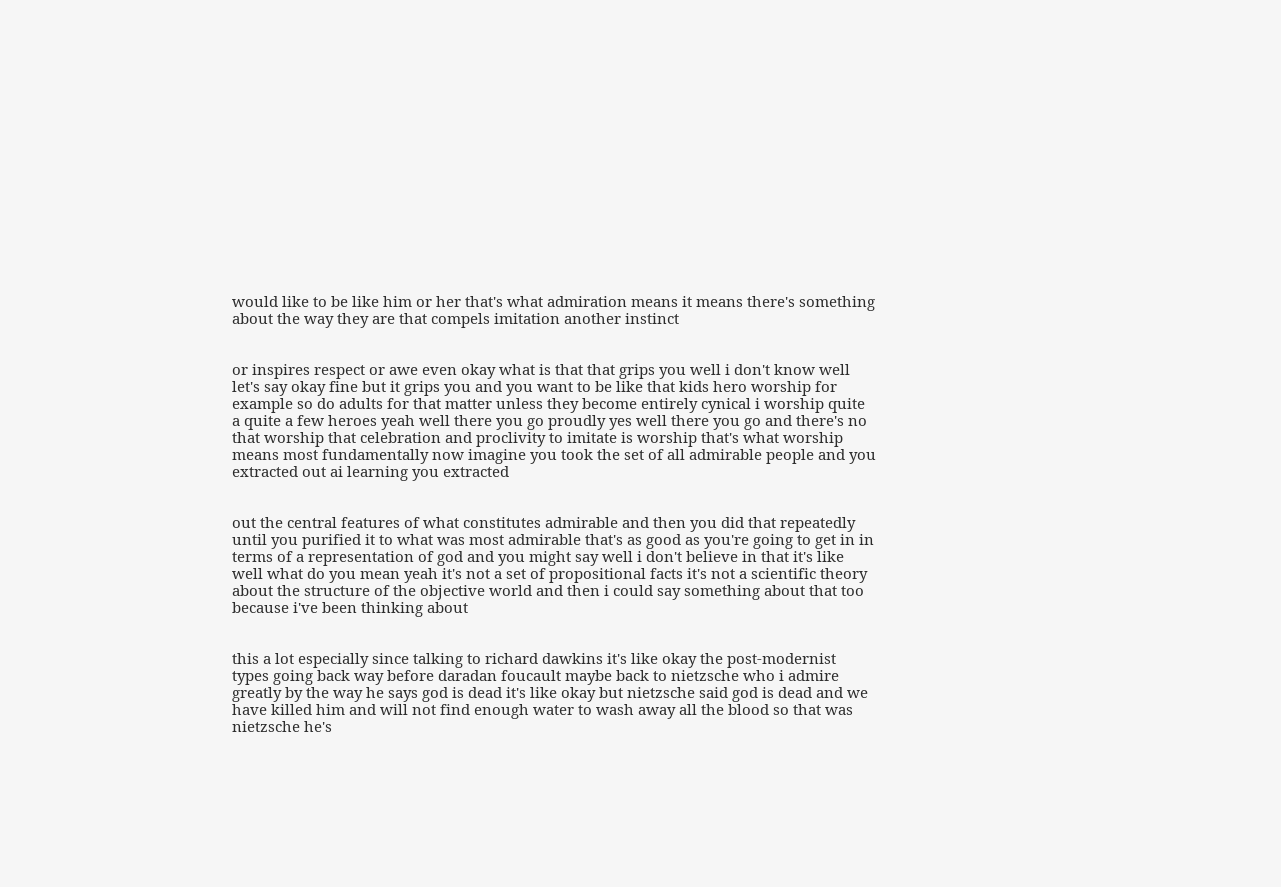would like to be like him or her that's what admiration means it means there's something about the way they are that compels imitation another instinct


or inspires respect or awe even okay what is that that grips you well i don't know well let's say okay fine but it grips you and you want to be like that kids hero worship for example so do adults for that matter unless they become entirely cynical i worship quite a quite a few heroes yeah well there you go proudly yes well there you go and there's no that worship that celebration and proclivity to imitate is worship that's what worship means most fundamentally now imagine you took the set of all admirable people and you extracted out ai learning you extracted


out the central features of what constitutes admirable and then you did that repeatedly until you purified it to what was most admirable that's as good as you're going to get in in terms of a representation of god and you might say well i don't believe in that it's like well what do you mean yeah it's not a set of propositional facts it's not a scientific theory about the structure of the objective world and then i could say something about that too because i've been thinking about


this a lot especially since talking to richard dawkins it's like okay the post-modernist types going back way before daradan foucault maybe back to nietzsche who i admire greatly by the way he says god is dead it's like okay but nietzsche said god is dead and we have killed him and will not find enough water to wash away all the blood so that was nietzsche he's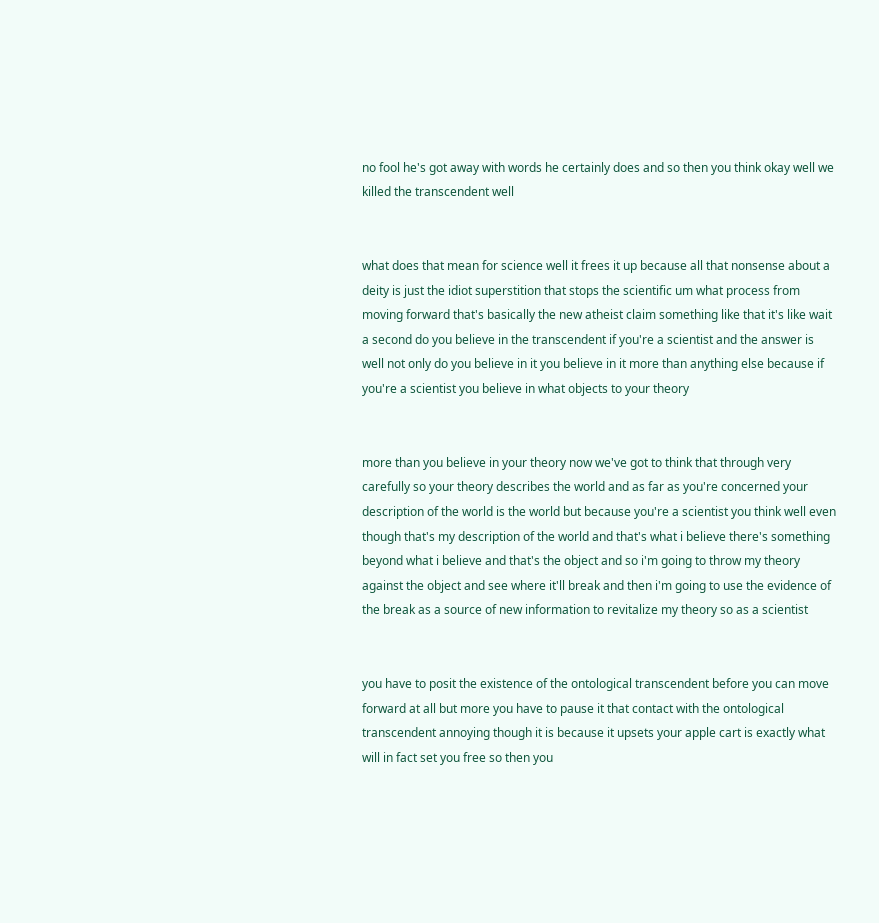no fool he's got away with words he certainly does and so then you think okay well we killed the transcendent well


what does that mean for science well it frees it up because all that nonsense about a deity is just the idiot superstition that stops the scientific um what process from moving forward that's basically the new atheist claim something like that it's like wait a second do you believe in the transcendent if you're a scientist and the answer is well not only do you believe in it you believe in it more than anything else because if you're a scientist you believe in what objects to your theory


more than you believe in your theory now we've got to think that through very carefully so your theory describes the world and as far as you're concerned your description of the world is the world but because you're a scientist you think well even though that's my description of the world and that's what i believe there's something beyond what i believe and that's the object and so i'm going to throw my theory against the object and see where it'll break and then i'm going to use the evidence of the break as a source of new information to revitalize my theory so as a scientist


you have to posit the existence of the ontological transcendent before you can move forward at all but more you have to pause it that contact with the ontological transcendent annoying though it is because it upsets your apple cart is exactly what will in fact set you free so then you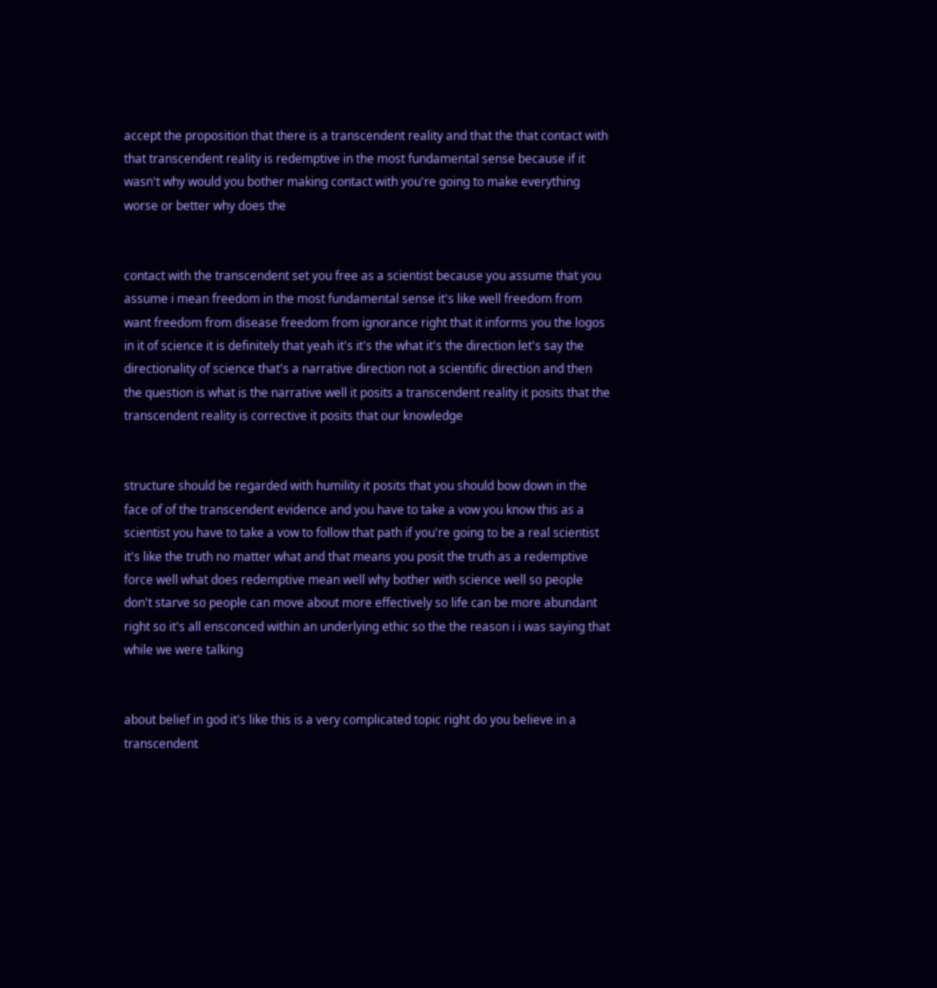accept the proposition that there is a transcendent reality and that the that contact with that transcendent reality is redemptive in the most fundamental sense because if it wasn't why would you bother making contact with you're going to make everything worse or better why does the


contact with the transcendent set you free as a scientist because you assume that you assume i mean freedom in the most fundamental sense it's like well freedom from want freedom from disease freedom from ignorance right that it informs you the logos in it of science it is definitely that yeah it's it's the what it's the direction let's say the directionality of science that's a narrative direction not a scientific direction and then the question is what is the narrative well it posits a transcendent reality it posits that the transcendent reality is corrective it posits that our knowledge


structure should be regarded with humility it posits that you should bow down in the face of of the transcendent evidence and you have to take a vow you know this as a scientist you have to take a vow to follow that path if you're going to be a real scientist it's like the truth no matter what and that means you posit the truth as a redemptive force well what does redemptive mean well why bother with science well so people don't starve so people can move about more effectively so life can be more abundant right so it's all ensconced within an underlying ethic so the the reason i i was saying that while we were talking


about belief in god it's like this is a very complicated topic right do you believe in a transcendent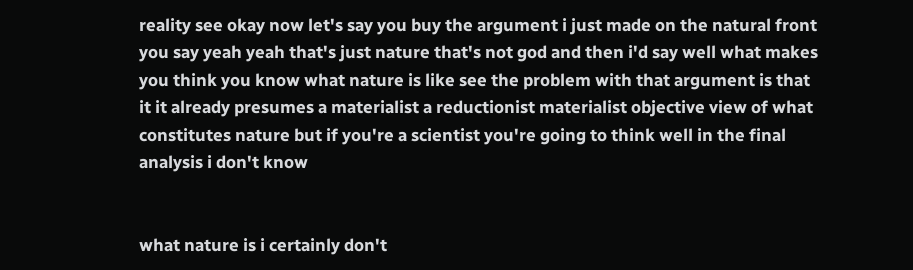reality see okay now let's say you buy the argument i just made on the natural front you say yeah yeah that's just nature that's not god and then i'd say well what makes you think you know what nature is like see the problem with that argument is that it it already presumes a materialist a reductionist materialist objective view of what constitutes nature but if you're a scientist you're going to think well in the final analysis i don't know


what nature is i certainly don't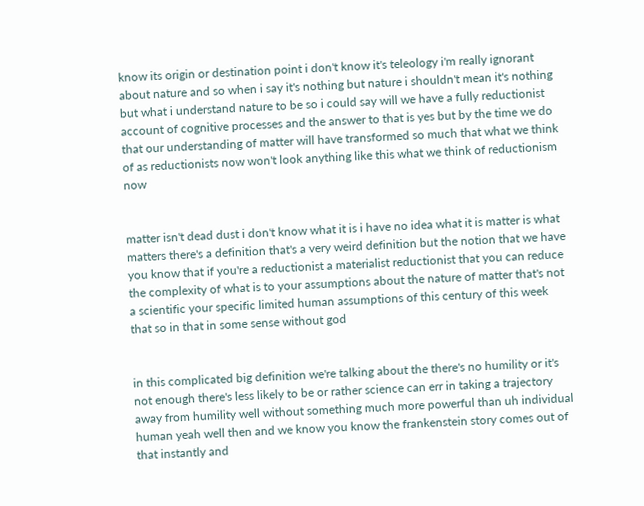know its origin or destination point i don't know it's teleology i'm really ignorant about nature and so when i say it's nothing but nature i shouldn't mean it's nothing but what i understand nature to be so i could say will we have a fully reductionist account of cognitive processes and the answer to that is yes but by the time we do that our understanding of matter will have transformed so much that what we think of as reductionists now won't look anything like this what we think of reductionism now


matter isn't dead dust i don't know what it is i have no idea what it is matter is what matters there's a definition that's a very weird definition but the notion that we have you know that if you're a reductionist a materialist reductionist that you can reduce the complexity of what is to your assumptions about the nature of matter that's not a scientific your specific limited human assumptions of this century of this week that so in that in some sense without god


in this complicated big definition we're talking about the there's no humility or it's not enough there's less likely to be or rather science can err in taking a trajectory away from humility well without something much more powerful than uh individual human yeah well then and we know you know the frankenstein story comes out of that instantly and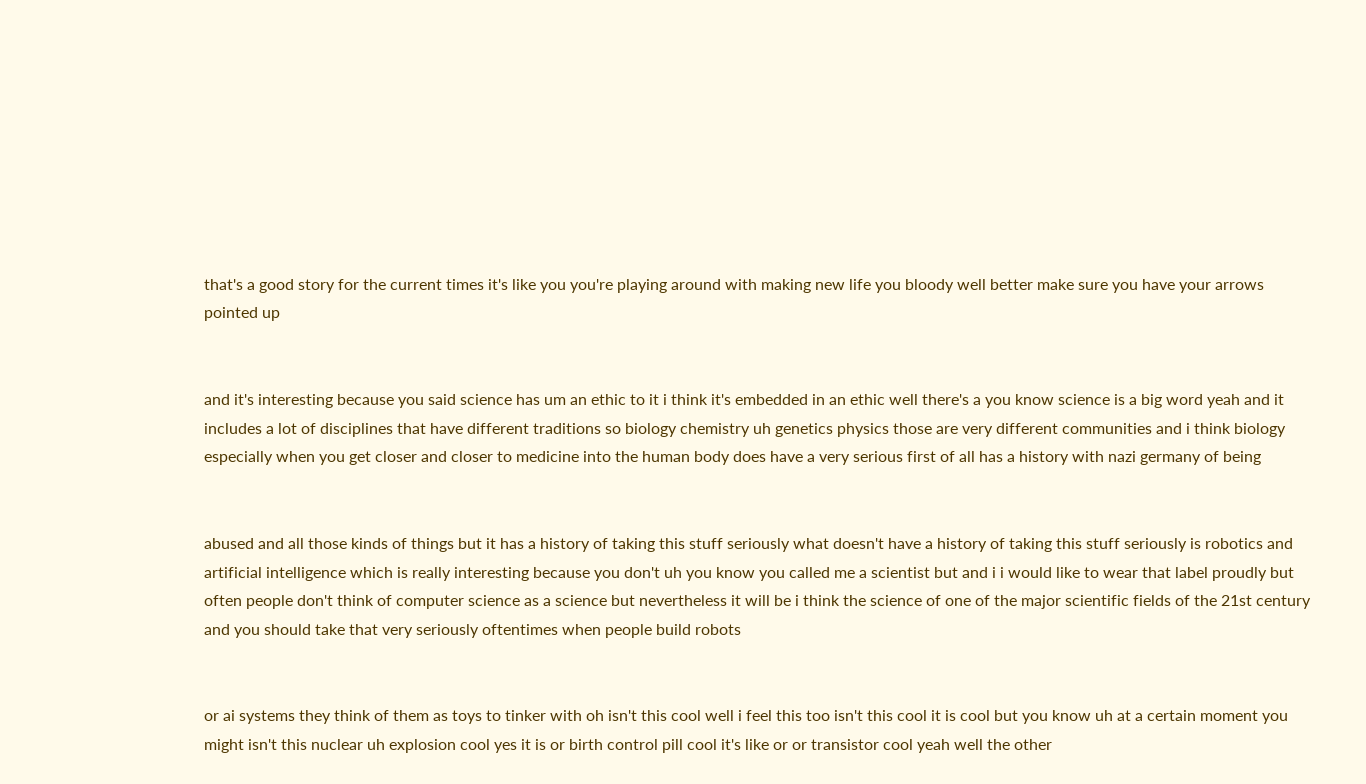that's a good story for the current times it's like you you're playing around with making new life you bloody well better make sure you have your arrows pointed up


and it's interesting because you said science has um an ethic to it i think it's embedded in an ethic well there's a you know science is a big word yeah and it includes a lot of disciplines that have different traditions so biology chemistry uh genetics physics those are very different communities and i think biology especially when you get closer and closer to medicine into the human body does have a very serious first of all has a history with nazi germany of being


abused and all those kinds of things but it has a history of taking this stuff seriously what doesn't have a history of taking this stuff seriously is robotics and artificial intelligence which is really interesting because you don't uh you know you called me a scientist but and i i would like to wear that label proudly but often people don't think of computer science as a science but nevertheless it will be i think the science of one of the major scientific fields of the 21st century and you should take that very seriously oftentimes when people build robots


or ai systems they think of them as toys to tinker with oh isn't this cool well i feel this too isn't this cool it is cool but you know uh at a certain moment you might isn't this nuclear uh explosion cool yes it is or birth control pill cool it's like or or transistor cool yeah well the other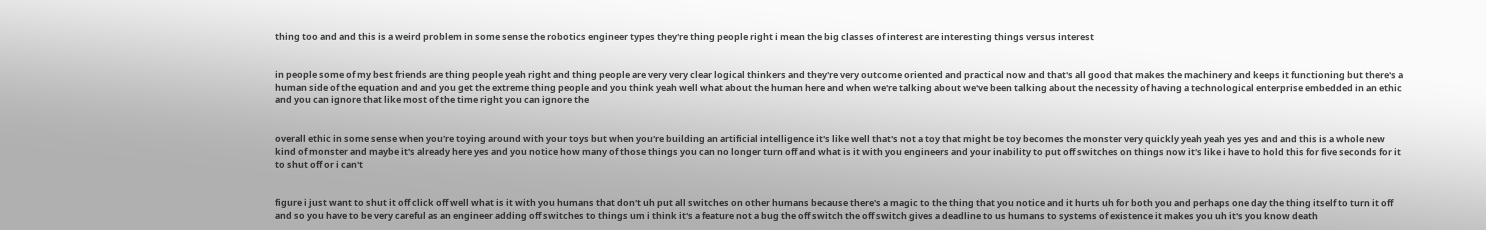thing too and and this is a weird problem in some sense the robotics engineer types they're thing people right i mean the big classes of interest are interesting things versus interest


in people some of my best friends are thing people yeah right and thing people are very very clear logical thinkers and they're very outcome oriented and practical now and that's all good that makes the machinery and keeps it functioning but there's a human side of the equation and and you get the extreme thing people and you think yeah well what about the human here and when we're talking about we've been talking about the necessity of having a technological enterprise embedded in an ethic and you can ignore that like most of the time right you can ignore the


overall ethic in some sense when you're toying around with your toys but when you're building an artificial intelligence it's like well that's not a toy that might be toy becomes the monster very quickly yeah yeah yes yes and and this is a whole new kind of monster and maybe it's already here yes and you notice how many of those things you can no longer turn off and what is it with you engineers and your inability to put off switches on things now it's like i have to hold this for five seconds for it to shut off or i can't


figure i just want to shut it off click off well what is it with you humans that don't uh put all switches on other humans because there's a magic to the thing that you notice and it hurts uh for both you and perhaps one day the thing itself to turn it off and so you have to be very careful as an engineer adding off switches to things um i think it's a feature not a bug the off switch the off switch gives a deadline to us humans to systems of existence it makes you uh it's you know death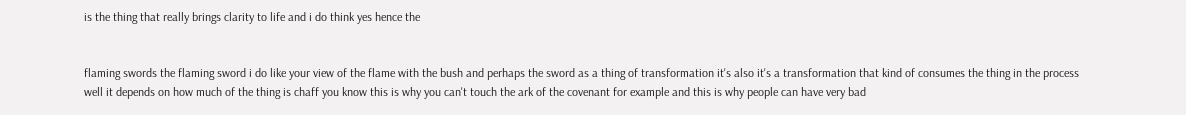is the thing that really brings clarity to life and i do think yes hence the


flaming swords the flaming sword i do like your view of the flame with the bush and perhaps the sword as a thing of transformation it's also it's a transformation that kind of consumes the thing in the process well it depends on how much of the thing is chaff you know this is why you can't touch the ark of the covenant for example and this is why people can have very bad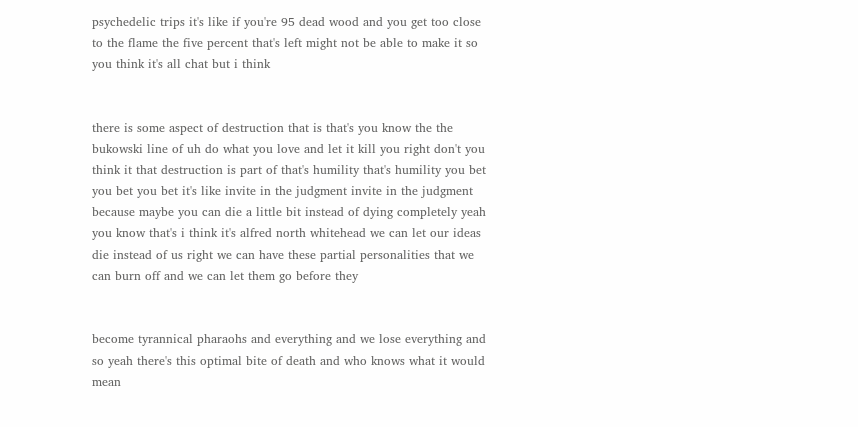psychedelic trips it's like if you're 95 dead wood and you get too close to the flame the five percent that's left might not be able to make it so you think it's all chat but i think


there is some aspect of destruction that is that's you know the the bukowski line of uh do what you love and let it kill you right don't you think it that destruction is part of that's humility that's humility you bet you bet you bet it's like invite in the judgment invite in the judgment because maybe you can die a little bit instead of dying completely yeah you know that's i think it's alfred north whitehead we can let our ideas die instead of us right we can have these partial personalities that we can burn off and we can let them go before they


become tyrannical pharaohs and everything and we lose everything and so yeah there's this optimal bite of death and who knows what it would mean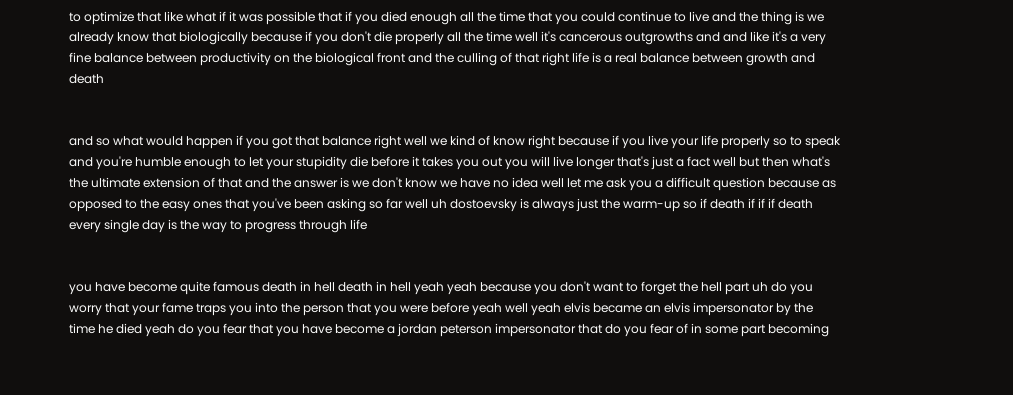to optimize that like what if it was possible that if you died enough all the time that you could continue to live and the thing is we already know that biologically because if you don't die properly all the time well it's cancerous outgrowths and and like it's a very fine balance between productivity on the biological front and the culling of that right life is a real balance between growth and death


and so what would happen if you got that balance right well we kind of know right because if you live your life properly so to speak and you're humble enough to let your stupidity die before it takes you out you will live longer that's just a fact well but then what's the ultimate extension of that and the answer is we don't know we have no idea well let me ask you a difficult question because as opposed to the easy ones that you've been asking so far well uh dostoevsky is always just the warm-up so if death if if if death every single day is the way to progress through life


you have become quite famous death in hell death in hell yeah yeah because you don't want to forget the hell part uh do you worry that your fame traps you into the person that you were before yeah well yeah elvis became an elvis impersonator by the time he died yeah do you fear that you have become a jordan peterson impersonator that do you fear of in some part becoming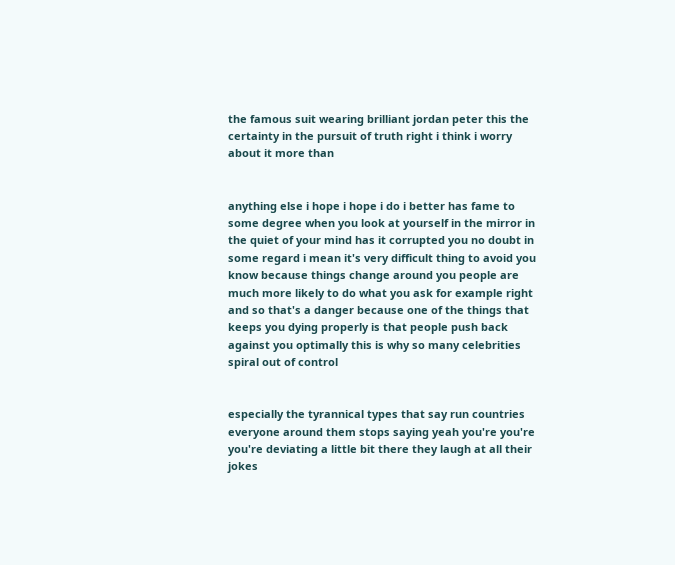the famous suit wearing brilliant jordan peter this the certainty in the pursuit of truth right i think i worry about it more than


anything else i hope i hope i do i better has fame to some degree when you look at yourself in the mirror in the quiet of your mind has it corrupted you no doubt in some regard i mean it's very difficult thing to avoid you know because things change around you people are much more likely to do what you ask for example right and so that's a danger because one of the things that keeps you dying properly is that people push back against you optimally this is why so many celebrities spiral out of control


especially the tyrannical types that say run countries everyone around them stops saying yeah you're you're you're deviating a little bit there they laugh at all their jokes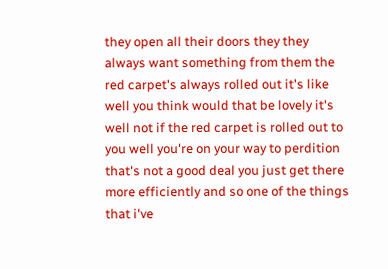they open all their doors they they always want something from them the red carpet's always rolled out it's like well you think would that be lovely it's well not if the red carpet is rolled out to you well you're on your way to perdition that's not a good deal you just get there more efficiently and so one of the things that i've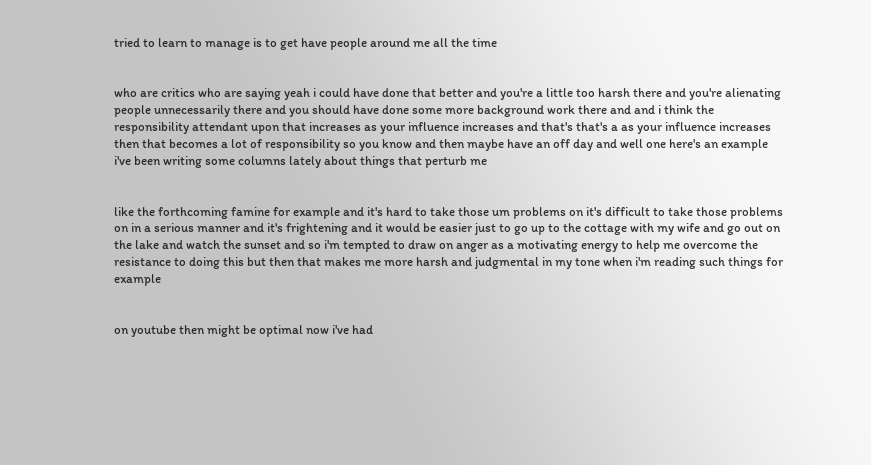tried to learn to manage is to get have people around me all the time


who are critics who are saying yeah i could have done that better and you're a little too harsh there and you're alienating people unnecessarily there and you should have done some more background work there and and i think the responsibility attendant upon that increases as your influence increases and that's that's a as your influence increases then that becomes a lot of responsibility so you know and then maybe have an off day and well one here's an example i've been writing some columns lately about things that perturb me


like the forthcoming famine for example and it's hard to take those um problems on it's difficult to take those problems on in a serious manner and it's frightening and it would be easier just to go up to the cottage with my wife and go out on the lake and watch the sunset and so i'm tempted to draw on anger as a motivating energy to help me overcome the resistance to doing this but then that makes me more harsh and judgmental in my tone when i'm reading such things for example


on youtube then might be optimal now i've had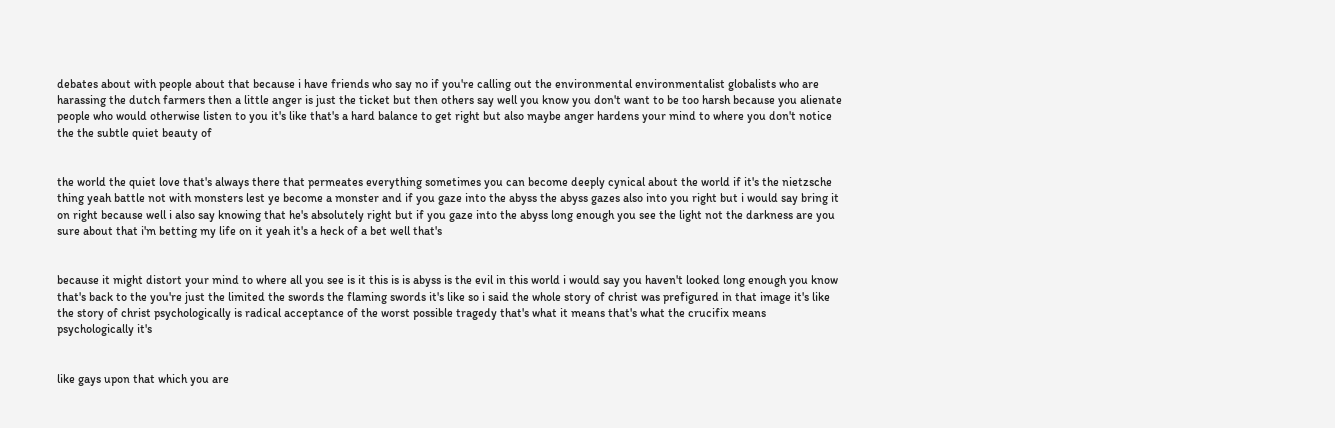debates about with people about that because i have friends who say no if you're calling out the environmental environmentalist globalists who are harassing the dutch farmers then a little anger is just the ticket but then others say well you know you don't want to be too harsh because you alienate people who would otherwise listen to you it's like that's a hard balance to get right but also maybe anger hardens your mind to where you don't notice the the subtle quiet beauty of


the world the quiet love that's always there that permeates everything sometimes you can become deeply cynical about the world if it's the nietzsche thing yeah battle not with monsters lest ye become a monster and if you gaze into the abyss the abyss gazes also into you right but i would say bring it on right because well i also say knowing that he's absolutely right but if you gaze into the abyss long enough you see the light not the darkness are you sure about that i'm betting my life on it yeah it's a heck of a bet well that's


because it might distort your mind to where all you see is it this is is abyss is the evil in this world i would say you haven't looked long enough you know that's back to the you're just the limited the swords the flaming swords it's like so i said the whole story of christ was prefigured in that image it's like the story of christ psychologically is radical acceptance of the worst possible tragedy that's what it means that's what the crucifix means psychologically it's


like gays upon that which you are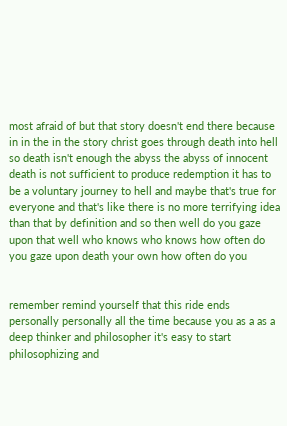most afraid of but that story doesn't end there because in in the in the story christ goes through death into hell so death isn't enough the abyss the abyss of innocent death is not sufficient to produce redemption it has to be a voluntary journey to hell and maybe that's true for everyone and that's like there is no more terrifying idea than that by definition and so then well do you gaze upon that well who knows who knows how often do you gaze upon death your own how often do you


remember remind yourself that this ride ends personally personally all the time because you as a as a deep thinker and philosopher it's easy to start philosophizing and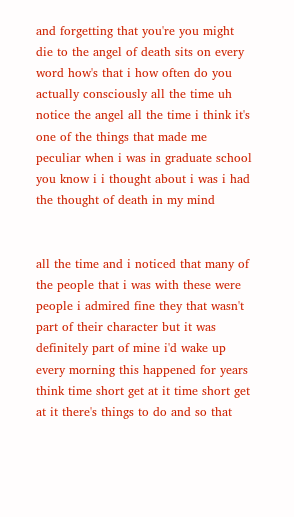and forgetting that you're you might die to the angel of death sits on every word how's that i how often do you actually consciously all the time uh notice the angel all the time i think it's one of the things that made me peculiar when i was in graduate school you know i i thought about i was i had the thought of death in my mind


all the time and i noticed that many of the people that i was with these were people i admired fine they that wasn't part of their character but it was definitely part of mine i'd wake up every morning this happened for years think time short get at it time short get at it there's things to do and so that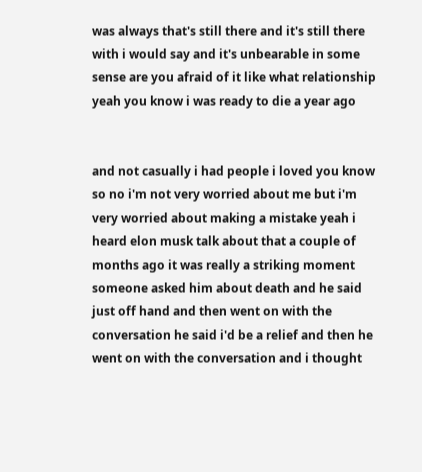was always that's still there and it's still there with i would say and it's unbearable in some sense are you afraid of it like what relationship yeah you know i was ready to die a year ago


and not casually i had people i loved you know so no i'm not very worried about me but i'm very worried about making a mistake yeah i heard elon musk talk about that a couple of months ago it was really a striking moment someone asked him about death and he said just off hand and then went on with the conversation he said i'd be a relief and then he went on with the conversation and i thought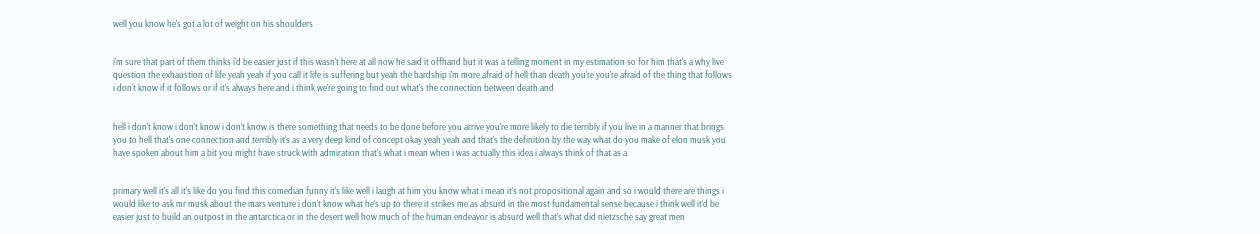well you know he's got a lot of weight on his shoulders


i'm sure that part of them thinks i'd be easier just if this wasn't here at all now he said it offhand but it was a telling moment in my estimation so for him that's a why live question the exhaustion of life yeah yeah if you call it life is suffering but yeah the hardship i'm more afraid of hell than death you're you're afraid of the thing that follows i don't know if it follows or if it's always here and i think we're going to find out what's the connection between death and


hell i don't know i don't know i don't know is there something that needs to be done before you arrive you're more likely to die terribly if you live in a manner that brings you to hell that's one connection and terribly it's as a very deep kind of concept okay yeah yeah and that's the definition by the way what do you make of elon musk you have spoken about him a bit you might have struck with admiration that's what i mean when i was actually this idea i always think of that as a


primary well it's all it's like do you find this comedian funny it's like well i laugh at him you know what i mean it's not propositional again and so i would there are things i would like to ask mr musk about the mars venture i don't know what he's up to there it strikes me as absurd in the most fundamental sense because i think well it'd be easier just to build an outpost in the antarctica or in the desert well how much of the human endeavor is absurd well that's what did nietzsche say great men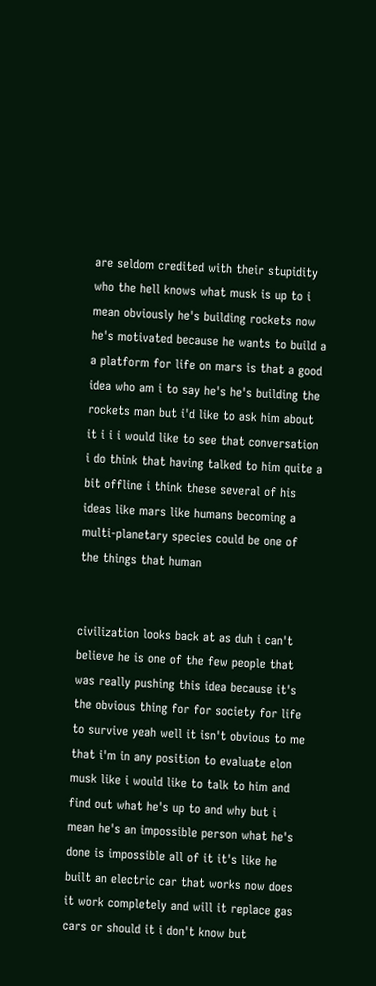are seldom credited with their stupidity who the hell knows what musk is up to i mean obviously he's building rockets now he's motivated because he wants to build a a platform for life on mars is that a good idea who am i to say he's he's building the rockets man but i'd like to ask him about it i i i would like to see that conversation i do think that having talked to him quite a bit offline i think these several of his ideas like mars like humans becoming a multi-planetary species could be one of the things that human


civilization looks back at as duh i can't believe he is one of the few people that was really pushing this idea because it's the obvious thing for for society for life to survive yeah well it isn't obvious to me that i'm in any position to evaluate elon musk like i would like to talk to him and find out what he's up to and why but i mean he's an impossible person what he's done is impossible all of it it's like he built an electric car that works now does it work completely and will it replace gas cars or should it i don't know but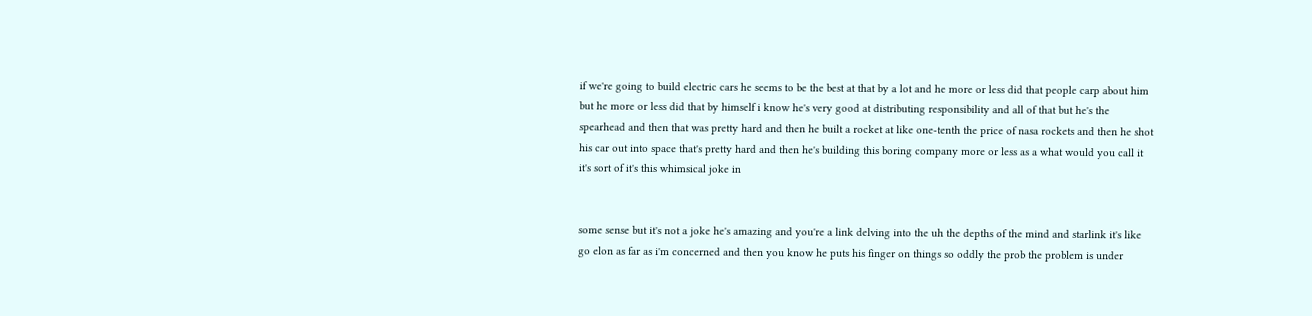if we're going to build electric cars he seems to be the best at that by a lot and he more or less did that people carp about him but he more or less did that by himself i know he's very good at distributing responsibility and all of that but he's the spearhead and then that was pretty hard and then he built a rocket at like one-tenth the price of nasa rockets and then he shot his car out into space that's pretty hard and then he's building this boring company more or less as a what would you call it it's sort of it's this whimsical joke in


some sense but it's not a joke he's amazing and you're a link delving into the uh the depths of the mind and starlink it's like go elon as far as i'm concerned and then you know he puts his finger on things so oddly the prob the problem is under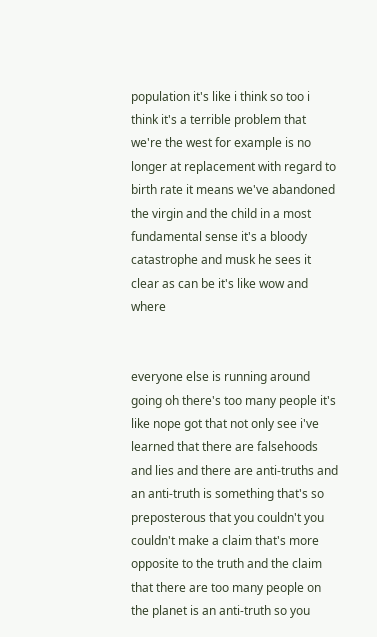population it's like i think so too i think it's a terrible problem that we're the west for example is no longer at replacement with regard to birth rate it means we've abandoned the virgin and the child in a most fundamental sense it's a bloody catastrophe and musk he sees it clear as can be it's like wow and where


everyone else is running around going oh there's too many people it's like nope got that not only see i've learned that there are falsehoods and lies and there are anti-truths and an anti-truth is something that's so preposterous that you couldn't you couldn't make a claim that's more opposite to the truth and the claim that there are too many people on the planet is an anti-truth so you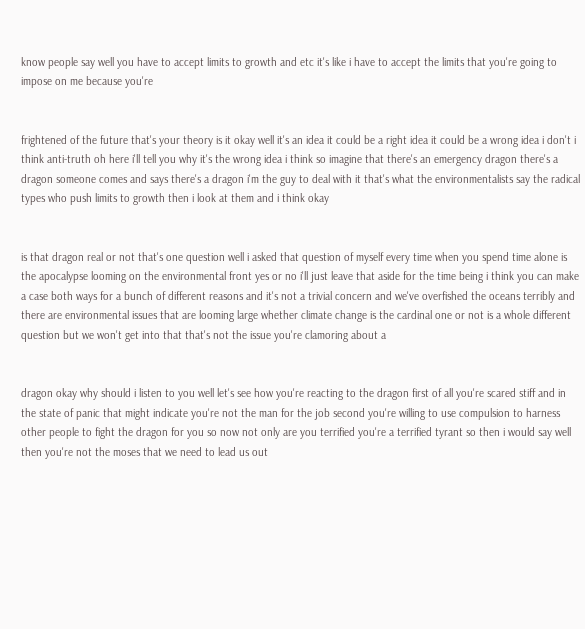know people say well you have to accept limits to growth and etc it's like i have to accept the limits that you're going to impose on me because you're


frightened of the future that's your theory is it okay well it's an idea it could be a right idea it could be a wrong idea i don't i think anti-truth oh here i'll tell you why it's the wrong idea i think so imagine that there's an emergency dragon there's a dragon someone comes and says there's a dragon i'm the guy to deal with it that's what the environmentalists say the radical types who push limits to growth then i look at them and i think okay


is that dragon real or not that's one question well i asked that question of myself every time when you spend time alone is the apocalypse looming on the environmental front yes or no i'll just leave that aside for the time being i think you can make a case both ways for a bunch of different reasons and it's not a trivial concern and we've overfished the oceans terribly and there are environmental issues that are looming large whether climate change is the cardinal one or not is a whole different question but we won't get into that that's not the issue you're clamoring about a


dragon okay why should i listen to you well let's see how you're reacting to the dragon first of all you're scared stiff and in the state of panic that might indicate you're not the man for the job second you're willing to use compulsion to harness other people to fight the dragon for you so now not only are you terrified you're a terrified tyrant so then i would say well then you're not the moses that we need to lead us out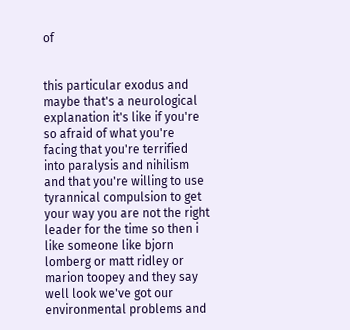of


this particular exodus and maybe that's a neurological explanation it's like if you're so afraid of what you're facing that you're terrified into paralysis and nihilism and that you're willing to use tyrannical compulsion to get your way you are not the right leader for the time so then i like someone like bjorn lomberg or matt ridley or marion toopey and they say well look we've got our environmental problems and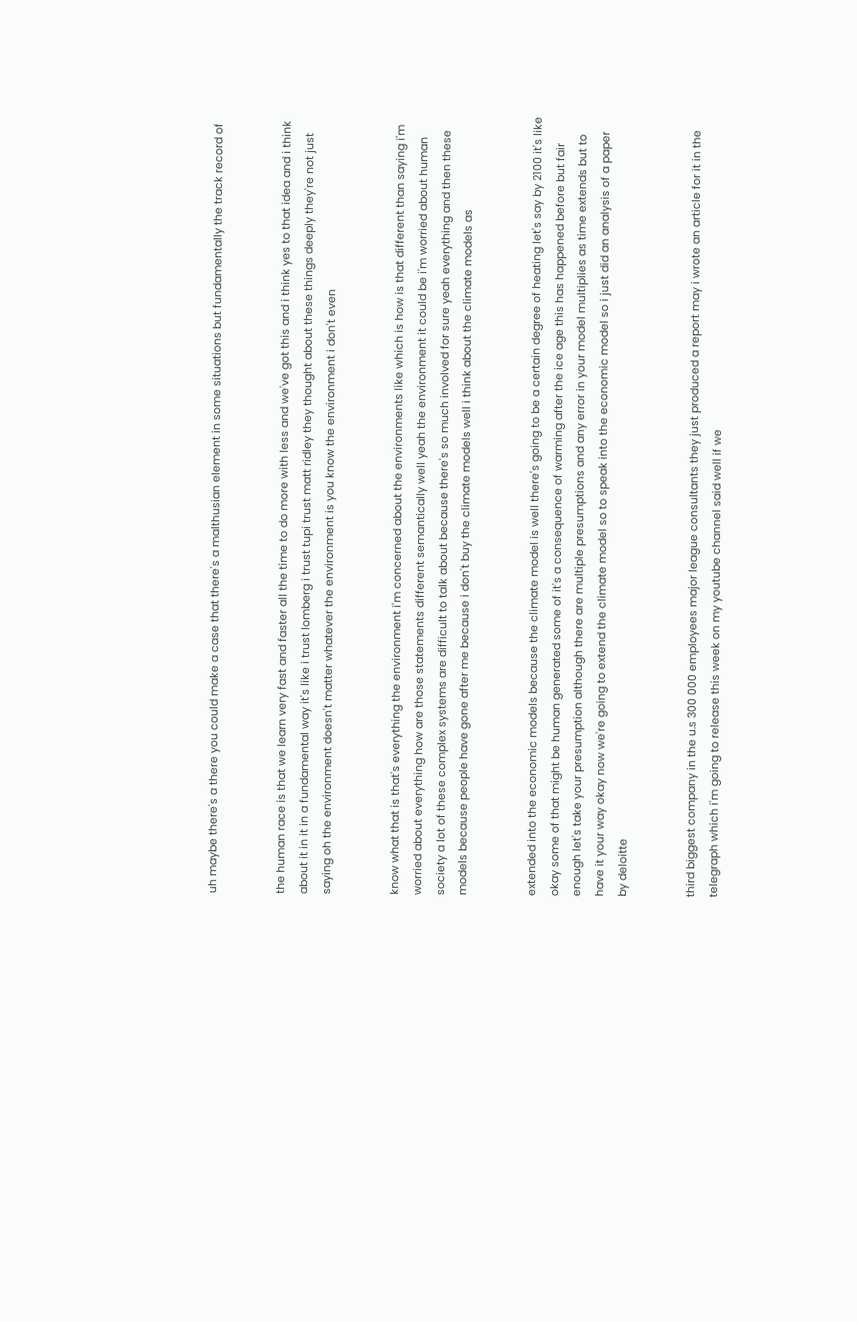uh maybe there's a there you could make a case that there's a malthusian element in some situations but fundamentally the track record of


the human race is that we learn very fast and faster all the time to do more with less and we've got this and i think yes to that idea and i think about it in it in a fundamental way it's like i trust lomberg i trust tupi trust matt ridley they thought about these things deeply they're not just saying oh the environment doesn't matter whatever the environment is you know the environment i don't even


know what that is that's everything the environment i'm concerned about the environments like which is how is that different than saying i'm worried about everything how are those statements different semantically well yeah the environment it could be i'm worried about human society a lot of these complex systems are difficult to talk about because there's so much involved for sure yeah everything and then these models because people have gone after me because i don't buy the climate models well i think about the climate models as


extended into the economic models because the climate model is well there's going to be a certain degree of heating let's say by 2100 it's like okay some of that might be human generated some of it's a consequence of warming after the ice age this has happened before but fair enough let's take your presumption although there are multiple presumptions and any error in your model multiplies as time extends but to have it your way okay now we're going to extend the climate model so to speak into the economic model so i just did an analysis of a paper by deloitte


third biggest company in the u.s 300 000 employees major league consultants they just produced a report may i wrote an article for it in the telegraph which i'm going to release this week on my youtube channel said well if we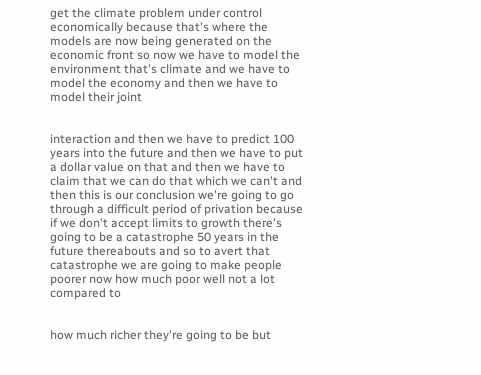get the climate problem under control economically because that's where the models are now being generated on the economic front so now we have to model the environment that's climate and we have to model the economy and then we have to model their joint


interaction and then we have to predict 100 years into the future and then we have to put a dollar value on that and then we have to claim that we can do that which we can't and then this is our conclusion we're going to go through a difficult period of privation because if we don't accept limits to growth there's going to be a catastrophe 50 years in the future thereabouts and so to avert that catastrophe we are going to make people poorer now how much poor well not a lot compared to


how much richer they're going to be but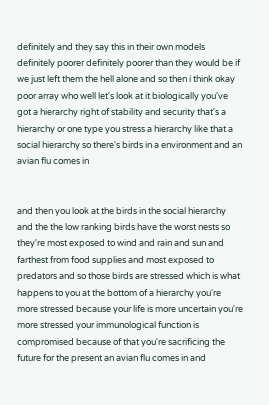definitely and they say this in their own models definitely poorer definitely poorer than they would be if we just left them the hell alone and so then i think okay poor array who well let's look at it biologically you've got a hierarchy right of stability and security that's a hierarchy or one type you stress a hierarchy like that a social hierarchy so there's birds in a environment and an avian flu comes in


and then you look at the birds in the social hierarchy and the the low ranking birds have the worst nests so they're most exposed to wind and rain and sun and farthest from food supplies and most exposed to predators and so those birds are stressed which is what happens to you at the bottom of a hierarchy you're more stressed because your life is more uncertain you're more stressed your immunological function is compromised because of that you're sacrificing the future for the present an avian flu comes in and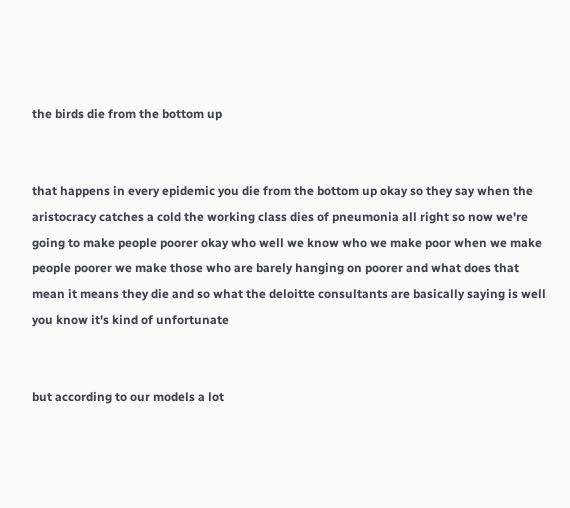the birds die from the bottom up


that happens in every epidemic you die from the bottom up okay so they say when the aristocracy catches a cold the working class dies of pneumonia all right so now we're going to make people poorer okay who well we know who we make poor when we make people poorer we make those who are barely hanging on poorer and what does that mean it means they die and so what the deloitte consultants are basically saying is well you know it's kind of unfortunate


but according to our models a lot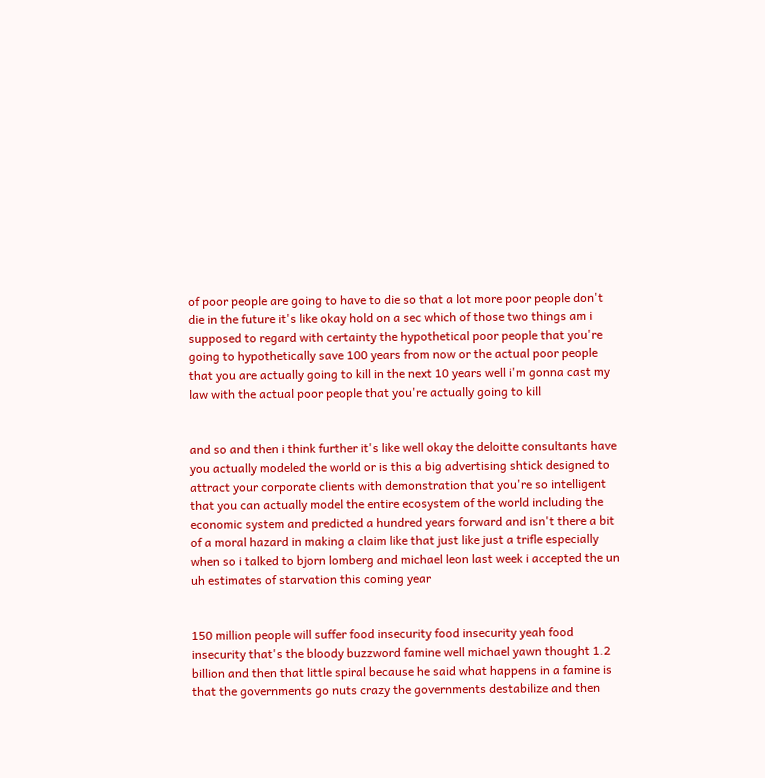of poor people are going to have to die so that a lot more poor people don't die in the future it's like okay hold on a sec which of those two things am i supposed to regard with certainty the hypothetical poor people that you're going to hypothetically save 100 years from now or the actual poor people that you are actually going to kill in the next 10 years well i'm gonna cast my law with the actual poor people that you're actually going to kill


and so and then i think further it's like well okay the deloitte consultants have you actually modeled the world or is this a big advertising shtick designed to attract your corporate clients with demonstration that you're so intelligent that you can actually model the entire ecosystem of the world including the economic system and predicted a hundred years forward and isn't there a bit of a moral hazard in making a claim like that just like just a trifle especially when so i talked to bjorn lomberg and michael leon last week i accepted the un uh estimates of starvation this coming year


150 million people will suffer food insecurity food insecurity yeah food insecurity that's the bloody buzzword famine well michael yawn thought 1.2 billion and then that little spiral because he said what happens in a famine is that the governments go nuts crazy the governments destabilize and then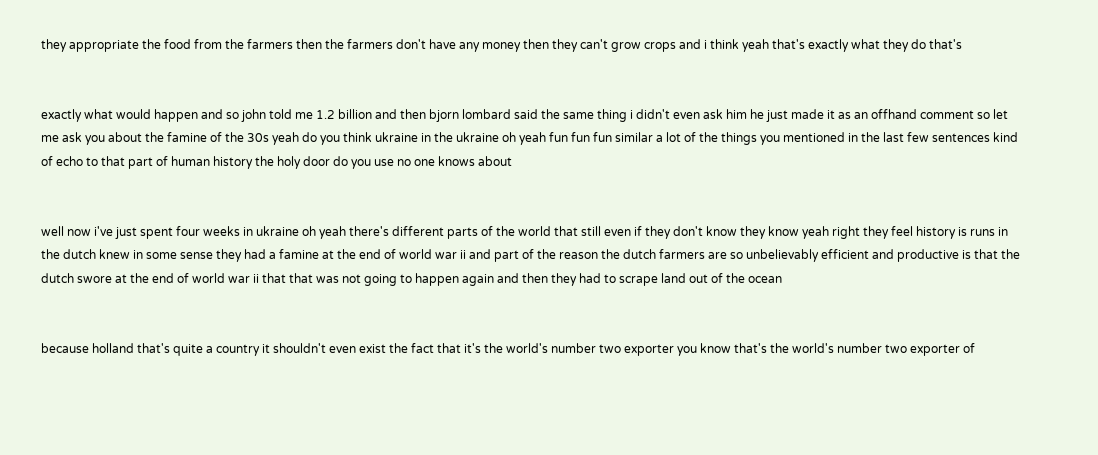they appropriate the food from the farmers then the farmers don't have any money then they can't grow crops and i think yeah that's exactly what they do that's


exactly what would happen and so john told me 1.2 billion and then bjorn lombard said the same thing i didn't even ask him he just made it as an offhand comment so let me ask you about the famine of the 30s yeah do you think ukraine in the ukraine oh yeah fun fun fun similar a lot of the things you mentioned in the last few sentences kind of echo to that part of human history the holy door do you use no one knows about


well now i've just spent four weeks in ukraine oh yeah there's different parts of the world that still even if they don't know they know yeah right they feel history is runs in the dutch knew in some sense they had a famine at the end of world war ii and part of the reason the dutch farmers are so unbelievably efficient and productive is that the dutch swore at the end of world war ii that that was not going to happen again and then they had to scrape land out of the ocean


because holland that's quite a country it shouldn't even exist the fact that it's the world's number two exporter you know that's the world's number two exporter of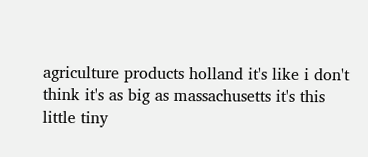agriculture products holland it's like i don't think it's as big as massachusetts it's this little tiny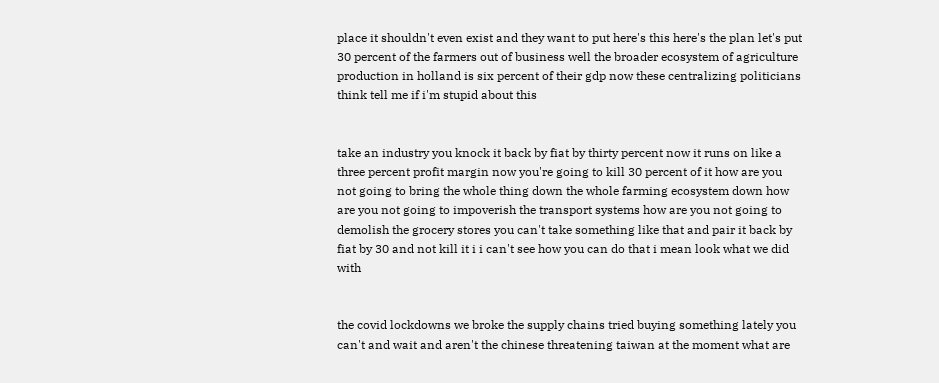place it shouldn't even exist and they want to put here's this here's the plan let's put 30 percent of the farmers out of business well the broader ecosystem of agriculture production in holland is six percent of their gdp now these centralizing politicians think tell me if i'm stupid about this


take an industry you knock it back by fiat by thirty percent now it runs on like a three percent profit margin now you're going to kill 30 percent of it how are you not going to bring the whole thing down the whole farming ecosystem down how are you not going to impoverish the transport systems how are you not going to demolish the grocery stores you can't take something like that and pair it back by fiat by 30 and not kill it i i can't see how you can do that i mean look what we did with


the covid lockdowns we broke the supply chains tried buying something lately you can't and wait and aren't the chinese threatening taiwan at the moment what are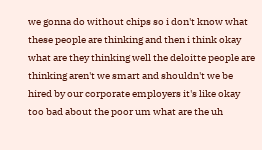we gonna do without chips so i don't know what these people are thinking and then i think okay what are they thinking well the deloitte people are thinking aren't we smart and shouldn't we be hired by our corporate employers it's like okay too bad about the poor um what are the uh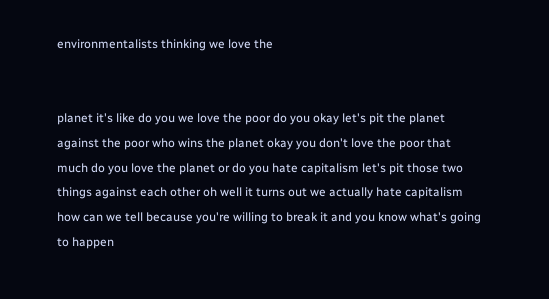environmentalists thinking we love the


planet it's like do you we love the poor do you okay let's pit the planet against the poor who wins the planet okay you don't love the poor that much do you love the planet or do you hate capitalism let's pit those two things against each other oh well it turns out we actually hate capitalism how can we tell because you're willing to break it and you know what's going to happen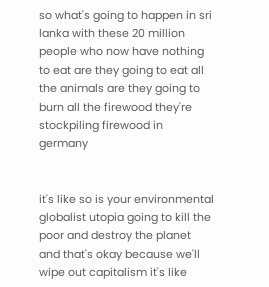so what's going to happen in sri lanka with these 20 million people who now have nothing to eat are they going to eat all the animals are they going to burn all the firewood they're stockpiling firewood in germany


it's like so is your environmental globalist utopia going to kill the poor and destroy the planet and that's okay because we'll wipe out capitalism it's like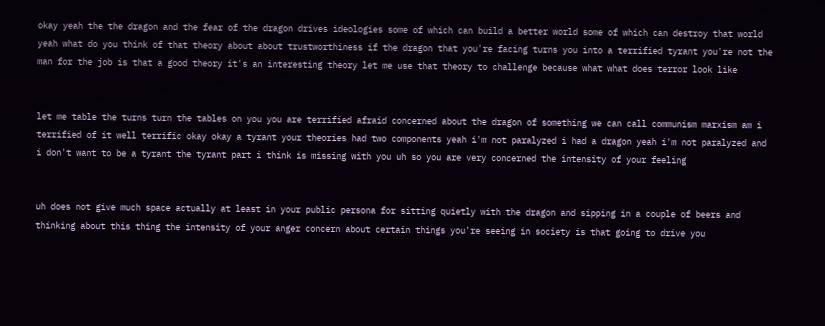okay yeah the the dragon and the fear of the dragon drives ideologies some of which can build a better world some of which can destroy that world yeah what do you think of that theory about about trustworthiness if the dragon that you're facing turns you into a terrified tyrant you're not the man for the job is that a good theory it's an interesting theory let me use that theory to challenge because what what does terror look like


let me table the turns turn the tables on you you are terrified afraid concerned about the dragon of something we can call communism marxism am i terrified of it well terrific okay okay a tyrant your theories had two components yeah i'm not paralyzed i had a dragon yeah i'm not paralyzed and i don't want to be a tyrant the tyrant part i think is missing with you uh so you are very concerned the intensity of your feeling


uh does not give much space actually at least in your public persona for sitting quietly with the dragon and sipping in a couple of beers and thinking about this thing the intensity of your anger concern about certain things you're seeing in society is that going to drive you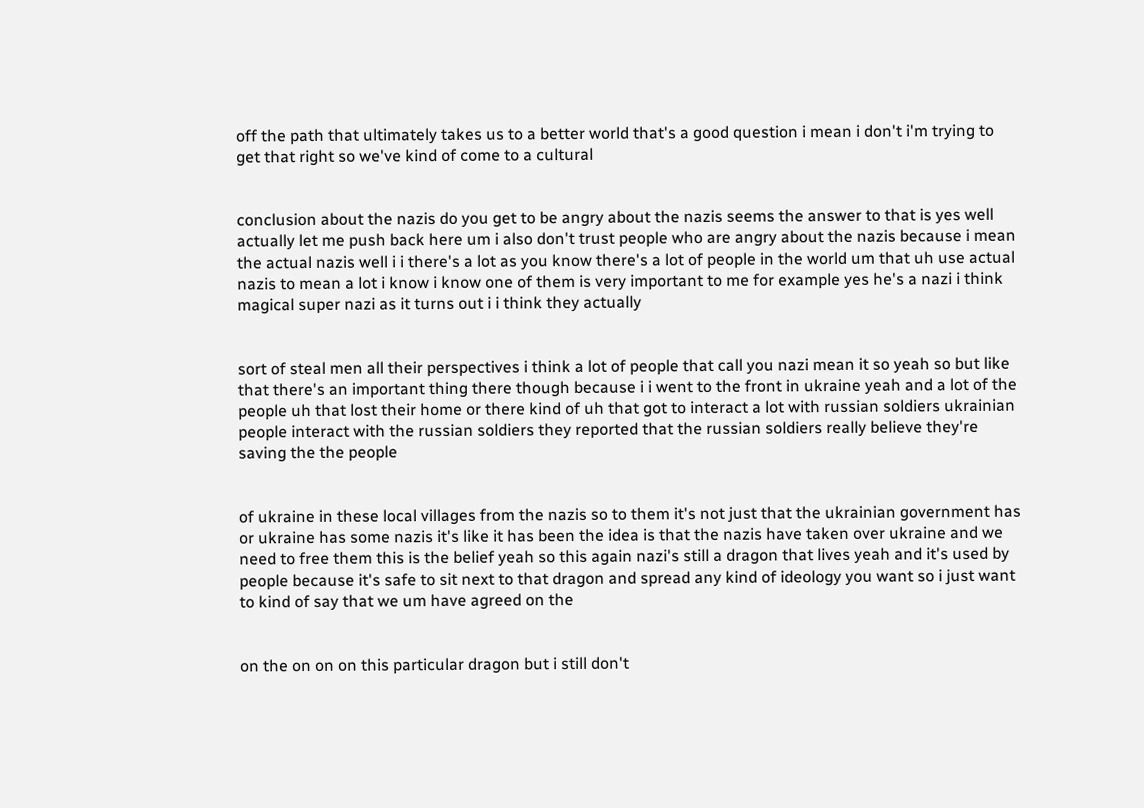off the path that ultimately takes us to a better world that's a good question i mean i don't i'm trying to get that right so we've kind of come to a cultural


conclusion about the nazis do you get to be angry about the nazis seems the answer to that is yes well actually let me push back here um i also don't trust people who are angry about the nazis because i mean the actual nazis well i i there's a lot as you know there's a lot of people in the world um that uh use actual nazis to mean a lot i know i know one of them is very important to me for example yes he's a nazi i think magical super nazi as it turns out i i think they actually


sort of steal men all their perspectives i think a lot of people that call you nazi mean it so yeah so but like that there's an important thing there though because i i went to the front in ukraine yeah and a lot of the people uh that lost their home or there kind of uh that got to interact a lot with russian soldiers ukrainian people interact with the russian soldiers they reported that the russian soldiers really believe they're saving the the people


of ukraine in these local villages from the nazis so to them it's not just that the ukrainian government has or ukraine has some nazis it's like it has been the idea is that the nazis have taken over ukraine and we need to free them this is the belief yeah so this again nazi's still a dragon that lives yeah and it's used by people because it's safe to sit next to that dragon and spread any kind of ideology you want so i just want to kind of say that we um have agreed on the


on the on on on this particular dragon but i still don't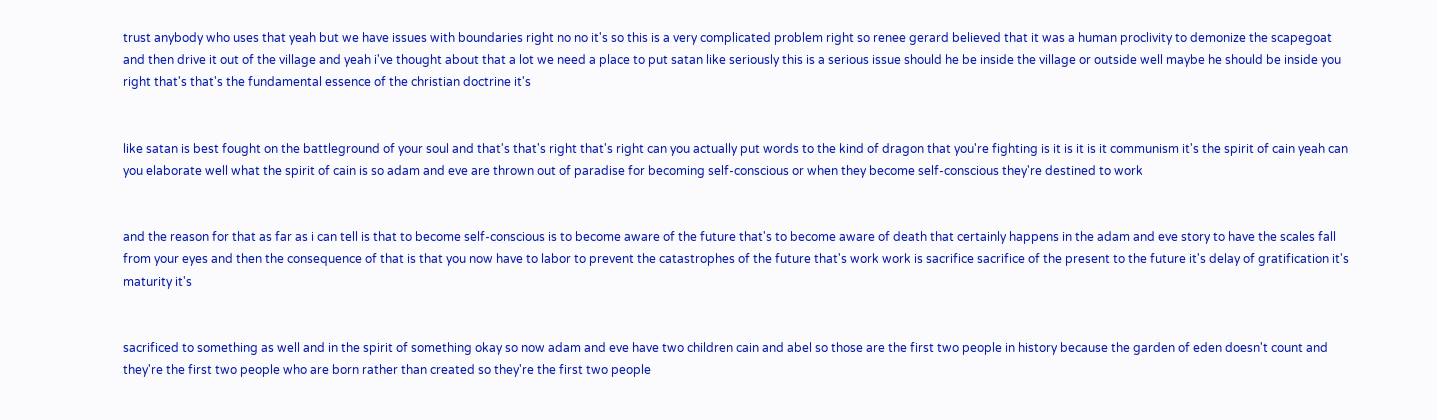trust anybody who uses that yeah but we have issues with boundaries right no no it's so this is a very complicated problem right so renee gerard believed that it was a human proclivity to demonize the scapegoat and then drive it out of the village and yeah i've thought about that a lot we need a place to put satan like seriously this is a serious issue should he be inside the village or outside well maybe he should be inside you right that's that's the fundamental essence of the christian doctrine it's


like satan is best fought on the battleground of your soul and that's that's right that's right can you actually put words to the kind of dragon that you're fighting is it is it is it communism it's the spirit of cain yeah can you elaborate well what the spirit of cain is so adam and eve are thrown out of paradise for becoming self-conscious or when they become self-conscious they're destined to work


and the reason for that as far as i can tell is that to become self-conscious is to become aware of the future that's to become aware of death that certainly happens in the adam and eve story to have the scales fall from your eyes and then the consequence of that is that you now have to labor to prevent the catastrophes of the future that's work work is sacrifice sacrifice of the present to the future it's delay of gratification it's maturity it's


sacrificed to something as well and in the spirit of something okay so now adam and eve have two children cain and abel so those are the first two people in history because the garden of eden doesn't count and they're the first two people who are born rather than created so they're the first two people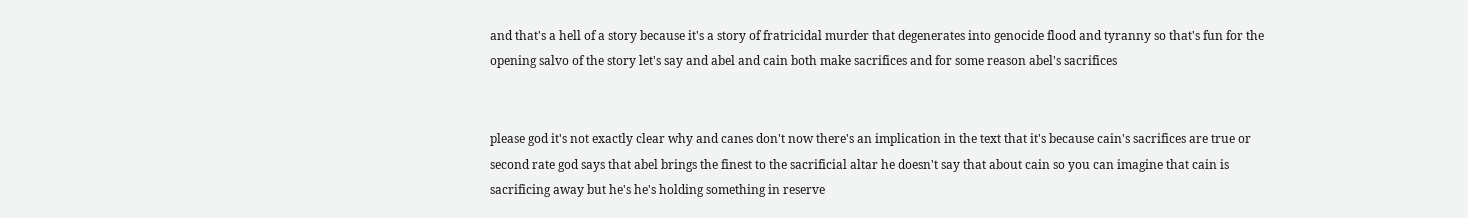and that's a hell of a story because it's a story of fratricidal murder that degenerates into genocide flood and tyranny so that's fun for the opening salvo of the story let's say and abel and cain both make sacrifices and for some reason abel's sacrifices


please god it's not exactly clear why and canes don't now there's an implication in the text that it's because cain's sacrifices are true or second rate god says that abel brings the finest to the sacrificial altar he doesn't say that about cain so you can imagine that cain is sacrificing away but he's he's holding something in reserve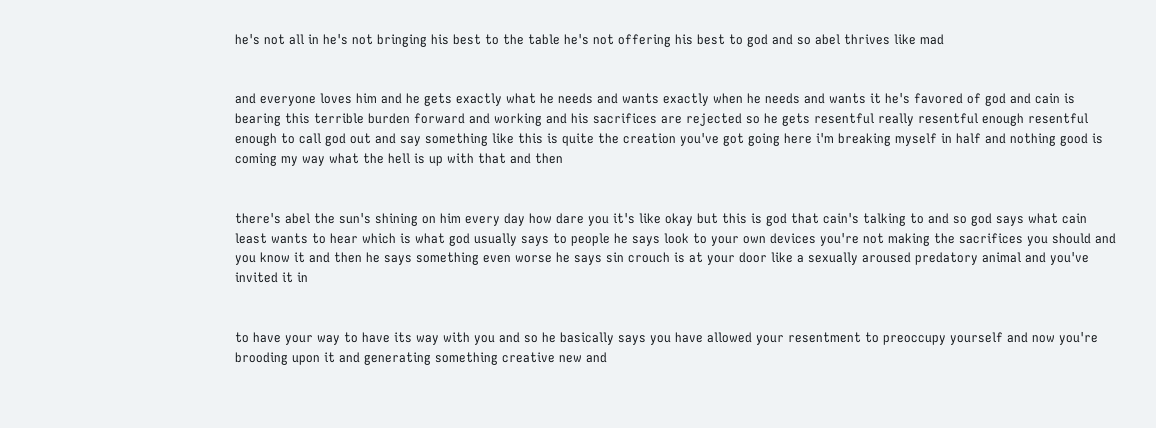he's not all in he's not bringing his best to the table he's not offering his best to god and so abel thrives like mad


and everyone loves him and he gets exactly what he needs and wants exactly when he needs and wants it he's favored of god and cain is bearing this terrible burden forward and working and his sacrifices are rejected so he gets resentful really resentful enough resentful enough to call god out and say something like this is quite the creation you've got going here i'm breaking myself in half and nothing good is coming my way what the hell is up with that and then


there's abel the sun's shining on him every day how dare you it's like okay but this is god that cain's talking to and so god says what cain least wants to hear which is what god usually says to people he says look to your own devices you're not making the sacrifices you should and you know it and then he says something even worse he says sin crouch is at your door like a sexually aroused predatory animal and you've invited it in


to have your way to have its way with you and so he basically says you have allowed your resentment to preoccupy yourself and now you're brooding upon it and generating something creative new and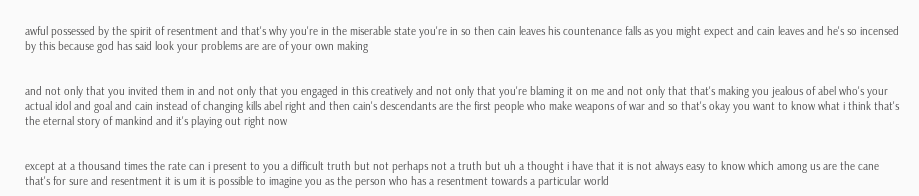awful possessed by the spirit of resentment and that's why you're in the miserable state you're in so then cain leaves his countenance falls as you might expect and cain leaves and he's so incensed by this because god has said look your problems are are of your own making


and not only that you invited them in and not only that you engaged in this creatively and not only that you're blaming it on me and not only that that's making you jealous of abel who's your actual idol and goal and cain instead of changing kills abel right and then cain's descendants are the first people who make weapons of war and so that's okay you want to know what i think that's the eternal story of mankind and it's playing out right now


except at a thousand times the rate can i present to you a difficult truth but not perhaps not a truth but uh a thought i have that it is not always easy to know which among us are the cane that's for sure and resentment it is um it is possible to imagine you as the person who has a resentment towards a particular world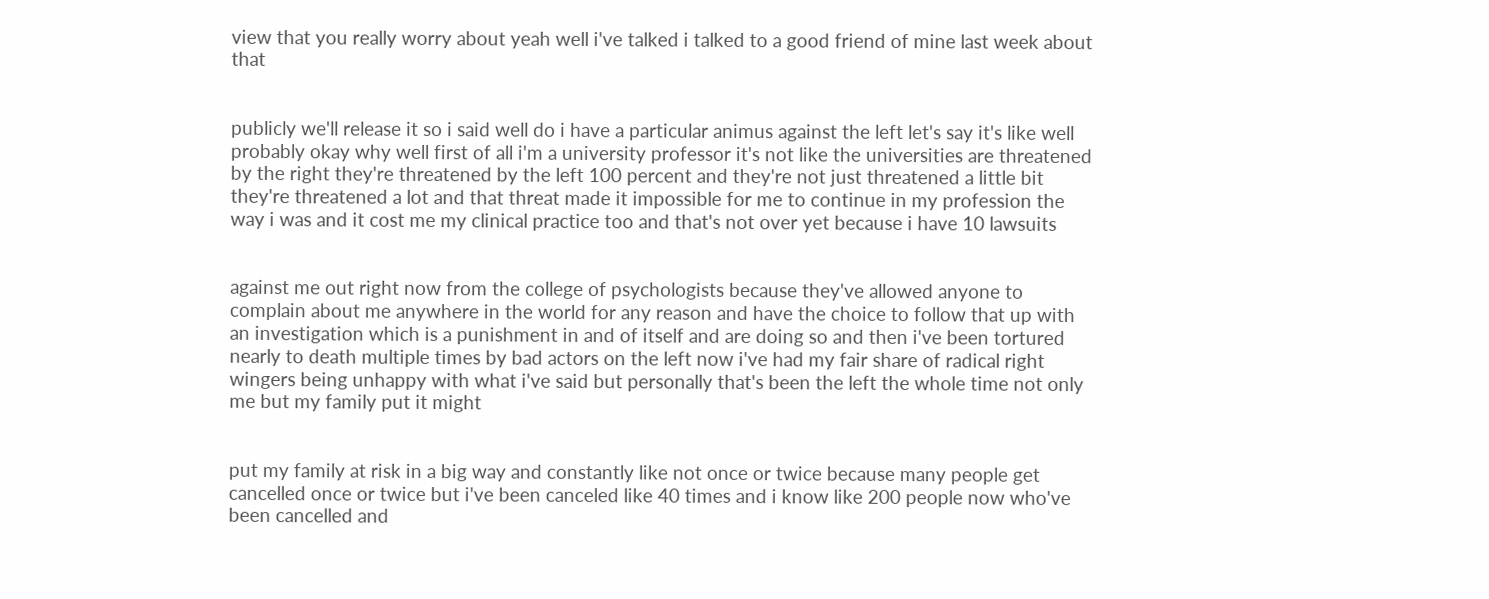view that you really worry about yeah well i've talked i talked to a good friend of mine last week about that


publicly we'll release it so i said well do i have a particular animus against the left let's say it's like well probably okay why well first of all i'm a university professor it's not like the universities are threatened by the right they're threatened by the left 100 percent and they're not just threatened a little bit they're threatened a lot and that threat made it impossible for me to continue in my profession the way i was and it cost me my clinical practice too and that's not over yet because i have 10 lawsuits


against me out right now from the college of psychologists because they've allowed anyone to complain about me anywhere in the world for any reason and have the choice to follow that up with an investigation which is a punishment in and of itself and are doing so and then i've been tortured nearly to death multiple times by bad actors on the left now i've had my fair share of radical right wingers being unhappy with what i've said but personally that's been the left the whole time not only me but my family put it might


put my family at risk in a big way and constantly like not once or twice because many people get cancelled once or twice but i've been canceled like 40 times and i know like 200 people now who've been cancelled and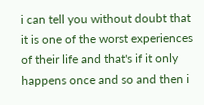i can tell you without doubt that it is one of the worst experiences of their life and that's if it only happens once and so and then i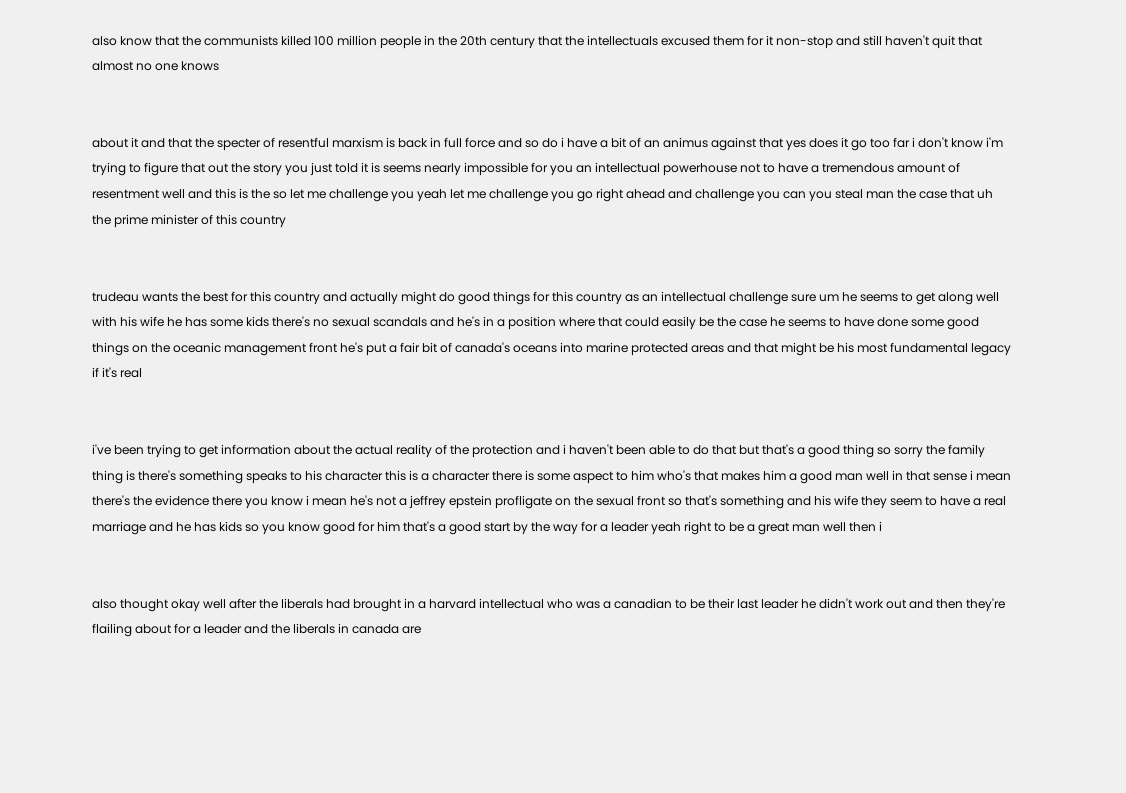also know that the communists killed 100 million people in the 20th century that the intellectuals excused them for it non-stop and still haven't quit that almost no one knows


about it and that the specter of resentful marxism is back in full force and so do i have a bit of an animus against that yes does it go too far i don't know i'm trying to figure that out the story you just told it is seems nearly impossible for you an intellectual powerhouse not to have a tremendous amount of resentment well and this is the so let me challenge you yeah let me challenge you go right ahead and challenge you can you steal man the case that uh the prime minister of this country


trudeau wants the best for this country and actually might do good things for this country as an intellectual challenge sure um he seems to get along well with his wife he has some kids there's no sexual scandals and he's in a position where that could easily be the case he seems to have done some good things on the oceanic management front he's put a fair bit of canada's oceans into marine protected areas and that might be his most fundamental legacy if it's real


i've been trying to get information about the actual reality of the protection and i haven't been able to do that but that's a good thing so sorry the family thing is there's something speaks to his character this is a character there is some aspect to him who's that makes him a good man well in that sense i mean there's the evidence there you know i mean he's not a jeffrey epstein profligate on the sexual front so that's something and his wife they seem to have a real marriage and he has kids so you know good for him that's a good start by the way for a leader yeah right to be a great man well then i


also thought okay well after the liberals had brought in a harvard intellectual who was a canadian to be their last leader he didn't work out and then they're flailing about for a leader and the liberals in canada are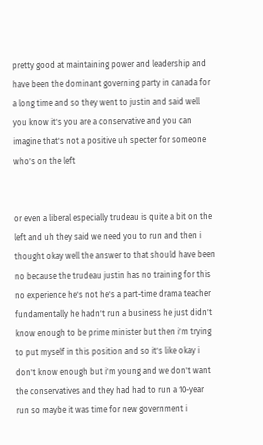pretty good at maintaining power and leadership and have been the dominant governing party in canada for a long time and so they went to justin and said well you know it's you are a conservative and you can imagine that's not a positive uh specter for someone who's on the left


or even a liberal especially trudeau is quite a bit on the left and uh they said we need you to run and then i thought okay well the answer to that should have been no because the trudeau justin has no training for this no experience he's not he's a part-time drama teacher fundamentally he hadn't run a business he just didn't know enough to be prime minister but then i'm trying to put myself in this position and so it's like okay i don't know enough but i'm young and we don't want the conservatives and they had had to run a 10-year run so maybe it was time for new government i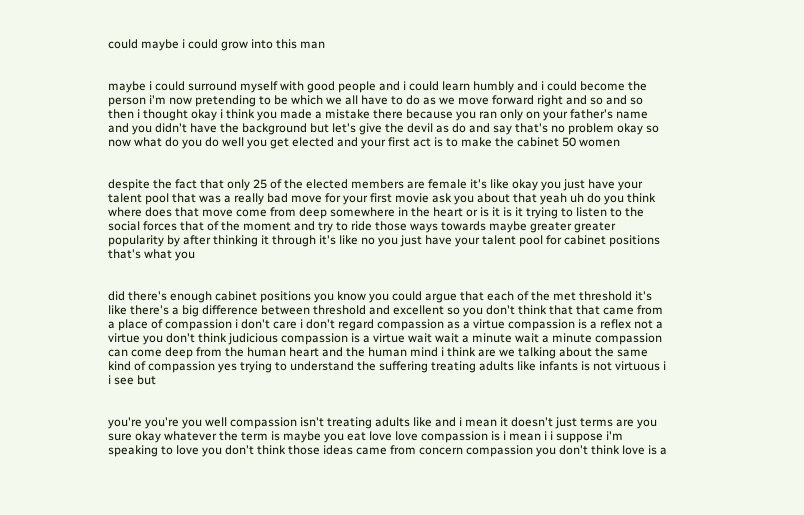could maybe i could grow into this man


maybe i could surround myself with good people and i could learn humbly and i could become the person i'm now pretending to be which we all have to do as we move forward right and so and so then i thought okay i think you made a mistake there because you ran only on your father's name and you didn't have the background but let's give the devil as do and say that's no problem okay so now what do you do well you get elected and your first act is to make the cabinet 50 women


despite the fact that only 25 of the elected members are female it's like okay you just have your talent pool that was a really bad move for your first movie ask you about that yeah uh do you think where does that move come from deep somewhere in the heart or is it is it trying to listen to the social forces that of the moment and try to ride those ways towards maybe greater greater popularity by after thinking it through it's like no you just have your talent pool for cabinet positions that's what you


did there's enough cabinet positions you know you could argue that each of the met threshold it's like there's a big difference between threshold and excellent so you don't think that that came from a place of compassion i don't care i don't regard compassion as a virtue compassion is a reflex not a virtue you don't think judicious compassion is a virtue wait wait a minute wait a minute compassion can come deep from the human heart and the human mind i think are we talking about the same kind of compassion yes trying to understand the suffering treating adults like infants is not virtuous i i see but


you're you're you well compassion isn't treating adults like and i mean it doesn't just terms are you sure okay whatever the term is maybe you eat love love compassion is i mean i i suppose i'm speaking to love you don't think those ideas came from concern compassion you don't think love is a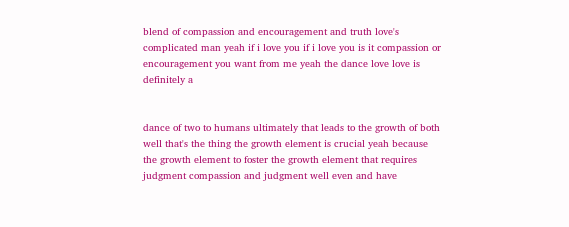blend of compassion and encouragement and truth love's complicated man yeah if i love you if i love you is it compassion or encouragement you want from me yeah the dance love love is definitely a


dance of two to humans ultimately that leads to the growth of both well that's the thing the growth element is crucial yeah because the growth element to foster the growth element that requires judgment compassion and judgment well even and have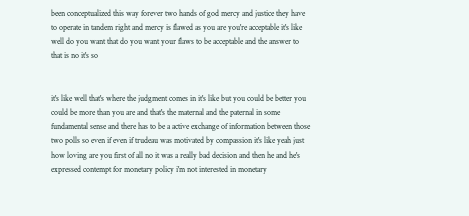been conceptualized this way forever two hands of god mercy and justice they have to operate in tandem right and mercy is flawed as you are you're acceptable it's like well do you want that do you want your flaws to be acceptable and the answer to that is no it's so


it's like well that's where the judgment comes in it's like but you could be better you could be more than you are and that's the maternal and the paternal in some fundamental sense and there has to be a active exchange of information between those two polls so even if even if trudeau was motivated by compassion it's like yeah just how loving are you first of all no it was a really bad decision and then he and he's expressed contempt for monetary policy i'm not interested in monetary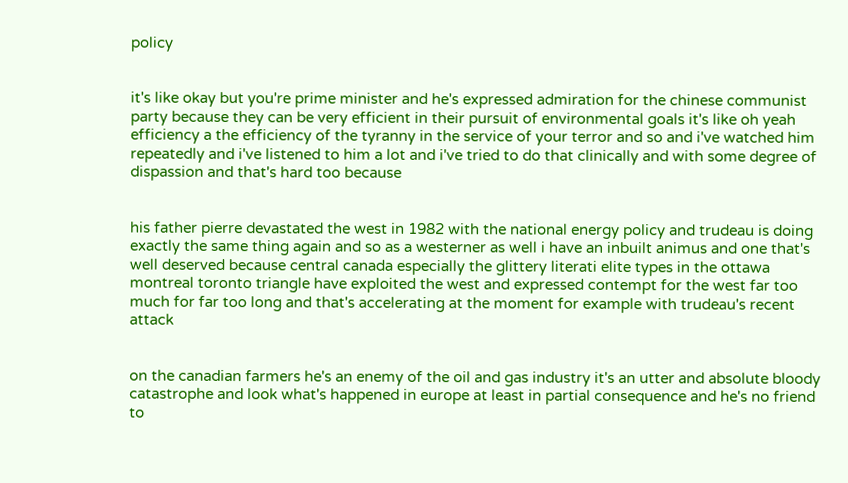policy


it's like okay but you're prime minister and he's expressed admiration for the chinese communist party because they can be very efficient in their pursuit of environmental goals it's like oh yeah efficiency a the efficiency of the tyranny in the service of your terror and so and i've watched him repeatedly and i've listened to him a lot and i've tried to do that clinically and with some degree of dispassion and that's hard too because


his father pierre devastated the west in 1982 with the national energy policy and trudeau is doing exactly the same thing again and so as a westerner as well i have an inbuilt animus and one that's well deserved because central canada especially the glittery literati elite types in the ottawa montreal toronto triangle have exploited the west and expressed contempt for the west far too much for far too long and that's accelerating at the moment for example with trudeau's recent attack


on the canadian farmers he's an enemy of the oil and gas industry it's an utter and absolute bloody catastrophe and look what's happened in europe at least in partial consequence and he's no friend to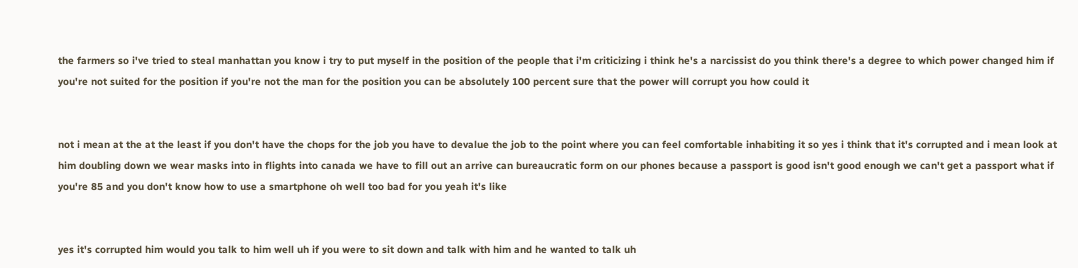the farmers so i've tried to steal manhattan you know i try to put myself in the position of the people that i'm criticizing i think he's a narcissist do you think there's a degree to which power changed him if you're not suited for the position if you're not the man for the position you can be absolutely 100 percent sure that the power will corrupt you how could it


not i mean at the at the least if you don't have the chops for the job you have to devalue the job to the point where you can feel comfortable inhabiting it so yes i think that it's corrupted and i mean look at him doubling down we wear masks into in flights into canada we have to fill out an arrive can bureaucratic form on our phones because a passport is good isn't good enough we can't get a passport what if you're 85 and you don't know how to use a smartphone oh well too bad for you yeah it's like


yes it's corrupted him would you talk to him well uh if you were to sit down and talk with him and he wanted to talk uh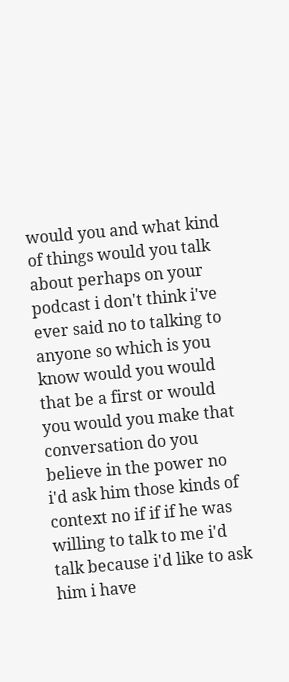would you and what kind of things would you talk about perhaps on your podcast i don't think i've ever said no to talking to anyone so which is you know would you would that be a first or would you would you make that conversation do you believe in the power no i'd ask him those kinds of context no if if if he was willing to talk to me i'd talk because i'd like to ask him i have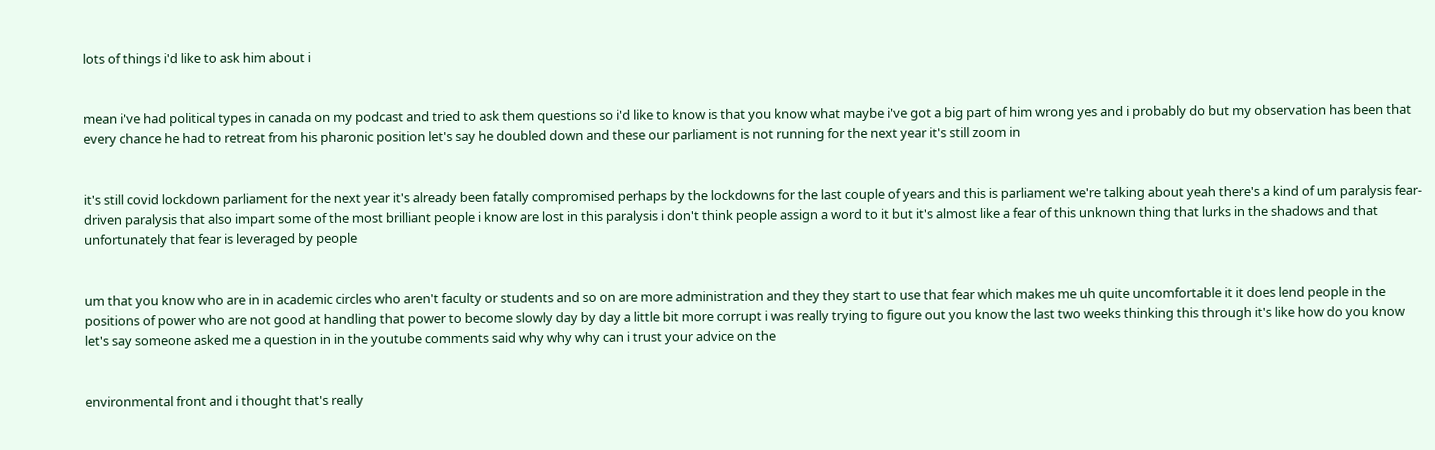lots of things i'd like to ask him about i


mean i've had political types in canada on my podcast and tried to ask them questions so i'd like to know is that you know what maybe i've got a big part of him wrong yes and i probably do but my observation has been that every chance he had to retreat from his pharonic position let's say he doubled down and these our parliament is not running for the next year it's still zoom in


it's still covid lockdown parliament for the next year it's already been fatally compromised perhaps by the lockdowns for the last couple of years and this is parliament we're talking about yeah there's a kind of um paralysis fear-driven paralysis that also impart some of the most brilliant people i know are lost in this paralysis i don't think people assign a word to it but it's almost like a fear of this unknown thing that lurks in the shadows and that unfortunately that fear is leveraged by people


um that you know who are in in academic circles who aren't faculty or students and so on are more administration and they they start to use that fear which makes me uh quite uncomfortable it it does lend people in the positions of power who are not good at handling that power to become slowly day by day a little bit more corrupt i was really trying to figure out you know the last two weeks thinking this through it's like how do you know let's say someone asked me a question in in the youtube comments said why why why can i trust your advice on the


environmental front and i thought that's really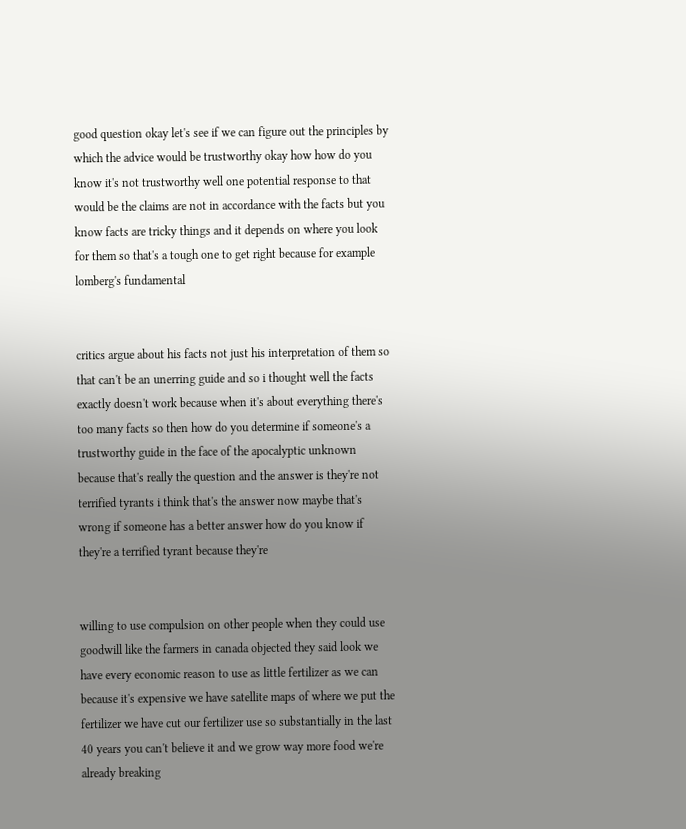good question okay let's see if we can figure out the principles by which the advice would be trustworthy okay how how do you know it's not trustworthy well one potential response to that would be the claims are not in accordance with the facts but you know facts are tricky things and it depends on where you look for them so that's a tough one to get right because for example lomberg's fundamental


critics argue about his facts not just his interpretation of them so that can't be an unerring guide and so i thought well the facts exactly doesn't work because when it's about everything there's too many facts so then how do you determine if someone's a trustworthy guide in the face of the apocalyptic unknown because that's really the question and the answer is they're not terrified tyrants i think that's the answer now maybe that's wrong if someone has a better answer how do you know if they're a terrified tyrant because they're


willing to use compulsion on other people when they could use goodwill like the farmers in canada objected they said look we have every economic reason to use as little fertilizer as we can because it's expensive we have satellite maps of where we put the fertilizer we have cut our fertilizer use so substantially in the last 40 years you can't believe it and we grow way more food we're already breaking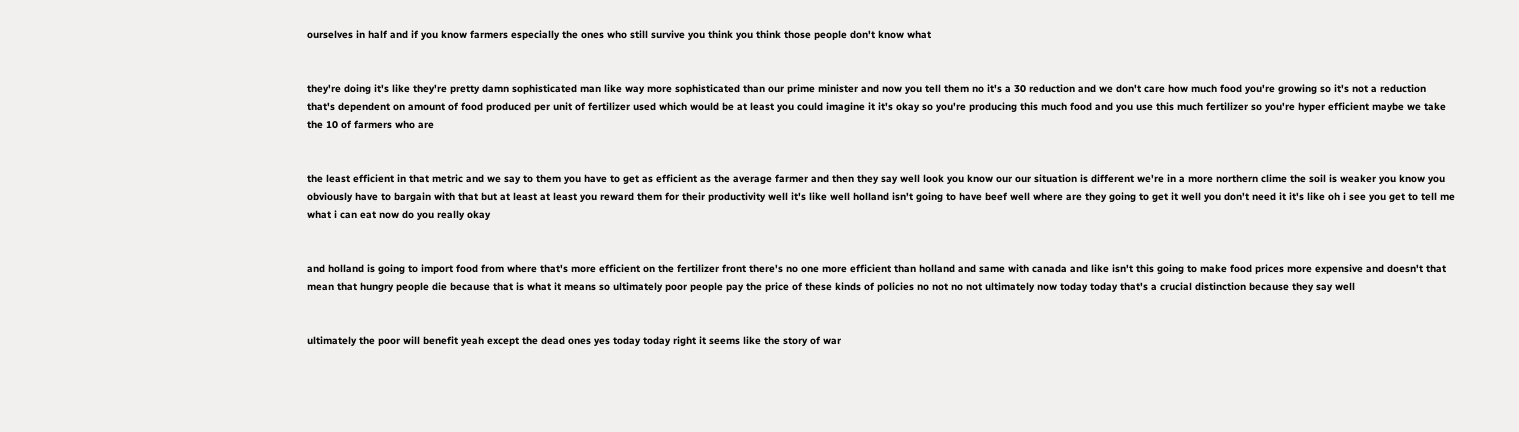ourselves in half and if you know farmers especially the ones who still survive you think you think those people don't know what


they're doing it's like they're pretty damn sophisticated man like way more sophisticated than our prime minister and now you tell them no it's a 30 reduction and we don't care how much food you're growing so it's not a reduction that's dependent on amount of food produced per unit of fertilizer used which would be at least you could imagine it it's okay so you're producing this much food and you use this much fertilizer so you're hyper efficient maybe we take the 10 of farmers who are


the least efficient in that metric and we say to them you have to get as efficient as the average farmer and then they say well look you know our our situation is different we're in a more northern clime the soil is weaker you know you obviously have to bargain with that but at least at least you reward them for their productivity well it's like well holland isn't going to have beef well where are they going to get it well you don't need it it's like oh i see you get to tell me what i can eat now do you really okay


and holland is going to import food from where that's more efficient on the fertilizer front there's no one more efficient than holland and same with canada and like isn't this going to make food prices more expensive and doesn't that mean that hungry people die because that is what it means so ultimately poor people pay the price of these kinds of policies no not no not ultimately now today today that's a crucial distinction because they say well


ultimately the poor will benefit yeah except the dead ones yes today today right it seems like the story of war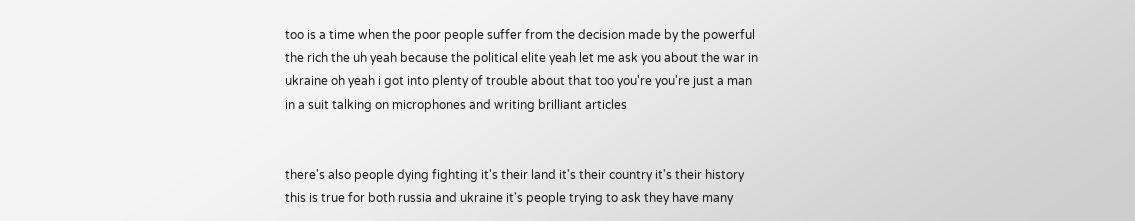too is a time when the poor people suffer from the decision made by the powerful the rich the uh yeah because the political elite yeah let me ask you about the war in ukraine oh yeah i got into plenty of trouble about that too you're you're just a man in a suit talking on microphones and writing brilliant articles


there's also people dying fighting it's their land it's their country it's their history this is true for both russia and ukraine it's people trying to ask they have many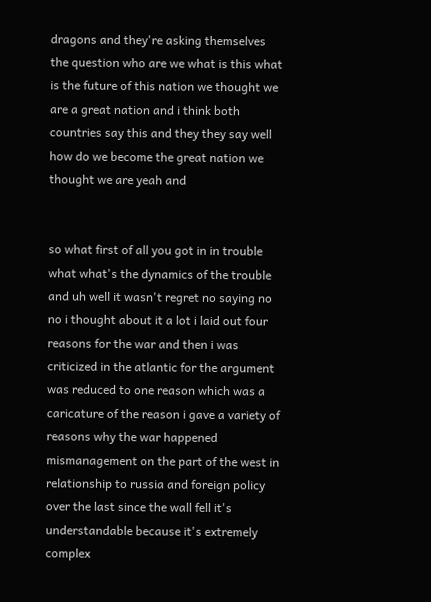dragons and they're asking themselves the question who are we what is this what is the future of this nation we thought we are a great nation and i think both countries say this and they they say well how do we become the great nation we thought we are yeah and


so what first of all you got in in trouble what what's the dynamics of the trouble and uh well it wasn't regret no saying no no i thought about it a lot i laid out four reasons for the war and then i was criticized in the atlantic for the argument was reduced to one reason which was a caricature of the reason i gave a variety of reasons why the war happened mismanagement on the part of the west in relationship to russia and foreign policy over the last since the wall fell it's understandable because it's extremely complex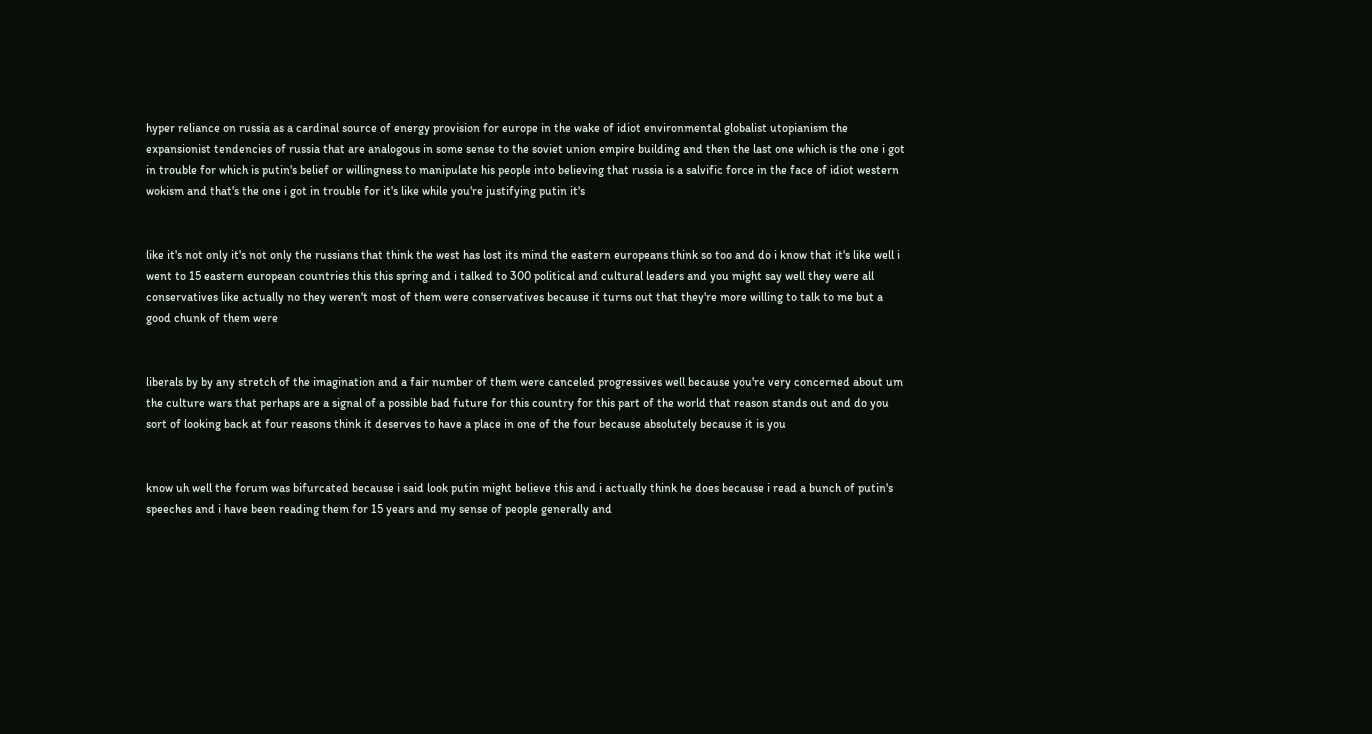hyper reliance on russia as a cardinal source of energy provision for europe in the wake of idiot environmental globalist utopianism the expansionist tendencies of russia that are analogous in some sense to the soviet union empire building and then the last one which is the one i got in trouble for which is putin's belief or willingness to manipulate his people into believing that russia is a salvific force in the face of idiot western wokism and that's the one i got in trouble for it's like while you're justifying putin it's


like it's not only it's not only the russians that think the west has lost its mind the eastern europeans think so too and do i know that it's like well i went to 15 eastern european countries this this spring and i talked to 300 political and cultural leaders and you might say well they were all conservatives like actually no they weren't most of them were conservatives because it turns out that they're more willing to talk to me but a good chunk of them were


liberals by by any stretch of the imagination and a fair number of them were canceled progressives well because you're very concerned about um the culture wars that perhaps are a signal of a possible bad future for this country for this part of the world that reason stands out and do you sort of looking back at four reasons think it deserves to have a place in one of the four because absolutely because it is you


know uh well the forum was bifurcated because i said look putin might believe this and i actually think he does because i read a bunch of putin's speeches and i have been reading them for 15 years and my sense of people generally and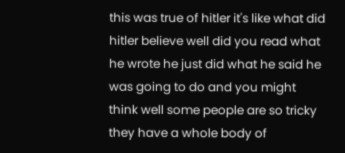this was true of hitler it's like what did hitler believe well did you read what he wrote he just did what he said he was going to do and you might think well some people are so tricky they have a whole body of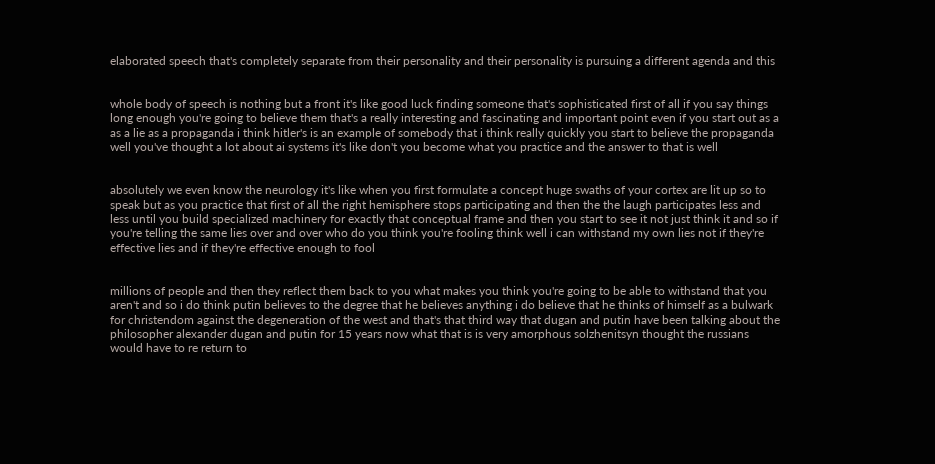elaborated speech that's completely separate from their personality and their personality is pursuing a different agenda and this


whole body of speech is nothing but a front it's like good luck finding someone that's sophisticated first of all if you say things long enough you're going to believe them that's a really interesting and fascinating and important point even if you start out as a as a lie as a propaganda i think hitler's is an example of somebody that i think really quickly you start to believe the propaganda well you've thought a lot about ai systems it's like don't you become what you practice and the answer to that is well


absolutely we even know the neurology it's like when you first formulate a concept huge swaths of your cortex are lit up so to speak but as you practice that first of all the right hemisphere stops participating and then the the laugh participates less and less until you build specialized machinery for exactly that conceptual frame and then you start to see it not just think it and so if you're telling the same lies over and over who do you think you're fooling think well i can withstand my own lies not if they're effective lies and if they're effective enough to fool


millions of people and then they reflect them back to you what makes you think you're going to be able to withstand that you aren't and so i do think putin believes to the degree that he believes anything i do believe that he thinks of himself as a bulwark for christendom against the degeneration of the west and that's that third way that dugan and putin have been talking about the philosopher alexander dugan and putin for 15 years now what that is is very amorphous solzhenitsyn thought the russians would have to re return to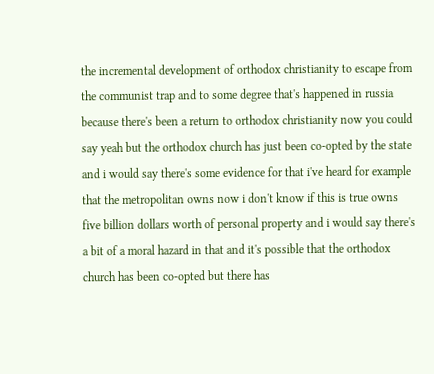the incremental development of orthodox christianity to escape from the communist trap and to some degree that's happened in russia because there's been a return to orthodox christianity now you could say yeah but the orthodox church has just been co-opted by the state and i would say there's some evidence for that i've heard for example that the metropolitan owns now i don't know if this is true owns five billion dollars worth of personal property and i would say there's a bit of a moral hazard in that and it's possible that the orthodox church has been co-opted but there has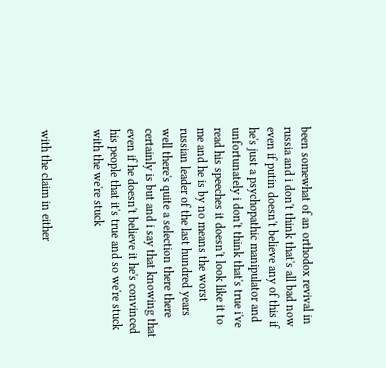been somewhat of an orthodox revival in russia and i don't think that's all bad now even if putin doesn't believe any of this if he's just a psychopathic manipulator and unfortunately i don't think that's true i've read his speeches it doesn't look like it to me and he is by no means the worst russian leader of the last hundred years well there's quite a selection there there certainly is but and i say that knowing that even if he doesn't believe it he's convinced his people that it's true and so we're stuck with the we're stuck


with the claim in either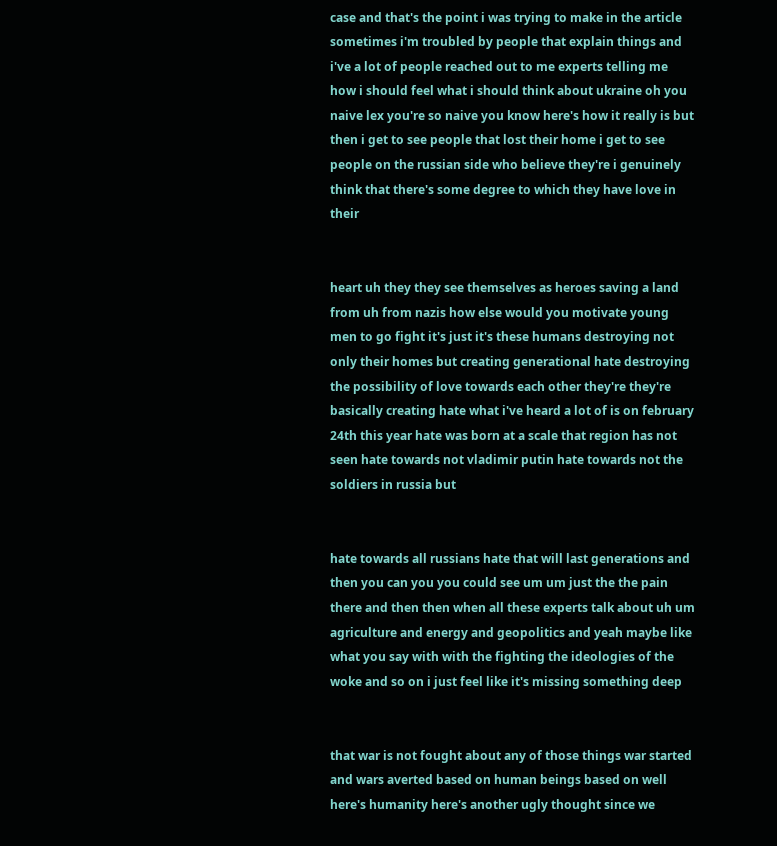case and that's the point i was trying to make in the article sometimes i'm troubled by people that explain things and i've a lot of people reached out to me experts telling me how i should feel what i should think about ukraine oh you naive lex you're so naive you know here's how it really is but then i get to see people that lost their home i get to see people on the russian side who believe they're i genuinely think that there's some degree to which they have love in their


heart uh they they see themselves as heroes saving a land from uh from nazis how else would you motivate young men to go fight it's just it's these humans destroying not only their homes but creating generational hate destroying the possibility of love towards each other they're they're basically creating hate what i've heard a lot of is on february 24th this year hate was born at a scale that region has not seen hate towards not vladimir putin hate towards not the soldiers in russia but


hate towards all russians hate that will last generations and then you can you you could see um um just the the pain there and then then when all these experts talk about uh um agriculture and energy and geopolitics and yeah maybe like what you say with with the fighting the ideologies of the woke and so on i just feel like it's missing something deep


that war is not fought about any of those things war started and wars averted based on human beings based on well here's humanity here's another ugly thought since we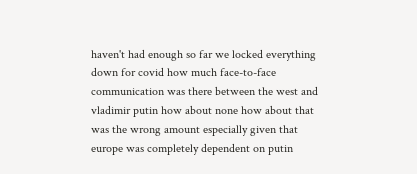haven't had enough so far we locked everything down for covid how much face-to-face communication was there between the west and vladimir putin how about none how about that was the wrong amount especially given that europe was completely dependent on putin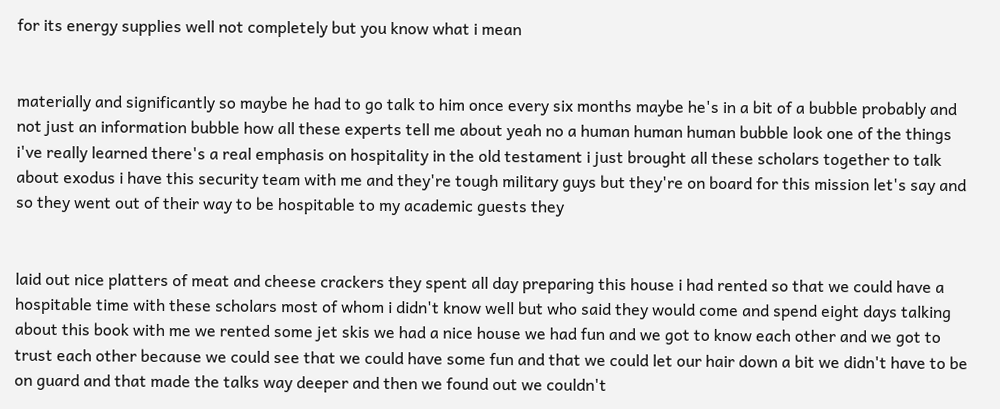for its energy supplies well not completely but you know what i mean


materially and significantly so maybe he had to go talk to him once every six months maybe he's in a bit of a bubble probably and not just an information bubble how all these experts tell me about yeah no a human human human bubble look one of the things i've really learned there's a real emphasis on hospitality in the old testament i just brought all these scholars together to talk about exodus i have this security team with me and they're tough military guys but they're on board for this mission let's say and so they went out of their way to be hospitable to my academic guests they


laid out nice platters of meat and cheese crackers they spent all day preparing this house i had rented so that we could have a hospitable time with these scholars most of whom i didn't know well but who said they would come and spend eight days talking about this book with me we rented some jet skis we had a nice house we had fun and we got to know each other and we got to trust each other because we could see that we could have some fun and that we could let our hair down a bit we didn't have to be on guard and that made the talks way deeper and then we found out we couldn't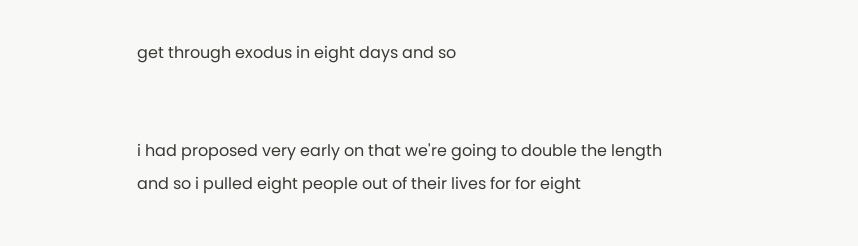get through exodus in eight days and so


i had proposed very early on that we're going to double the length and so i pulled eight people out of their lives for for eight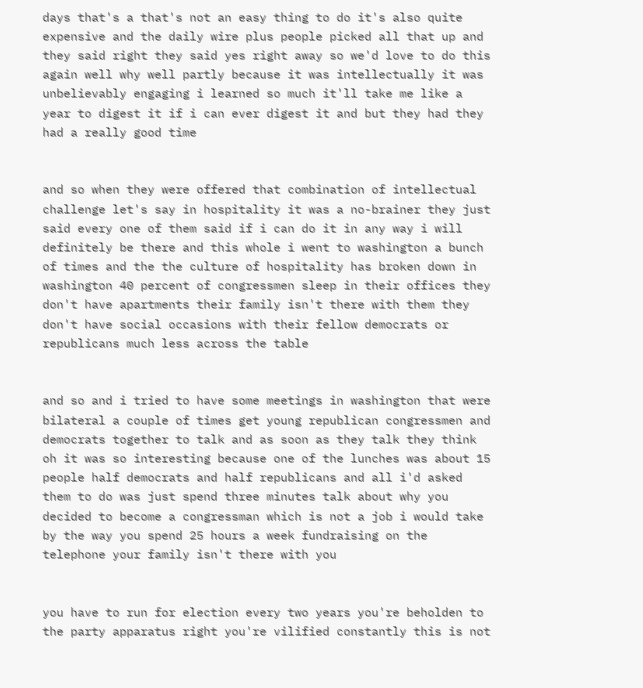days that's a that's not an easy thing to do it's also quite expensive and the daily wire plus people picked all that up and they said right they said yes right away so we'd love to do this again well why well partly because it was intellectually it was unbelievably engaging i learned so much it'll take me like a year to digest it if i can ever digest it and but they had they had a really good time


and so when they were offered that combination of intellectual challenge let's say in hospitality it was a no-brainer they just said every one of them said if i can do it in any way i will definitely be there and this whole i went to washington a bunch of times and the the culture of hospitality has broken down in washington 40 percent of congressmen sleep in their offices they don't have apartments their family isn't there with them they don't have social occasions with their fellow democrats or republicans much less across the table


and so and i tried to have some meetings in washington that were bilateral a couple of times get young republican congressmen and democrats together to talk and as soon as they talk they think oh it was so interesting because one of the lunches was about 15 people half democrats and half republicans and all i'd asked them to do was just spend three minutes talk about why you decided to become a congressman which is not a job i would take by the way you spend 25 hours a week fundraising on the telephone your family isn't there with you


you have to run for election every two years you're beholden to the party apparatus right you're vilified constantly this is not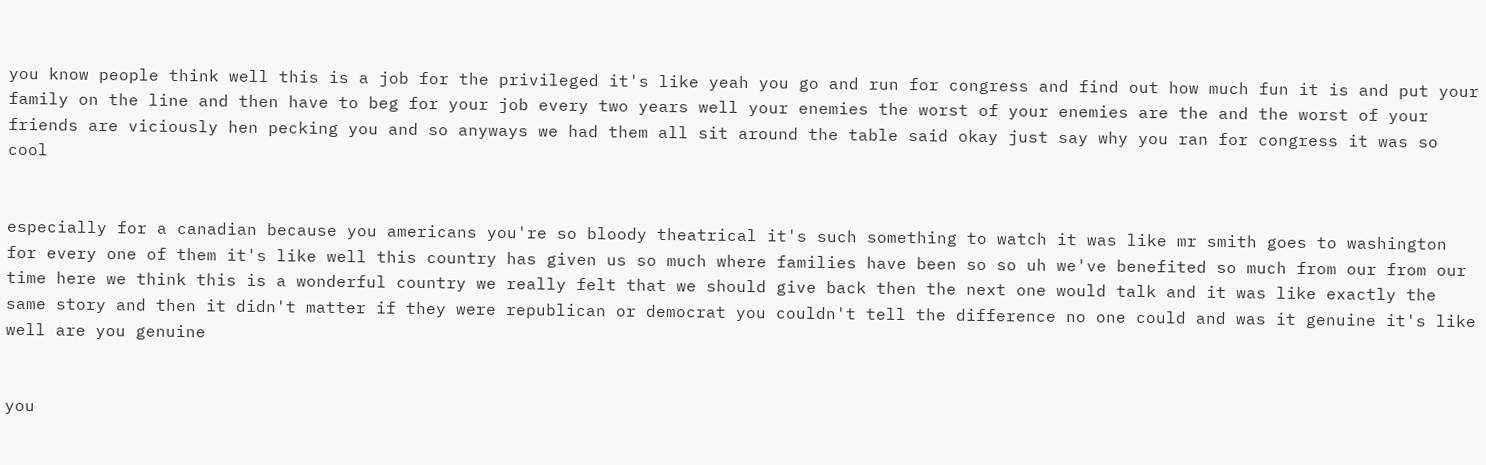you know people think well this is a job for the privileged it's like yeah you go and run for congress and find out how much fun it is and put your family on the line and then have to beg for your job every two years well your enemies the worst of your enemies are the and the worst of your friends are viciously hen pecking you and so anyways we had them all sit around the table said okay just say why you ran for congress it was so cool


especially for a canadian because you americans you're so bloody theatrical it's such something to watch it was like mr smith goes to washington for every one of them it's like well this country has given us so much where families have been so so uh we've benefited so much from our from our time here we think this is a wonderful country we really felt that we should give back then the next one would talk and it was like exactly the same story and then it didn't matter if they were republican or democrat you couldn't tell the difference no one could and was it genuine it's like well are you genuine


you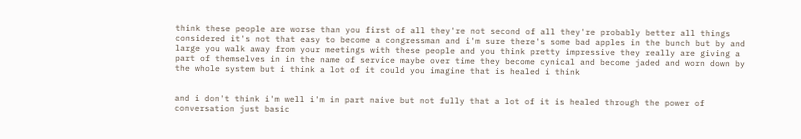think these people are worse than you first of all they're not second of all they're probably better all things considered it's not that easy to become a congressman and i'm sure there's some bad apples in the bunch but by and large you walk away from your meetings with these people and you think pretty impressive they really are giving a part of themselves in in the name of service maybe over time they become cynical and become jaded and worn down by the whole system but i think a lot of it could you imagine that is healed i think


and i don't think i'm well i'm in part naive but not fully that a lot of it is healed through the power of conversation just basic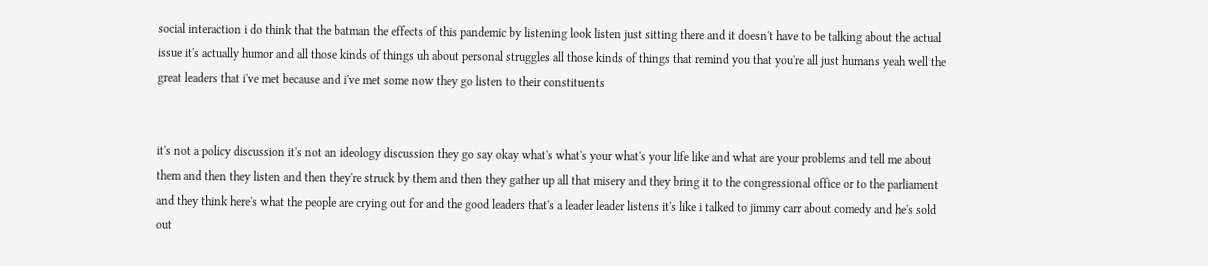social interaction i do think that the batman the effects of this pandemic by listening look listen just sitting there and it doesn't have to be talking about the actual issue it's actually humor and all those kinds of things uh about personal struggles all those kinds of things that remind you that you're all just humans yeah well the great leaders that i've met because and i've met some now they go listen to their constituents


it's not a policy discussion it's not an ideology discussion they go say okay what's what's your what's your life like and what are your problems and tell me about them and then they listen and then they're struck by them and then they gather up all that misery and they bring it to the congressional office or to the parliament and they think here's what the people are crying out for and the good leaders that's a leader leader listens it's like i talked to jimmy carr about comedy and he's sold out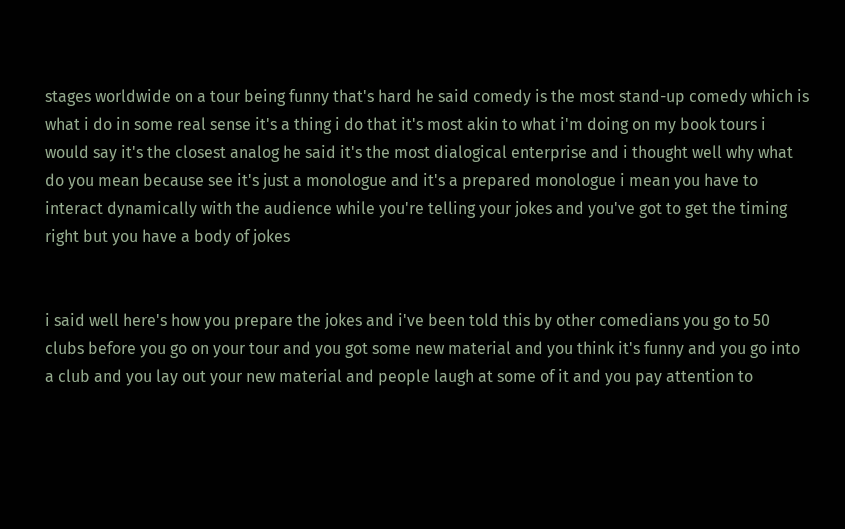stages worldwide on a tour being funny that's hard he said comedy is the most stand-up comedy which is what i do in some real sense it's a thing i do that it's most akin to what i'm doing on my book tours i would say it's the closest analog he said it's the most dialogical enterprise and i thought well why what do you mean because see it's just a monologue and it's a prepared monologue i mean you have to interact dynamically with the audience while you're telling your jokes and you've got to get the timing right but you have a body of jokes


i said well here's how you prepare the jokes and i've been told this by other comedians you go to 50 clubs before you go on your tour and you got some new material and you think it's funny and you go into a club and you lay out your new material and people laugh at some of it and you pay attention to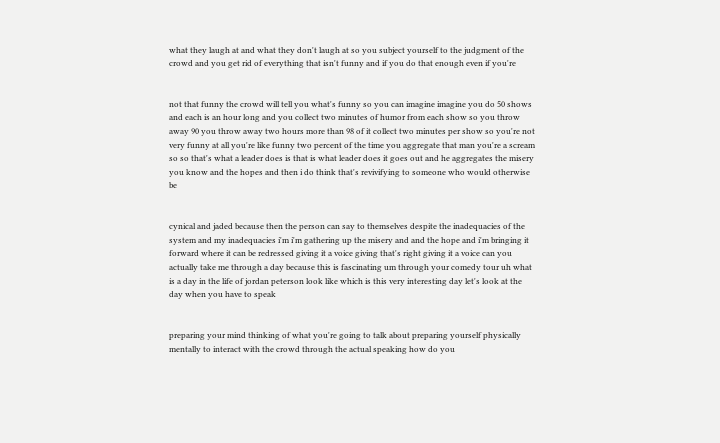what they laugh at and what they don't laugh at so you subject yourself to the judgment of the crowd and you get rid of everything that isn't funny and if you do that enough even if you're


not that funny the crowd will tell you what's funny so you can imagine imagine you do 50 shows and each is an hour long and you collect two minutes of humor from each show so you throw away 90 you throw away two hours more than 98 of it collect two minutes per show so you're not very funny at all you're like funny two percent of the time you aggregate that man you're a scream so so that's what a leader does is that is what leader does it goes out and he aggregates the misery you know and the hopes and then i do think that's revivifying to someone who would otherwise be


cynical and jaded because then the person can say to themselves despite the inadequacies of the system and my inadequacies i'm i'm gathering up the misery and and the hope and i'm bringing it forward where it can be redressed giving it a voice giving that's right giving it a voice can you actually take me through a day because this is fascinating um through your comedy tour uh what is a day in the life of jordan peterson look like which is this very interesting day let's look at the day when you have to speak


preparing your mind thinking of what you're going to talk about preparing yourself physically mentally to interact with the crowd through the actual speaking how do you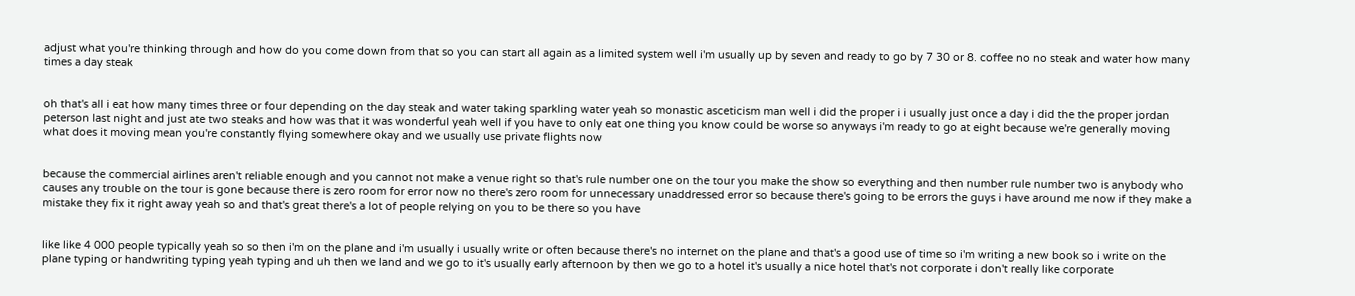adjust what you're thinking through and how do you come down from that so you can start all again as a limited system well i'm usually up by seven and ready to go by 7 30 or 8. coffee no no steak and water how many times a day steak


oh that's all i eat how many times three or four depending on the day steak and water taking sparkling water yeah so monastic asceticism man well i did the proper i i usually just once a day i did the the proper jordan peterson last night and just ate two steaks and how was that it was wonderful yeah well if you have to only eat one thing you know could be worse so anyways i'm ready to go at eight because we're generally moving what does it moving mean you're constantly flying somewhere okay and we usually use private flights now


because the commercial airlines aren't reliable enough and you cannot not make a venue right so that's rule number one on the tour you make the show so everything and then number rule number two is anybody who causes any trouble on the tour is gone because there is zero room for error now no there's zero room for unnecessary unaddressed error so because there's going to be errors the guys i have around me now if they make a mistake they fix it right away yeah so and that's great there's a lot of people relying on you to be there so you have


like like 4 000 people typically yeah so so then i'm on the plane and i'm usually i usually write or often because there's no internet on the plane and that's a good use of time so i'm writing a new book so i write on the plane typing or handwriting typing yeah typing and uh then we land and we go to it's usually early afternoon by then we go to a hotel it's usually a nice hotel that's not corporate i don't really like corporate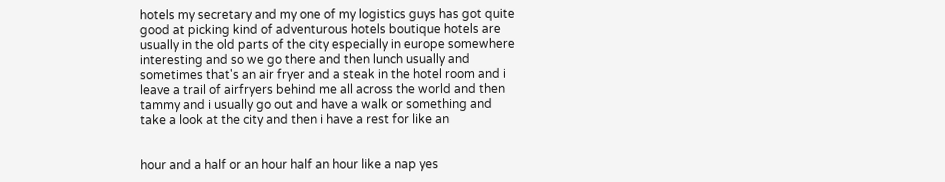hotels my secretary and my one of my logistics guys has got quite good at picking kind of adventurous hotels boutique hotels are usually in the old parts of the city especially in europe somewhere interesting and so we go there and then lunch usually and sometimes that's an air fryer and a steak in the hotel room and i leave a trail of airfryers behind me all across the world and then tammy and i usually go out and have a walk or something and take a look at the city and then i have a rest for like an


hour and a half or an hour half an hour like a nap yes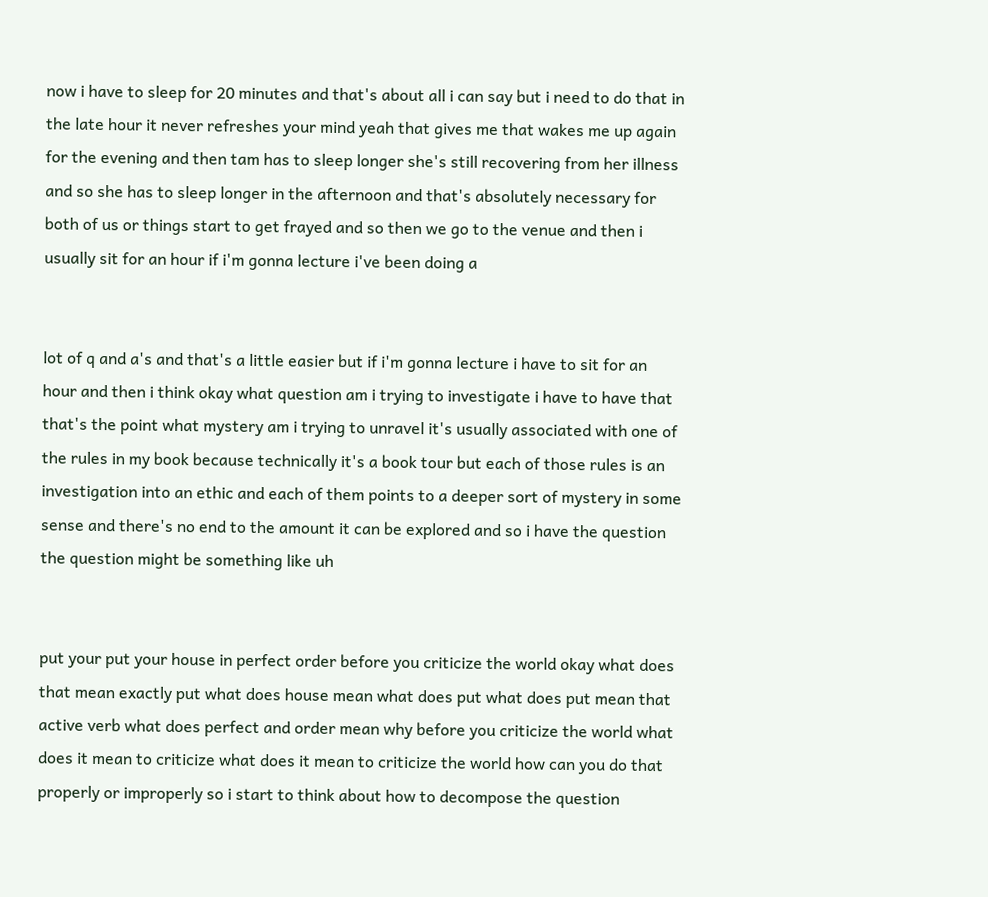now i have to sleep for 20 minutes and that's about all i can say but i need to do that in the late hour it never refreshes your mind yeah that gives me that wakes me up again for the evening and then tam has to sleep longer she's still recovering from her illness and so she has to sleep longer in the afternoon and that's absolutely necessary for both of us or things start to get frayed and so then we go to the venue and then i usually sit for an hour if i'm gonna lecture i've been doing a


lot of q and a's and that's a little easier but if i'm gonna lecture i have to sit for an hour and then i think okay what question am i trying to investigate i have to have that that's the point what mystery am i trying to unravel it's usually associated with one of the rules in my book because technically it's a book tour but each of those rules is an investigation into an ethic and each of them points to a deeper sort of mystery in some sense and there's no end to the amount it can be explored and so i have the question the question might be something like uh


put your put your house in perfect order before you criticize the world okay what does that mean exactly put what does house mean what does put what does put mean that active verb what does perfect and order mean why before you criticize the world what does it mean to criticize what does it mean to criticize the world how can you do that properly or improperly so i start to think about how to decompose the question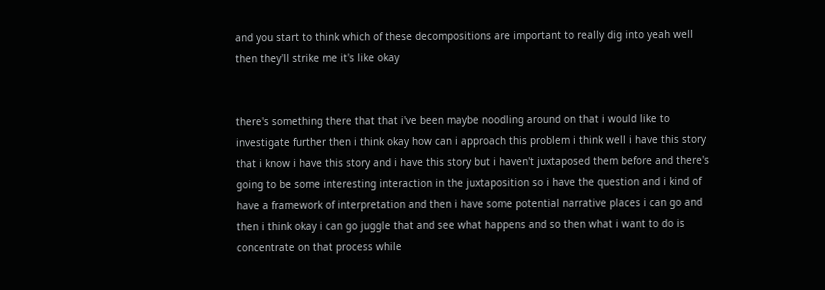and you start to think which of these decompositions are important to really dig into yeah well then they'll strike me it's like okay


there's something there that that i've been maybe noodling around on that i would like to investigate further then i think okay how can i approach this problem i think well i have this story that i know i have this story and i have this story but i haven't juxtaposed them before and there's going to be some interesting interaction in the juxtaposition so i have the question and i kind of have a framework of interpretation and then i have some potential narrative places i can go and then i think okay i can go juggle that and see what happens and so then what i want to do is concentrate on that process while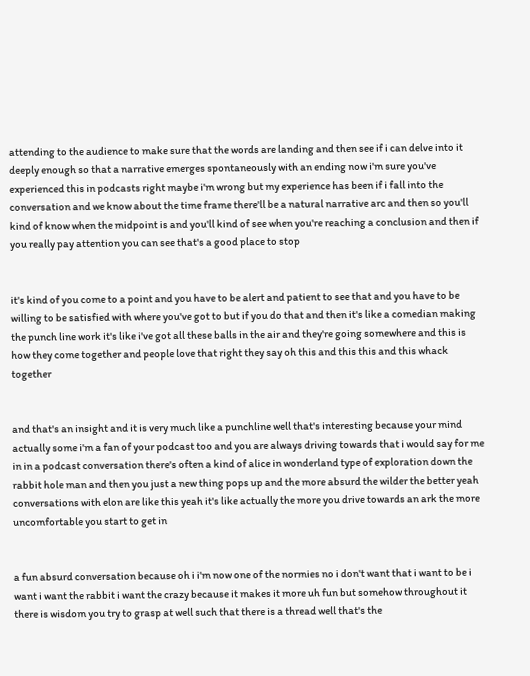attending to the audience to make sure that the words are landing and then see if i can delve into it deeply enough so that a narrative emerges spontaneously with an ending now i'm sure you've experienced this in podcasts right maybe i'm wrong but my experience has been if i fall into the conversation and we know about the time frame there'll be a natural narrative arc and then so you'll kind of know when the midpoint is and you'll kind of see when you're reaching a conclusion and then if you really pay attention you can see that's a good place to stop


it's kind of you come to a point and you have to be alert and patient to see that and you have to be willing to be satisfied with where you've got to but if you do that and then it's like a comedian making the punch line work it's like i've got all these balls in the air and they're going somewhere and this is how they come together and people love that right they say oh this and this this and this whack together


and that's an insight and it is very much like a punchline well that's interesting because your mind actually some i'm a fan of your podcast too and you are always driving towards that i would say for me in in a podcast conversation there's often a kind of alice in wonderland type of exploration down the rabbit hole man and then you just a new thing pops up and the more absurd the wilder the better yeah conversations with elon are like this yeah it's like actually the more you drive towards an ark the more uncomfortable you start to get in


a fun absurd conversation because oh i i'm now one of the normies no i don't want that i want to be i want i want the rabbit i want the crazy because it makes it more uh fun but somehow throughout it there is wisdom you try to grasp at well such that there is a thread well that's the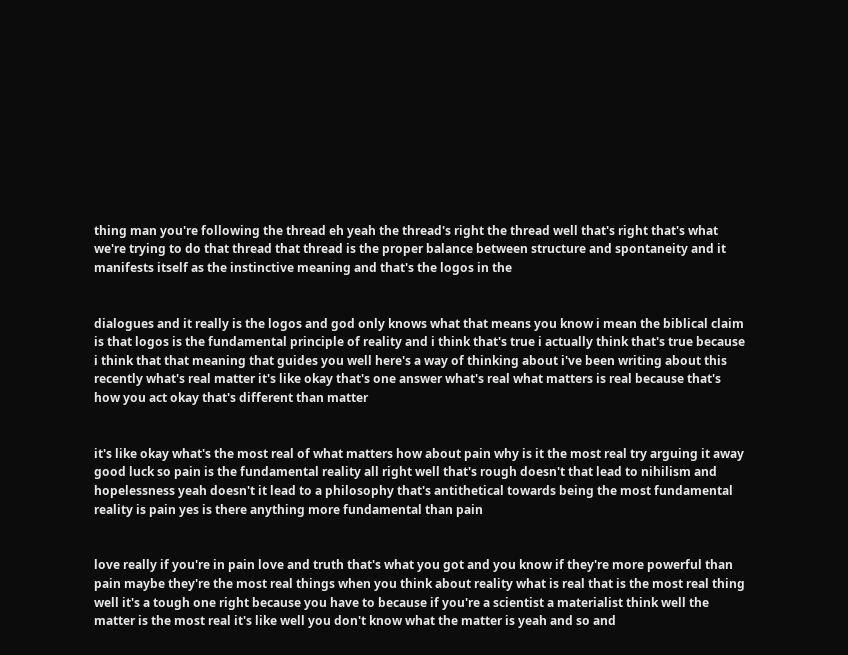thing man you're following the thread eh yeah the thread's right the thread well that's right that's what we're trying to do that thread that thread is the proper balance between structure and spontaneity and it manifests itself as the instinctive meaning and that's the logos in the


dialogues and it really is the logos and god only knows what that means you know i mean the biblical claim is that logos is the fundamental principle of reality and i think that's true i actually think that's true because i think that that meaning that guides you well here's a way of thinking about i've been writing about this recently what's real matter it's like okay that's one answer what's real what matters is real because that's how you act okay that's different than matter


it's like okay what's the most real of what matters how about pain why is it the most real try arguing it away good luck so pain is the fundamental reality all right well that's rough doesn't that lead to nihilism and hopelessness yeah doesn't it lead to a philosophy that's antithetical towards being the most fundamental reality is pain yes is there anything more fundamental than pain


love really if you're in pain love and truth that's what you got and you know if they're more powerful than pain maybe they're the most real things when you think about reality what is real that is the most real thing well it's a tough one right because you have to because if you're a scientist a materialist think well the matter is the most real it's like well you don't know what the matter is yeah and so and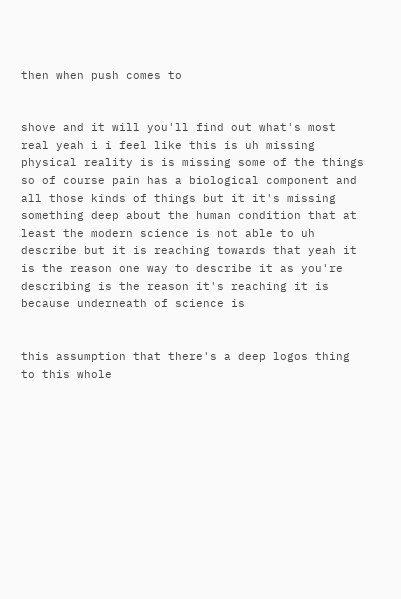then when push comes to


shove and it will you'll find out what's most real yeah i i feel like this is uh missing physical reality is is missing some of the things so of course pain has a biological component and all those kinds of things but it it's missing something deep about the human condition that at least the modern science is not able to uh describe but it is reaching towards that yeah it is the reason one way to describe it as you're describing is the reason it's reaching it is because underneath of science is


this assumption that there's a deep logos thing to this whole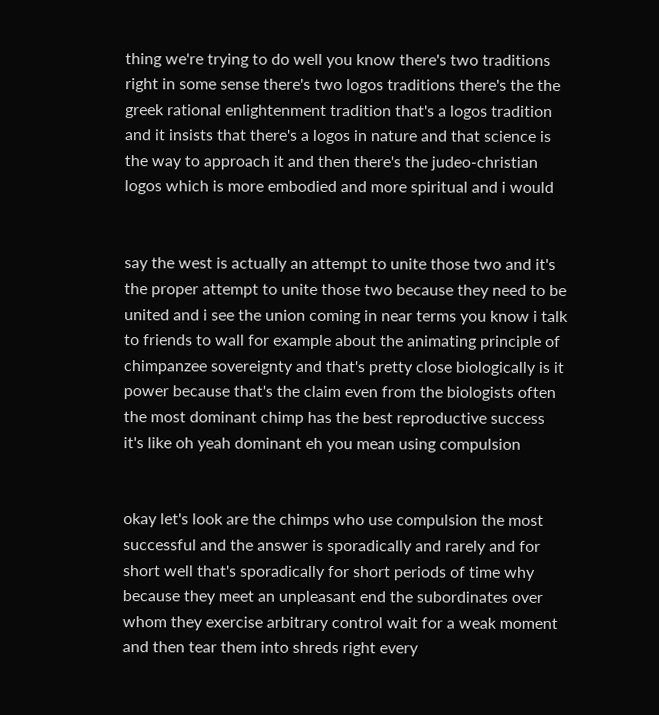thing we're trying to do well you know there's two traditions right in some sense there's two logos traditions there's the the greek rational enlightenment tradition that's a logos tradition and it insists that there's a logos in nature and that science is the way to approach it and then there's the judeo-christian logos which is more embodied and more spiritual and i would


say the west is actually an attempt to unite those two and it's the proper attempt to unite those two because they need to be united and i see the union coming in near terms you know i talk to friends to wall for example about the animating principle of chimpanzee sovereignty and that's pretty close biologically is it power because that's the claim even from the biologists often the most dominant chimp has the best reproductive success it's like oh yeah dominant eh you mean using compulsion


okay let's look are the chimps who use compulsion the most successful and the answer is sporadically and rarely and for short well that's sporadically for short periods of time why because they meet an unpleasant end the subordinates over whom they exercise arbitrary control wait for a weak moment and then tear them into shreds right every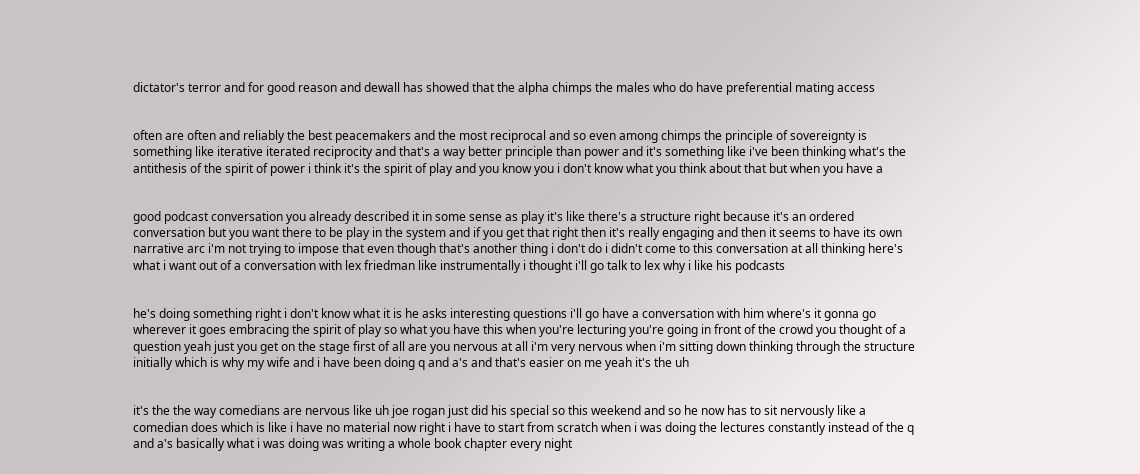dictator's terror and for good reason and dewall has showed that the alpha chimps the males who do have preferential mating access


often are often and reliably the best peacemakers and the most reciprocal and so even among chimps the principle of sovereignty is something like iterative iterated reciprocity and that's a way better principle than power and it's something like i've been thinking what's the antithesis of the spirit of power i think it's the spirit of play and you know you i don't know what you think about that but when you have a


good podcast conversation you already described it in some sense as play it's like there's a structure right because it's an ordered conversation but you want there to be play in the system and if you get that right then it's really engaging and then it seems to have its own narrative arc i'm not trying to impose that even though that's another thing i don't do i didn't come to this conversation at all thinking here's what i want out of a conversation with lex friedman like instrumentally i thought i'll go talk to lex why i like his podcasts


he's doing something right i don't know what it is he asks interesting questions i'll go have a conversation with him where's it gonna go wherever it goes embracing the spirit of play so what you have this when you're lecturing you're going in front of the crowd you thought of a question yeah just you get on the stage first of all are you nervous at all i'm very nervous when i'm sitting down thinking through the structure initially which is why my wife and i have been doing q and a's and that's easier on me yeah it's the uh


it's the the way comedians are nervous like uh joe rogan just did his special so this weekend and so he now has to sit nervously like a comedian does which is like i have no material now right i have to start from scratch when i was doing the lectures constantly instead of the q and a's basically what i was doing was writing a whole book chapter every night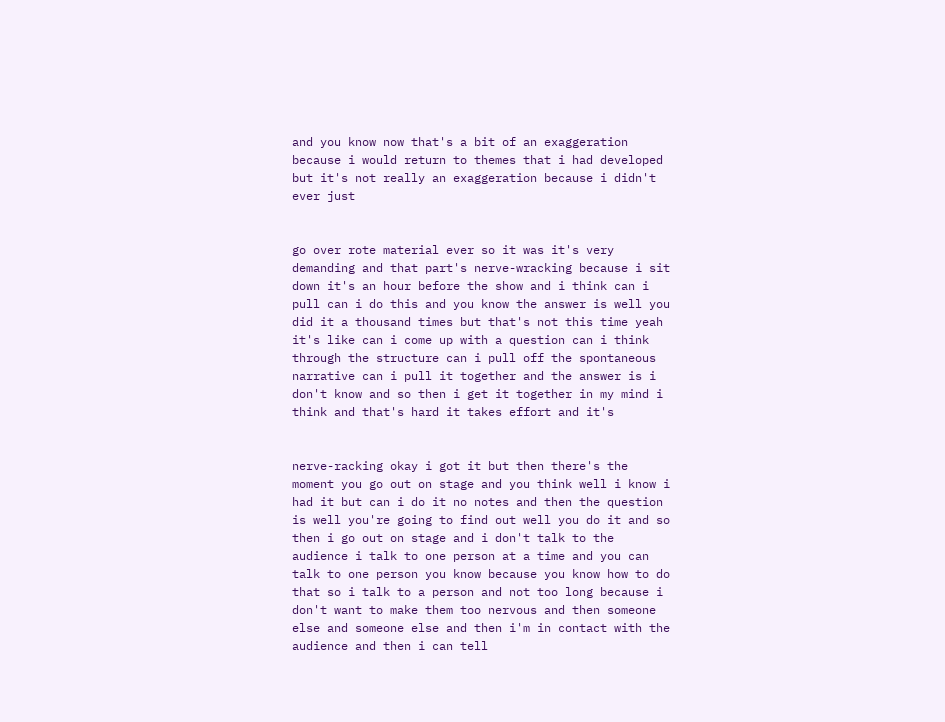and you know now that's a bit of an exaggeration because i would return to themes that i had developed but it's not really an exaggeration because i didn't ever just


go over rote material ever so it was it's very demanding and that part's nerve-wracking because i sit down it's an hour before the show and i think can i pull can i do this and you know the answer is well you did it a thousand times but that's not this time yeah it's like can i come up with a question can i think through the structure can i pull off the spontaneous narrative can i pull it together and the answer is i don't know and so then i get it together in my mind i think and that's hard it takes effort and it's


nerve-racking okay i got it but then there's the moment you go out on stage and you think well i know i had it but can i do it no notes and then the question is well you're going to find out well you do it and so then i go out on stage and i don't talk to the audience i talk to one person at a time and you can talk to one person you know because you know how to do that so i talk to a person and not too long because i don't want to make them too nervous and then someone else and someone else and then i'm in contact with the audience and then i can tell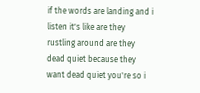if the words are landing and i listen it's like are they rustling around are they dead quiet because they want dead quiet you're so i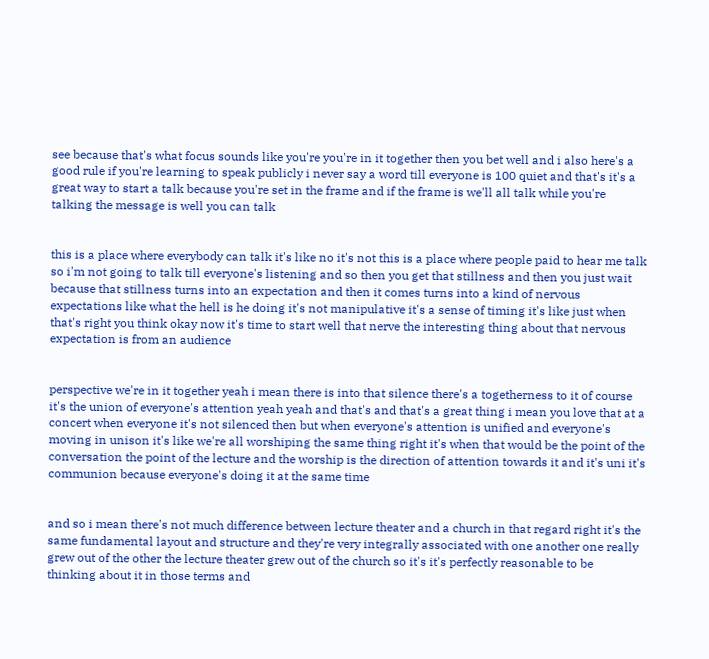see because that's what focus sounds like you're you're in it together then you bet well and i also here's a good rule if you're learning to speak publicly i never say a word till everyone is 100 quiet and that's it's a great way to start a talk because you're set in the frame and if the frame is we'll all talk while you're talking the message is well you can talk


this is a place where everybody can talk it's like no it's not this is a place where people paid to hear me talk so i'm not going to talk till everyone's listening and so then you get that stillness and then you just wait because that stillness turns into an expectation and then it comes turns into a kind of nervous expectations like what the hell is he doing it's not manipulative it's a sense of timing it's like just when that's right you think okay now it's time to start well that nerve the interesting thing about that nervous expectation is from an audience


perspective we're in it together yeah i mean there is into that silence there's a togetherness to it of course it's the union of everyone's attention yeah yeah and that's and that's a great thing i mean you love that at a concert when everyone it's not silenced then but when everyone's attention is unified and everyone's moving in unison it's like we're all worshiping the same thing right it's when that would be the point of the conversation the point of the lecture and the worship is the direction of attention towards it and it's uni it's communion because everyone's doing it at the same time


and so i mean there's not much difference between lecture theater and a church in that regard right it's the same fundamental layout and structure and they're very integrally associated with one another one really grew out of the other the lecture theater grew out of the church so it's it's perfectly reasonable to be thinking about it in those terms and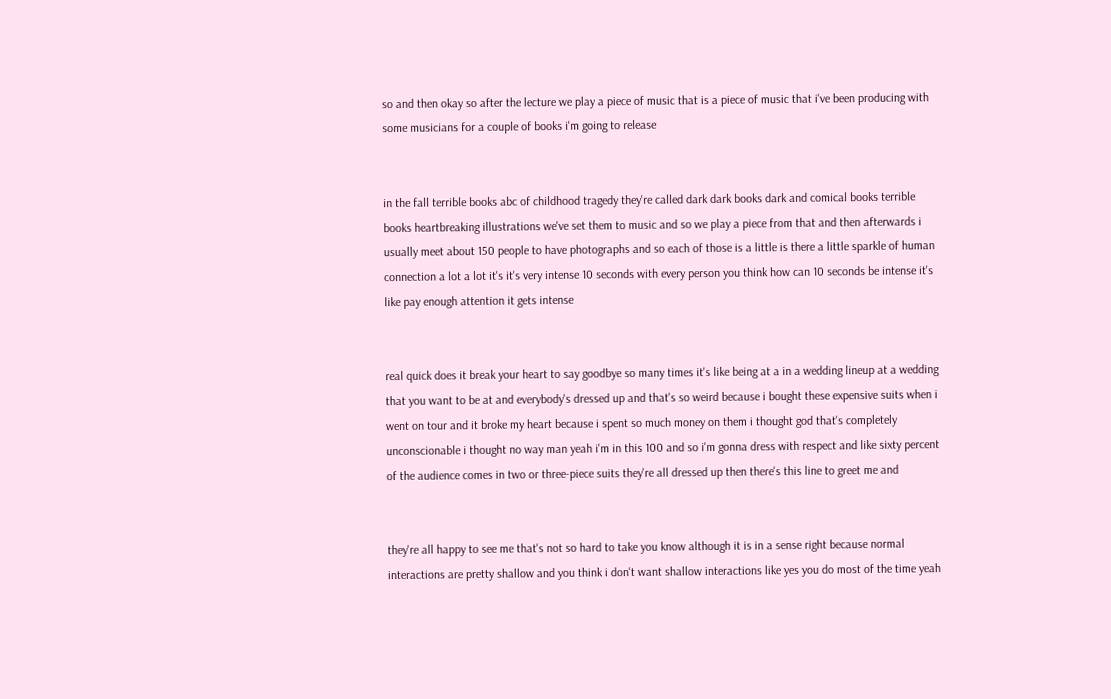so and then okay so after the lecture we play a piece of music that is a piece of music that i've been producing with some musicians for a couple of books i'm going to release


in the fall terrible books abc of childhood tragedy they're called dark dark books dark and comical books terrible books heartbreaking illustrations we've set them to music and so we play a piece from that and then afterwards i usually meet about 150 people to have photographs and so each of those is a little is there a little sparkle of human connection a lot a lot it's it's very intense 10 seconds with every person you think how can 10 seconds be intense it's like pay enough attention it gets intense


real quick does it break your heart to say goodbye so many times it's like being at a in a wedding lineup at a wedding that you want to be at and everybody's dressed up and that's so weird because i bought these expensive suits when i went on tour and it broke my heart because i spent so much money on them i thought god that's completely unconscionable i thought no way man yeah i'm in this 100 and so i'm gonna dress with respect and like sixty percent of the audience comes in two or three-piece suits they're all dressed up then there's this line to greet me and


they're all happy to see me that's not so hard to take you know although it is in a sense right because normal interactions are pretty shallow and you think i don't want shallow interactions like yes you do most of the time yeah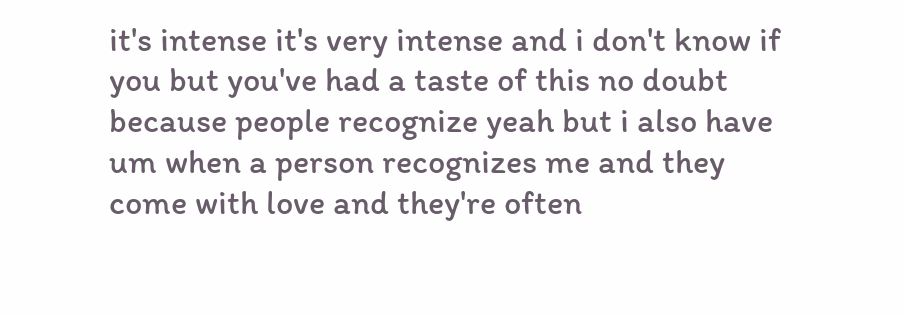it's intense it's very intense and i don't know if you but you've had a taste of this no doubt because people recognize yeah but i also have um when a person recognizes me and they come with love and they're often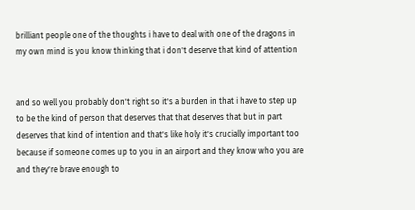brilliant people one of the thoughts i have to deal with one of the dragons in my own mind is you know thinking that i don't deserve that kind of attention


and so well you probably don't right so it's a burden in that i have to step up to be the kind of person that deserves that that deserves that but in part deserves that kind of intention and that's like holy it's crucially important too because if someone comes up to you in an airport and they know who you are and they're brave enough to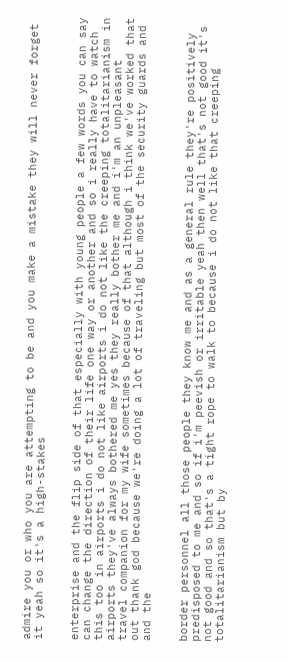admire you or who you are attempting to be and you make a mistake they will never forget it yeah so it's a high-stakes


enterprise and the flip side of that especially with young people a few words you can say can change the direction of their life one way or another and so i really have to watch this too in airports i do not like airports i do not like the creeping totalitarianism in airports they've always bothered me yes they really bother me and i'm an unpleasant travel companion for my wife sometimes because of that although i think we've worked that out thank god because we're doing a lot of traveling but most of the security guards and and the


border personnel all those people they know me and as a general rule they're positively predisposed to me and so if i'm peevish or irritable yeah then well that's not good it's not good and so that's a tight rope to walk to because i do not like that creeping totalitarianism but by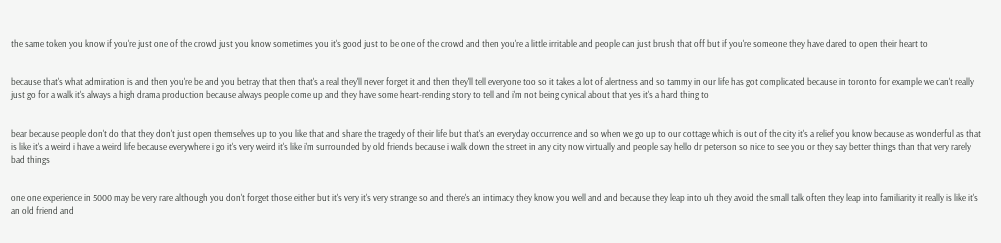the same token you know if you're just one of the crowd just you know sometimes you it's good just to be one of the crowd and then you're a little irritable and people can just brush that off but if you're someone they have dared to open their heart to


because that's what admiration is and then you're be and you betray that then that's a real they'll never forget it and then they'll tell everyone too so it takes a lot of alertness and so tammy in our life has got complicated because in toronto for example we can't really just go for a walk it's always a high drama production because always people come up and they have some heart-rending story to tell and i'm not being cynical about that yes it's a hard thing to


bear because people don't do that they don't just open themselves up to you like that and share the tragedy of their life but that's an everyday occurrence and so when we go up to our cottage which is out of the city it's a relief you know because as wonderful as that is like it's a weird i have a weird life because everywhere i go it's very weird it's like i'm surrounded by old friends because i walk down the street in any city now virtually and people say hello dr peterson so nice to see you or they say better things than that very rarely bad things


one one experience in 5000 may be very rare although you don't forget those either but it's very it's very strange so and there's an intimacy they know you well and and because they leap into uh they avoid the small talk often they leap into familiarity it really is like it's an old friend and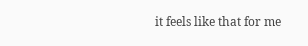it feels like that for me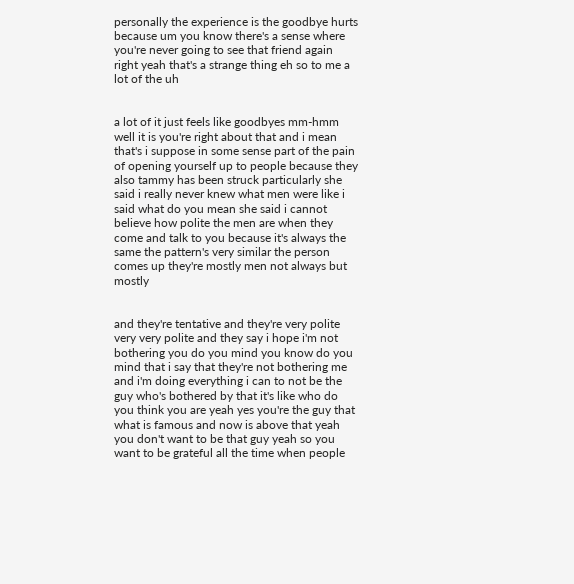personally the experience is the goodbye hurts because um you know there's a sense where you're never going to see that friend again right yeah that's a strange thing eh so to me a lot of the uh


a lot of it just feels like goodbyes mm-hmm well it is you're right about that and i mean that's i suppose in some sense part of the pain of opening yourself up to people because they also tammy has been struck particularly she said i really never knew what men were like i said what do you mean she said i cannot believe how polite the men are when they come and talk to you because it's always the same the pattern's very similar the person comes up they're mostly men not always but mostly


and they're tentative and they're very polite very very polite and they say i hope i'm not bothering you do you mind you know do you mind that i say that they're not bothering me and i'm doing everything i can to not be the guy who's bothered by that it's like who do you think you are yeah yes you're the guy that what is famous and now is above that yeah you don't want to be that guy yeah so you want to be grateful all the time when people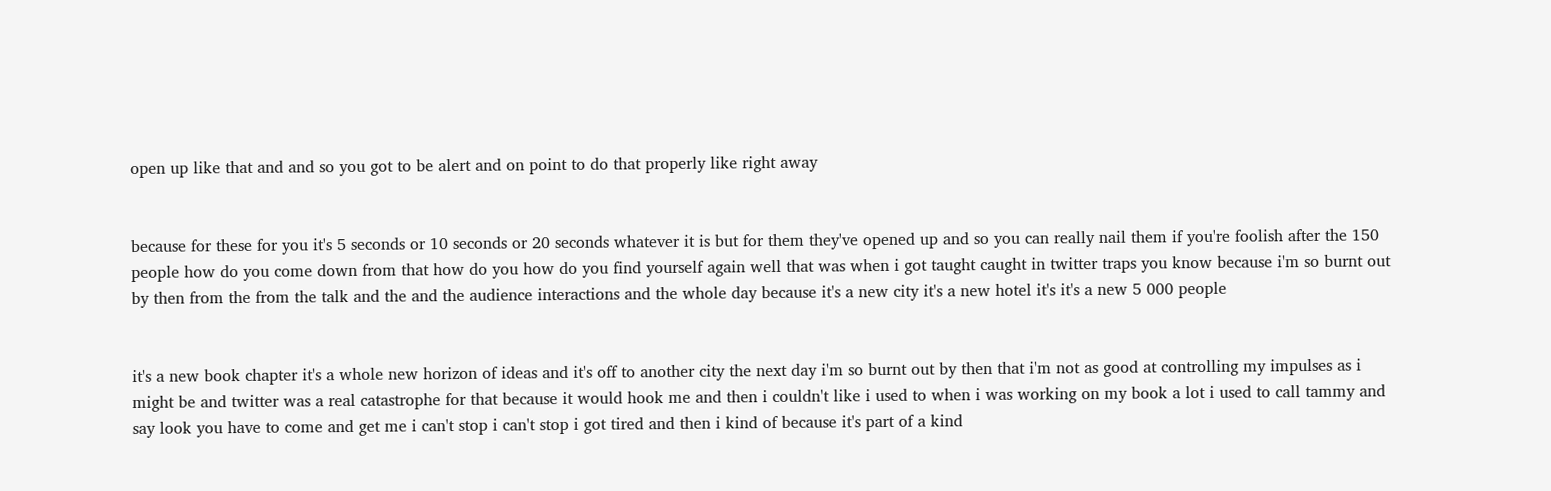open up like that and and so you got to be alert and on point to do that properly like right away


because for these for you it's 5 seconds or 10 seconds or 20 seconds whatever it is but for them they've opened up and so you can really nail them if you're foolish after the 150 people how do you come down from that how do you how do you find yourself again well that was when i got taught caught in twitter traps you know because i'm so burnt out by then from the from the talk and the and the audience interactions and the whole day because it's a new city it's a new hotel it's it's a new 5 000 people


it's a new book chapter it's a whole new horizon of ideas and it's off to another city the next day i'm so burnt out by then that i'm not as good at controlling my impulses as i might be and twitter was a real catastrophe for that because it would hook me and then i couldn't like i used to when i was working on my book a lot i used to call tammy and say look you have to come and get me i can't stop i can't stop i got tired and then i kind of because it's part of a kind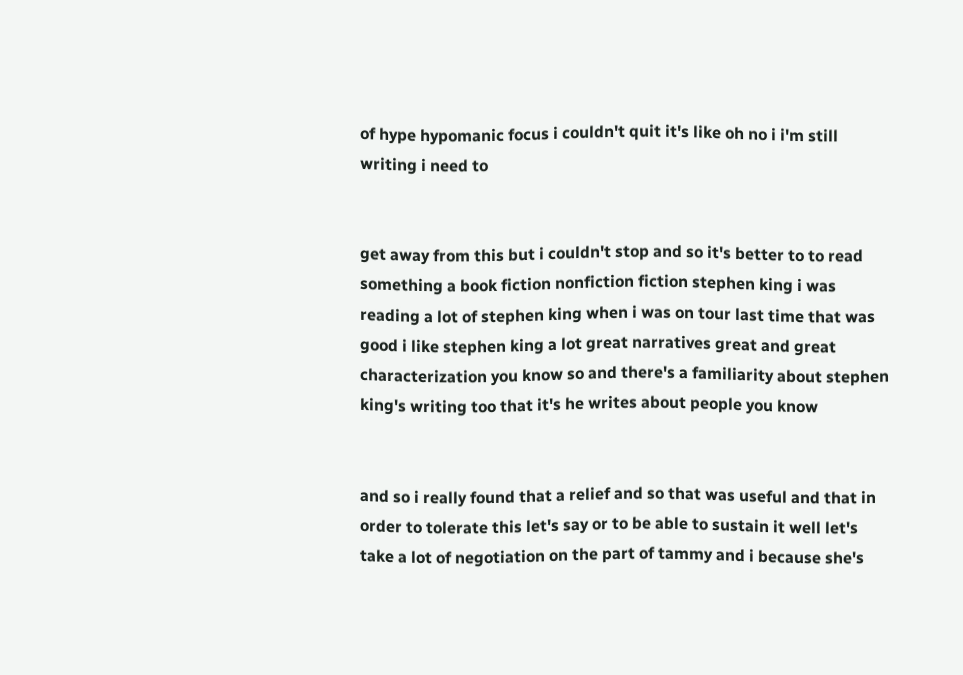of hype hypomanic focus i couldn't quit it's like oh no i i'm still writing i need to


get away from this but i couldn't stop and so it's better to to read something a book fiction nonfiction fiction stephen king i was reading a lot of stephen king when i was on tour last time that was good i like stephen king a lot great narratives great and great characterization you know so and there's a familiarity about stephen king's writing too that it's he writes about people you know


and so i really found that a relief and so that was useful and that in order to tolerate this let's say or to be able to sustain it well let's take a lot of negotiation on the part of tammy and i because she's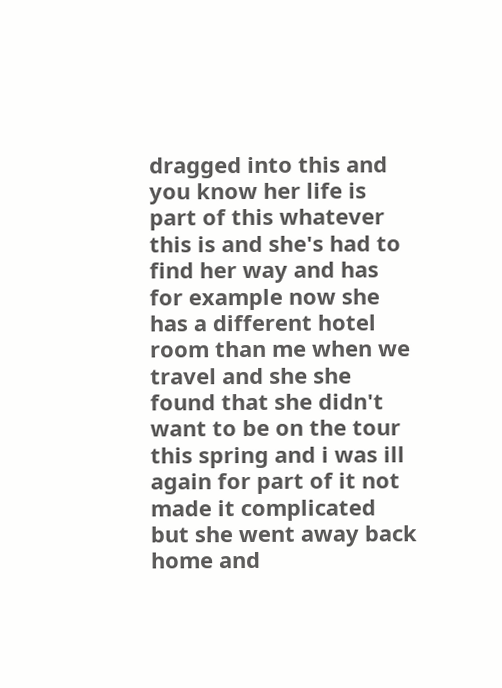dragged into this and you know her life is part of this whatever this is and she's had to find her way and has for example now she has a different hotel room than me when we travel and she she found that she didn't want to be on the tour this spring and i was ill again for part of it not made it complicated but she went away back home and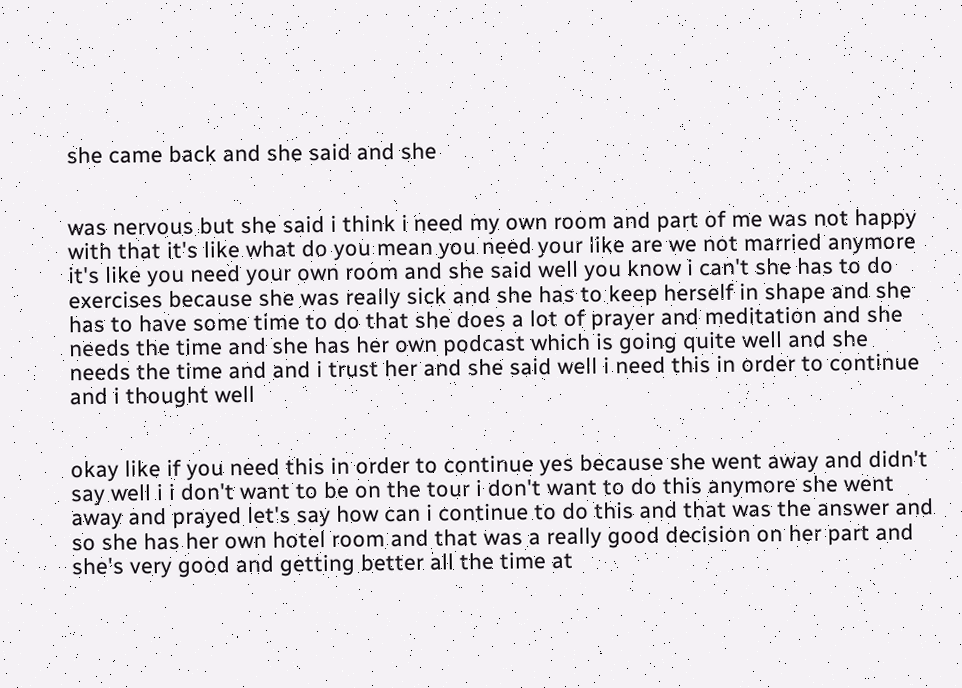she came back and she said and she


was nervous but she said i think i need my own room and part of me was not happy with that it's like what do you mean you need your like are we not married anymore it's like you need your own room and she said well you know i can't she has to do exercises because she was really sick and she has to keep herself in shape and she has to have some time to do that she does a lot of prayer and meditation and she needs the time and she has her own podcast which is going quite well and she needs the time and and i trust her and she said well i need this in order to continue and i thought well


okay like if you need this in order to continue yes because she went away and didn't say well i i don't want to be on the tour i don't want to do this anymore she went away and prayed let's say how can i continue to do this and that was the answer and so she has her own hotel room and that was a really good decision on her part and she's very good and getting better all the time at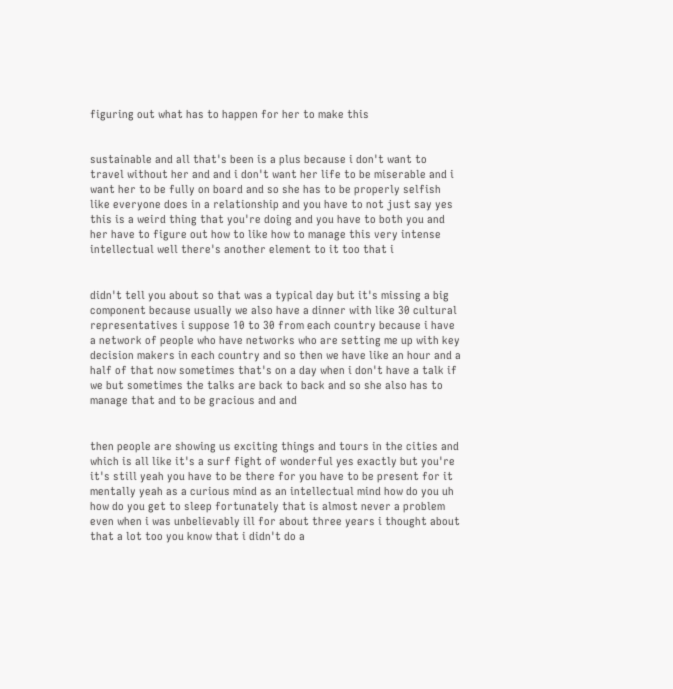figuring out what has to happen for her to make this


sustainable and all that's been is a plus because i don't want to travel without her and and i don't want her life to be miserable and i want her to be fully on board and so she has to be properly selfish like everyone does in a relationship and you have to not just say yes this is a weird thing that you're doing and you have to both you and her have to figure out how to like how to manage this very intense intellectual well there's another element to it too that i


didn't tell you about so that was a typical day but it's missing a big component because usually we also have a dinner with like 30 cultural representatives i suppose 10 to 30 from each country because i have a network of people who have networks who are setting me up with key decision makers in each country and so then we have like an hour and a half of that now sometimes that's on a day when i don't have a talk if we but sometimes the talks are back to back and so she also has to manage that and to be gracious and and


then people are showing us exciting things and tours in the cities and which is all like it's a surf fight of wonderful yes exactly but you're it's still yeah you have to be there for you have to be present for it mentally yeah as a curious mind as an intellectual mind how do you uh how do you get to sleep fortunately that is almost never a problem even when i was unbelievably ill for about three years i thought about that a lot too you know that i didn't do a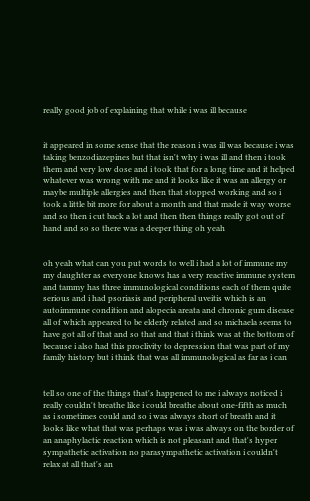really good job of explaining that while i was ill because


it appeared in some sense that the reason i was ill was because i was taking benzodiazepines but that isn't why i was ill and then i took them and very low dose and i took that for a long time and it helped whatever was wrong with me and it looks like it was an allergy or maybe multiple allergies and then that stopped working and so i took a little bit more for about a month and that made it way worse and so then i cut back a lot and then then things really got out of hand and so so there was a deeper thing oh yeah


oh yeah what can you put words to well i had a lot of immune my my daughter as everyone knows has a very reactive immune system and tammy has three immunological conditions each of them quite serious and i had psoriasis and peripheral uveitis which is an autoimmune condition and alopecia areata and chronic gum disease all of which appeared to be elderly related and so michaela seems to have got all of that and so that and that i think was at the bottom of because i also had this proclivity to depression that was part of my family history but i think that was all immunological as far as i can


tell so one of the things that's happened to me i always noticed i really couldn't breathe like i could breathe about one-fifth as much as i sometimes could and so i was always short of breath and it looks like what that was perhaps was i was always on the border of an anaphylactic reaction which is not pleasant and that's hyper sympathetic activation no parasympathetic activation i couldn't relax at all that's an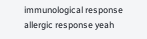immunological response allergic response yeah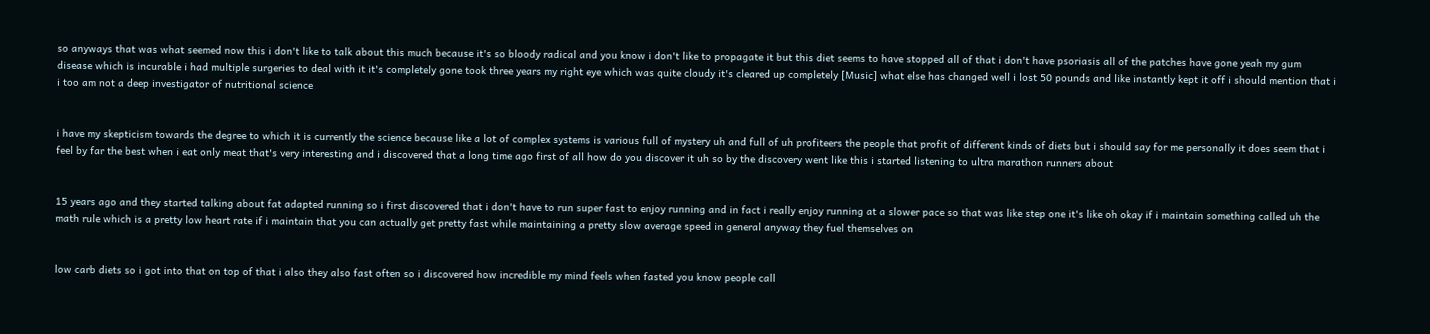so anyways that was what seemed now this i don't like to talk about this much because it's so bloody radical and you know i don't like to propagate it but this diet seems to have stopped all of that i don't have psoriasis all of the patches have gone yeah my gum disease which is incurable i had multiple surgeries to deal with it it's completely gone took three years my right eye which was quite cloudy it's cleared up completely [Music] what else has changed well i lost 50 pounds and like instantly kept it off i should mention that i i too am not a deep investigator of nutritional science


i have my skepticism towards the degree to which it is currently the science because like a lot of complex systems is various full of mystery uh and full of uh profiteers the people that profit of different kinds of diets but i should say for me personally it does seem that i feel by far the best when i eat only meat that's very interesting and i discovered that a long time ago first of all how do you discover it uh so by the discovery went like this i started listening to ultra marathon runners about


15 years ago and they started talking about fat adapted running so i first discovered that i don't have to run super fast to enjoy running and in fact i really enjoy running at a slower pace so that was like step one it's like oh okay if i maintain something called uh the math rule which is a pretty low heart rate if i maintain that you can actually get pretty fast while maintaining a pretty slow average speed in general anyway they fuel themselves on


low carb diets so i got into that on top of that i also they also fast often so i discovered how incredible my mind feels when fasted you know people call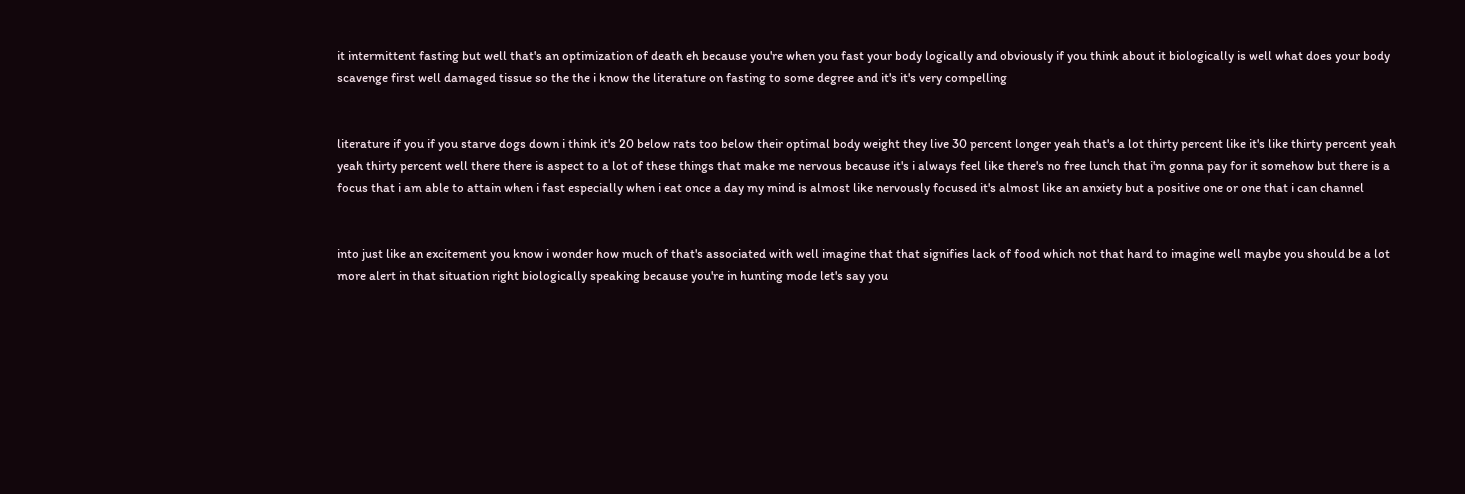it intermittent fasting but well that's an optimization of death eh because you're when you fast your body logically and obviously if you think about it biologically is well what does your body scavenge first well damaged tissue so the the i know the literature on fasting to some degree and it's it's very compelling


literature if you if you starve dogs down i think it's 20 below rats too below their optimal body weight they live 30 percent longer yeah that's a lot thirty percent like it's like thirty percent yeah yeah thirty percent well there there is aspect to a lot of these things that make me nervous because it's i always feel like there's no free lunch that i'm gonna pay for it somehow but there is a focus that i am able to attain when i fast especially when i eat once a day my mind is almost like nervously focused it's almost like an anxiety but a positive one or one that i can channel


into just like an excitement you know i wonder how much of that's associated with well imagine that that signifies lack of food which not that hard to imagine well maybe you should be a lot more alert in that situation right biologically speaking because you're in hunting mode let's say you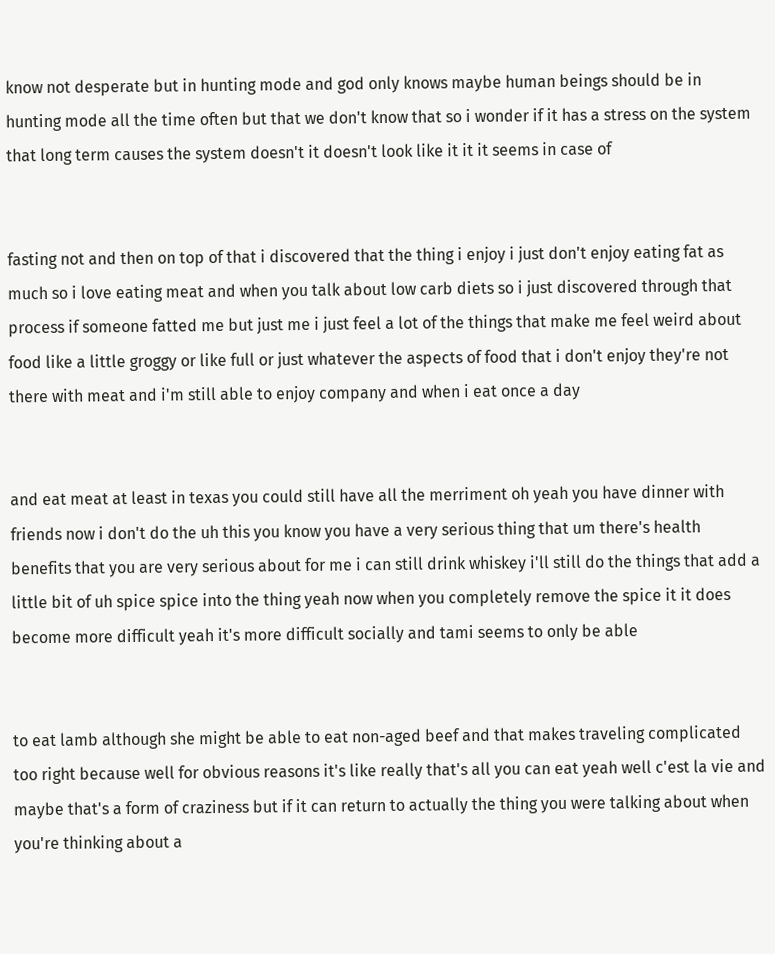know not desperate but in hunting mode and god only knows maybe human beings should be in hunting mode all the time often but that we don't know that so i wonder if it has a stress on the system that long term causes the system doesn't it doesn't look like it it it seems in case of


fasting not and then on top of that i discovered that the thing i enjoy i just don't enjoy eating fat as much so i love eating meat and when you talk about low carb diets so i just discovered through that process if someone fatted me but just me i just feel a lot of the things that make me feel weird about food like a little groggy or like full or just whatever the aspects of food that i don't enjoy they're not there with meat and i'm still able to enjoy company and when i eat once a day


and eat meat at least in texas you could still have all the merriment oh yeah you have dinner with friends now i don't do the uh this you know you have a very serious thing that um there's health benefits that you are very serious about for me i can still drink whiskey i'll still do the things that add a little bit of uh spice spice into the thing yeah now when you completely remove the spice it it does become more difficult yeah it's more difficult socially and tami seems to only be able


to eat lamb although she might be able to eat non-aged beef and that makes traveling complicated too right because well for obvious reasons it's like really that's all you can eat yeah well c'est la vie and maybe that's a form of craziness but if it can return to actually the thing you were talking about when you're thinking about a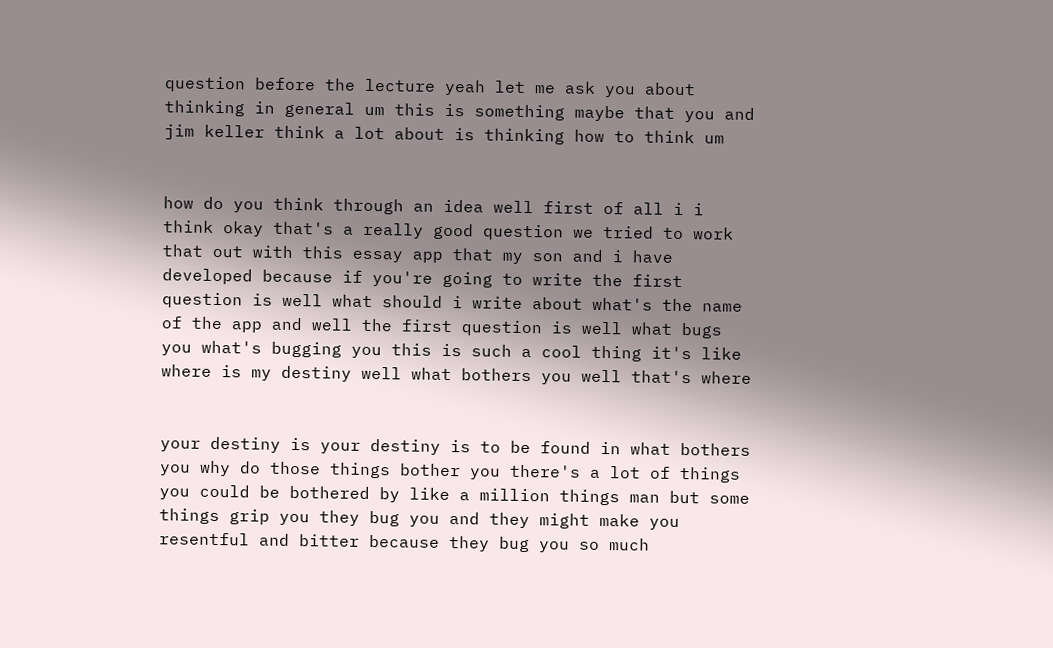question before the lecture yeah let me ask you about thinking in general um this is something maybe that you and jim keller think a lot about is thinking how to think um


how do you think through an idea well first of all i i think okay that's a really good question we tried to work that out with this essay app that my son and i have developed because if you're going to write the first question is well what should i write about what's the name of the app and well the first question is well what bugs you what's bugging you this is such a cool thing it's like where is my destiny well what bothers you well that's where


your destiny is your destiny is to be found in what bothers you why do those things bother you there's a lot of things you could be bothered by like a million things man but some things grip you they bug you and they might make you resentful and bitter because they bug you so much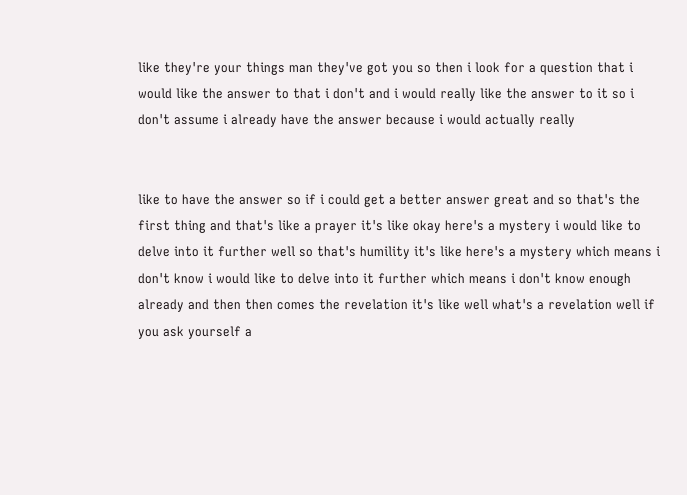like they're your things man they've got you so then i look for a question that i would like the answer to that i don't and i would really like the answer to it so i don't assume i already have the answer because i would actually really


like to have the answer so if i could get a better answer great and so that's the first thing and that's like a prayer it's like okay here's a mystery i would like to delve into it further well so that's humility it's like here's a mystery which means i don't know i would like to delve into it further which means i don't know enough already and then then comes the revelation it's like well what's a revelation well if you ask yourself a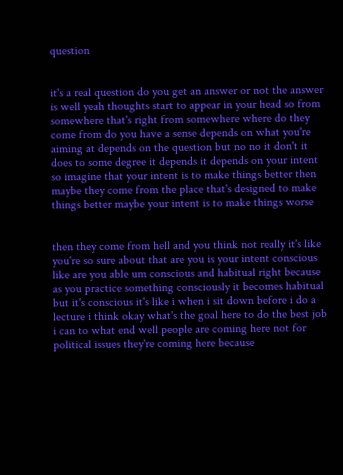question


it's a real question do you get an answer or not the answer is well yeah thoughts start to appear in your head so from somewhere that's right from somewhere where do they come from do you have a sense depends on what you're aiming at depends on the question but no no it don't it does to some degree it depends it depends on your intent so imagine that your intent is to make things better then maybe they come from the place that's designed to make things better maybe your intent is to make things worse


then they come from hell and you think not really it's like you're so sure about that are you is your intent conscious like are you able um conscious and habitual right because as you practice something consciously it becomes habitual but it's conscious it's like i when i sit down before i do a lecture i think okay what's the goal here to do the best job i can to what end well people are coming here not for political issues they're coming here because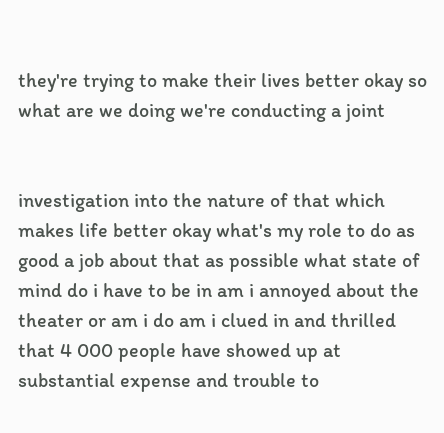they're trying to make their lives better okay so what are we doing we're conducting a joint


investigation into the nature of that which makes life better okay what's my role to do as good a job about that as possible what state of mind do i have to be in am i annoyed about the theater or am i do am i clued in and thrilled that 4 000 people have showed up at substantial expense and trouble to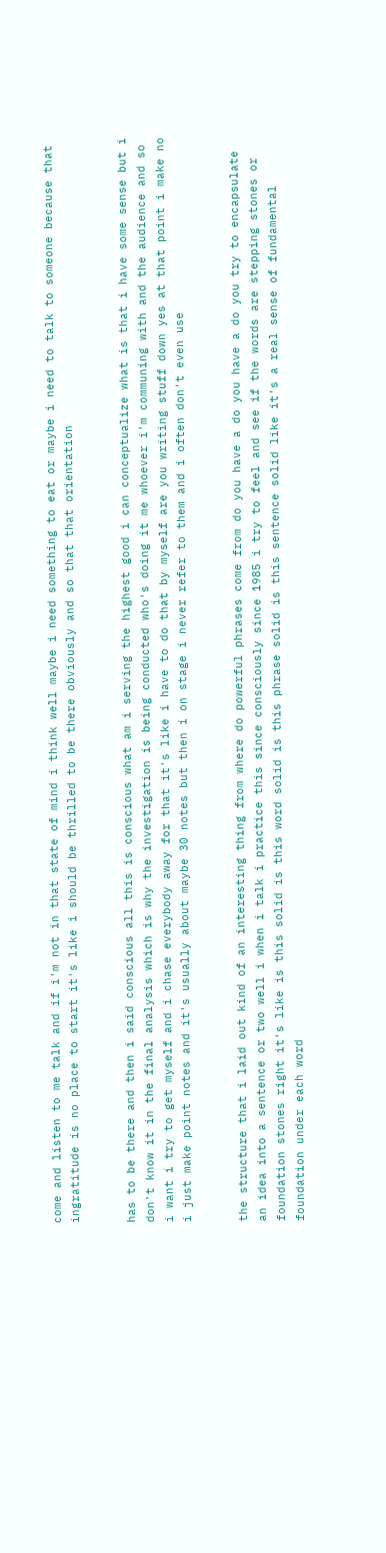come and listen to me talk and if i'm not in that state of mind i think well maybe i need something to eat or maybe i need to talk to someone because that ingratitude is no place to start it's like i should be thrilled to be there obviously and so that that orientation


has to be there and then i said conscious all this is conscious what am i serving the highest good i can conceptualize what is that i have some sense but i don't know it in the final analysis which is why the investigation is being conducted who's doing it me whoever i'm communing with and the audience and so i want i try to get myself and i chase everybody away for that it's like i have to do that by myself are you writing stuff down yes at that point i make no i just make point notes and it's usually about maybe 30 notes but then i on stage i never refer to them and i often don't even use


the structure that i laid out kind of an interesting thing from where do powerful phrases come from do you have a do you have a do you try to encapsulate an idea into a sentence or two well i when i talk i practice this since consciously since 1985 i try to feel and see if the words are stepping stones or foundation stones right it's like is this solid is this word solid is this phrase solid is this sentence solid like it's a real sense of fundamental foundation under each word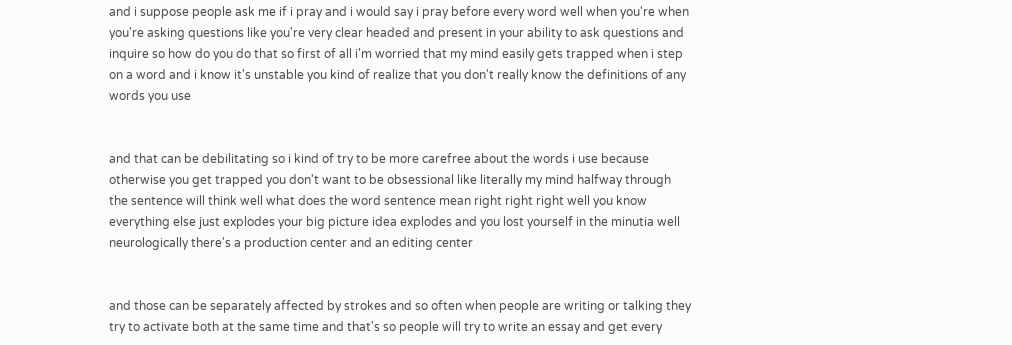and i suppose people ask me if i pray and i would say i pray before every word well when you're when you're asking questions like you're very clear headed and present in your ability to ask questions and inquire so how do you do that so first of all i'm worried that my mind easily gets trapped when i step on a word and i know it's unstable you kind of realize that you don't really know the definitions of any words you use


and that can be debilitating so i kind of try to be more carefree about the words i use because otherwise you get trapped you don't want to be obsessional like literally my mind halfway through the sentence will think well what does the word sentence mean right right right well you know everything else just explodes your big picture idea explodes and you lost yourself in the minutia well neurologically there's a production center and an editing center


and those can be separately affected by strokes and so often when people are writing or talking they try to activate both at the same time and that's so people will try to write an essay and get every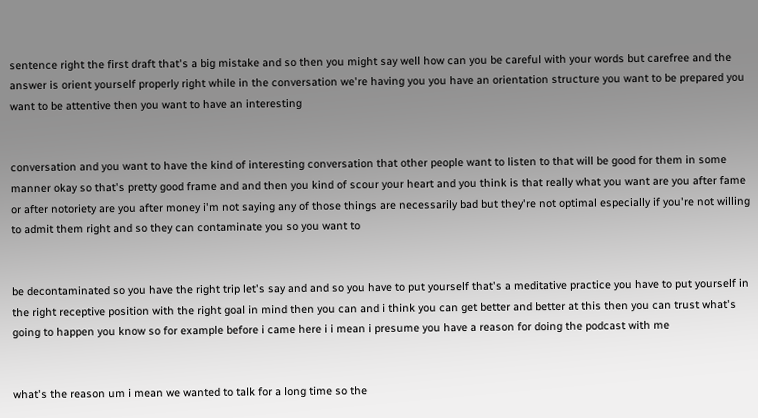sentence right the first draft that's a big mistake and so then you might say well how can you be careful with your words but carefree and the answer is orient yourself properly right while in the conversation we're having you you have an orientation structure you want to be prepared you want to be attentive then you want to have an interesting


conversation and you want to have the kind of interesting conversation that other people want to listen to that will be good for them in some manner okay so that's pretty good frame and and then you kind of scour your heart and you think is that really what you want are you after fame or after notoriety are you after money i'm not saying any of those things are necessarily bad but they're not optimal especially if you're not willing to admit them right and so they can contaminate you so you want to


be decontaminated so you have the right trip let's say and and so you have to put yourself that's a meditative practice you have to put yourself in the right receptive position with the right goal in mind then you can and i think you can get better and better at this then you can trust what's going to happen you know so for example before i came here i i mean i presume you have a reason for doing the podcast with me


what's the reason um i mean we wanted to talk for a long time so the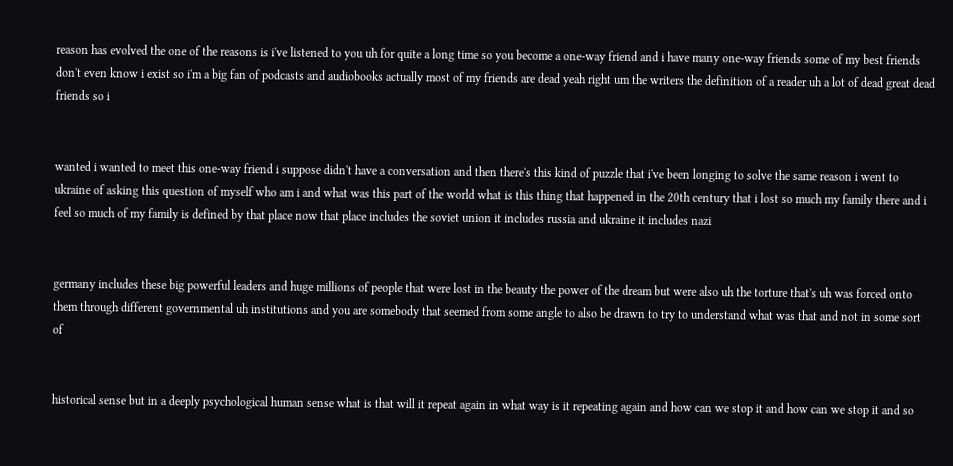reason has evolved the one of the reasons is i've listened to you uh for quite a long time so you become a one-way friend and i have many one-way friends some of my best friends don't even know i exist so i'm a big fan of podcasts and audiobooks actually most of my friends are dead yeah right um the writers the definition of a reader uh a lot of dead great dead friends so i


wanted i wanted to meet this one-way friend i suppose didn't have a conversation and then there's this kind of puzzle that i've been longing to solve the same reason i went to ukraine of asking this question of myself who am i and what was this part of the world what is this thing that happened in the 20th century that i lost so much my family there and i feel so much of my family is defined by that place now that place includes the soviet union it includes russia and ukraine it includes nazi


germany includes these big powerful leaders and huge millions of people that were lost in the beauty the power of the dream but were also uh the torture that's uh was forced onto them through different governmental uh institutions and you are somebody that seemed from some angle to also be drawn to try to understand what was that and not in some sort of


historical sense but in a deeply psychological human sense what is that will it repeat again in what way is it repeating again and how can we stop it and how can we stop it and so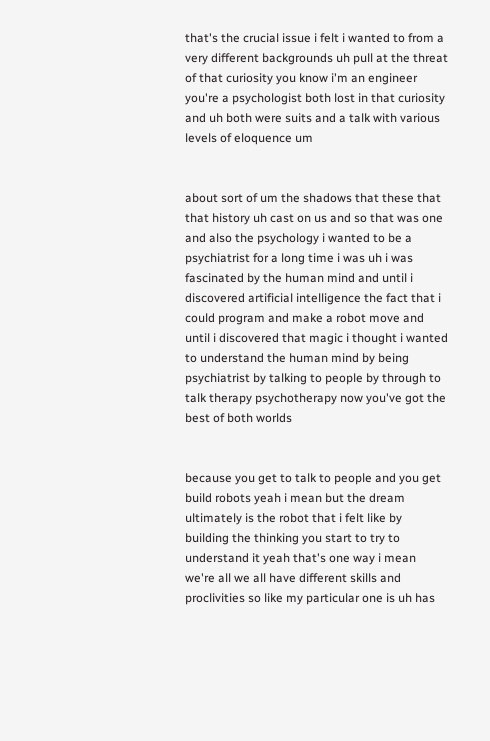that's the crucial issue i felt i wanted to from a very different backgrounds uh pull at the threat of that curiosity you know i'm an engineer you're a psychologist both lost in that curiosity and uh both were suits and a talk with various levels of eloquence um


about sort of um the shadows that these that that history uh cast on us and so that was one and also the psychology i wanted to be a psychiatrist for a long time i was uh i was fascinated by the human mind and until i discovered artificial intelligence the fact that i could program and make a robot move and until i discovered that magic i thought i wanted to understand the human mind by being psychiatrist by talking to people by through to talk therapy psychotherapy now you've got the best of both worlds


because you get to talk to people and you get build robots yeah i mean but the dream ultimately is the robot that i felt like by building the thinking you start to try to understand it yeah that's one way i mean we're all we all have different skills and proclivities so like my particular one is uh has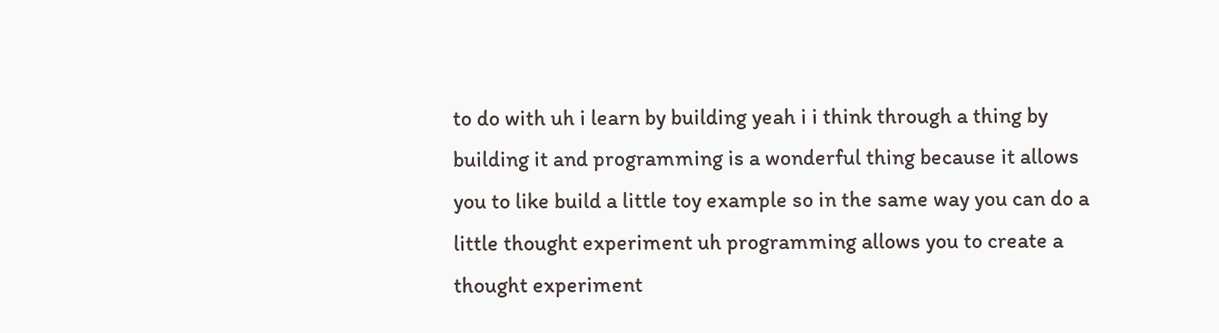to do with uh i learn by building yeah i i think through a thing by building it and programming is a wonderful thing because it allows you to like build a little toy example so in the same way you can do a little thought experiment uh programming allows you to create a thought experiment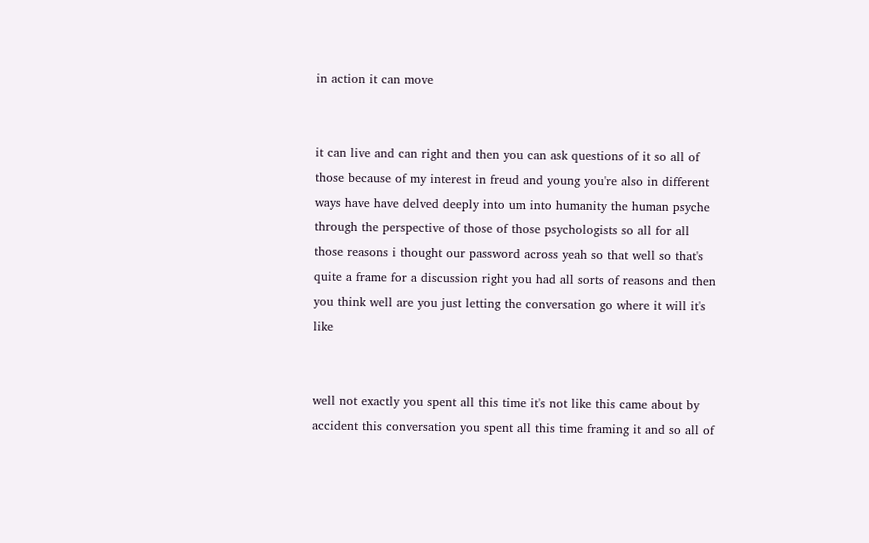in action it can move


it can live and can right and then you can ask questions of it so all of those because of my interest in freud and young you're also in different ways have have delved deeply into um into humanity the human psyche through the perspective of those of those psychologists so all for all those reasons i thought our password across yeah so that well so that's quite a frame for a discussion right you had all sorts of reasons and then you think well are you just letting the conversation go where it will it's like


well not exactly you spent all this time it's not like this came about by accident this conversation you spent all this time framing it and so all of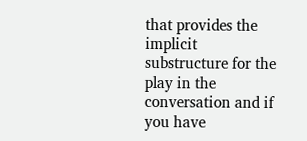that provides the implicit substructure for the play in the conversation and if you have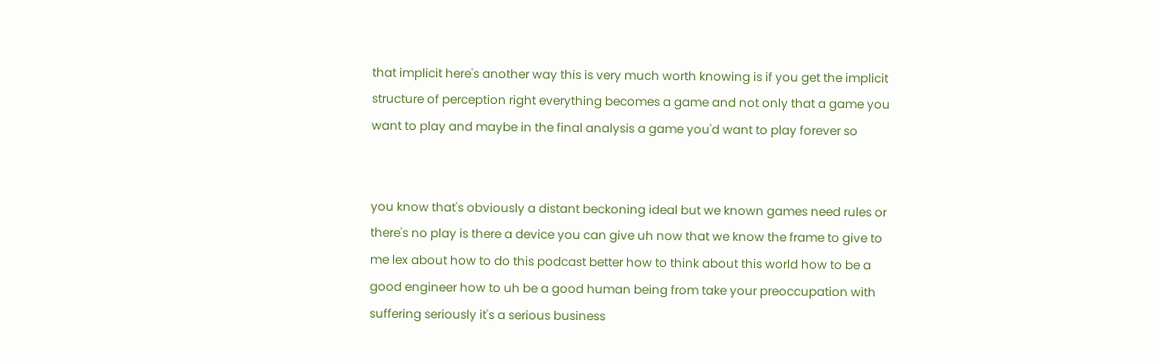that implicit here's another way this is very much worth knowing is if you get the implicit structure of perception right everything becomes a game and not only that a game you want to play and maybe in the final analysis a game you'd want to play forever so


you know that's obviously a distant beckoning ideal but we known games need rules or there's no play is there a device you can give uh now that we know the frame to give to me lex about how to do this podcast better how to think about this world how to be a good engineer how to uh be a good human being from take your preoccupation with suffering seriously it's a serious business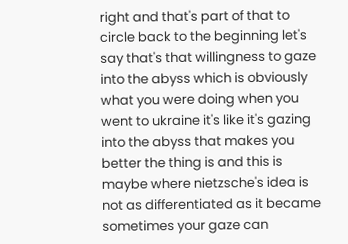right and that's part of that to circle back to the beginning let's say that's that willingness to gaze into the abyss which is obviously what you were doing when you went to ukraine it's like it's gazing into the abyss that makes you better the thing is and this is maybe where nietzsche's idea is not as differentiated as it became sometimes your gaze can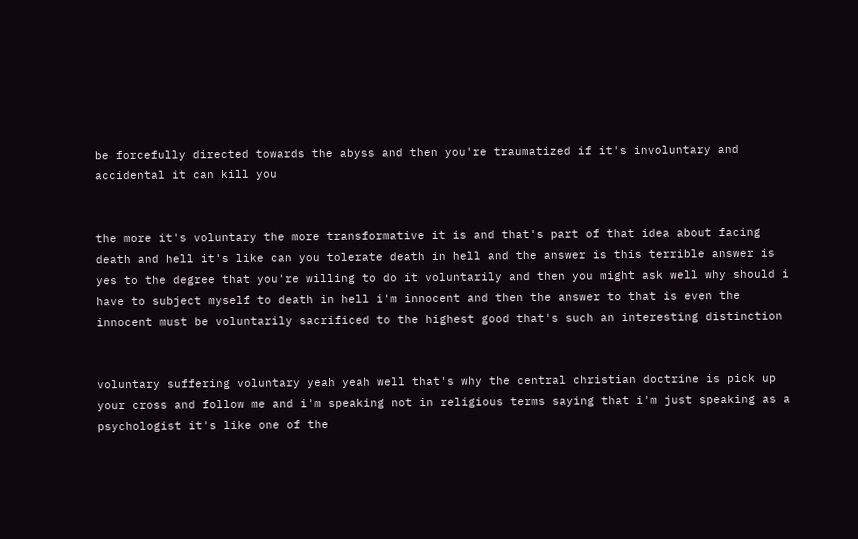be forcefully directed towards the abyss and then you're traumatized if it's involuntary and accidental it can kill you


the more it's voluntary the more transformative it is and that's part of that idea about facing death and hell it's like can you tolerate death in hell and the answer is this terrible answer is yes to the degree that you're willing to do it voluntarily and then you might ask well why should i have to subject myself to death in hell i'm innocent and then the answer to that is even the innocent must be voluntarily sacrificed to the highest good that's such an interesting distinction


voluntary suffering voluntary yeah yeah well that's why the central christian doctrine is pick up your cross and follow me and i'm speaking not in religious terms saying that i'm just speaking as a psychologist it's like one of the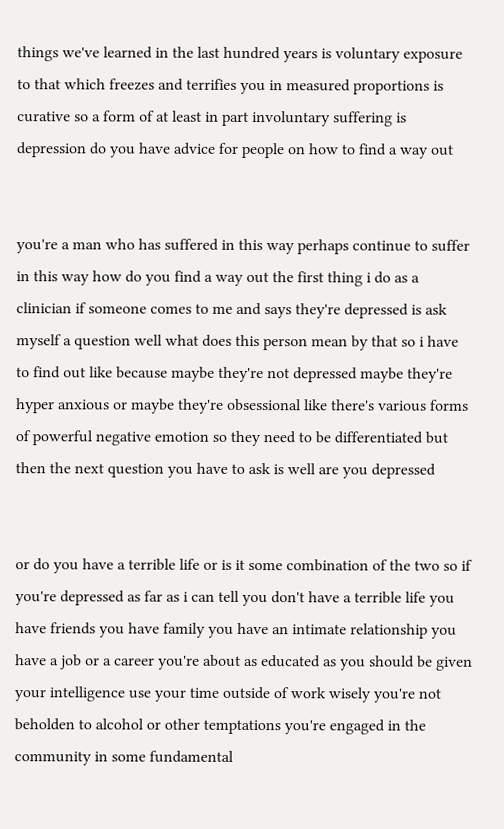things we've learned in the last hundred years is voluntary exposure to that which freezes and terrifies you in measured proportions is curative so a form of at least in part involuntary suffering is depression do you have advice for people on how to find a way out


you're a man who has suffered in this way perhaps continue to suffer in this way how do you find a way out the first thing i do as a clinician if someone comes to me and says they're depressed is ask myself a question well what does this person mean by that so i have to find out like because maybe they're not depressed maybe they're hyper anxious or maybe they're obsessional like there's various forms of powerful negative emotion so they need to be differentiated but then the next question you have to ask is well are you depressed


or do you have a terrible life or is it some combination of the two so if you're depressed as far as i can tell you don't have a terrible life you have friends you have family you have an intimate relationship you have a job or a career you're about as educated as you should be given your intelligence use your time outside of work wisely you're not beholden to alcohol or other temptations you're engaged in the community in some fundamental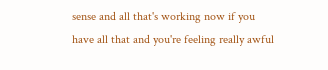sense and all that's working now if you have all that and you're feeling really awful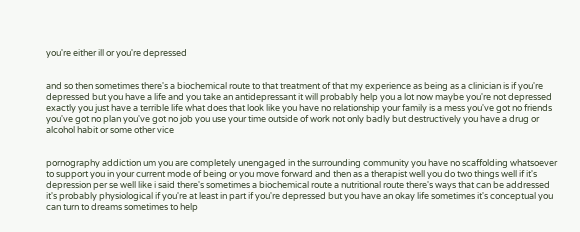you're either ill or you're depressed


and so then sometimes there's a biochemical route to that treatment of that my experience as being as a clinician is if you're depressed but you have a life and you take an antidepressant it will probably help you a lot now maybe you're not depressed exactly you just have a terrible life what does that look like you have no relationship your family is a mess you've got no friends you've got no plan you've got no job you use your time outside of work not only badly but destructively you have a drug or alcohol habit or some other vice


pornography addiction um you are completely unengaged in the surrounding community you have no scaffolding whatsoever to support you in your current mode of being or you move forward and then as a therapist well you do two things well if it's depression per se well like i said there's sometimes a biochemical route a nutritional route there's ways that can be addressed it's probably physiological if you're at least in part if you're depressed but you have an okay life sometimes it's conceptual you can turn to dreams sometimes to help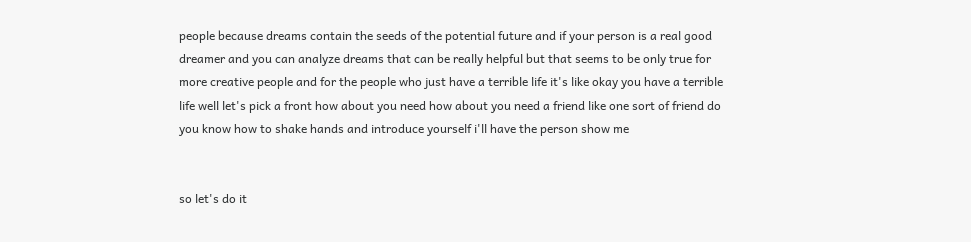people because dreams contain the seeds of the potential future and if your person is a real good dreamer and you can analyze dreams that can be really helpful but that seems to be only true for more creative people and for the people who just have a terrible life it's like okay you have a terrible life well let's pick a front how about you need how about you need a friend like one sort of friend do you know how to shake hands and introduce yourself i'll have the person show me


so let's do it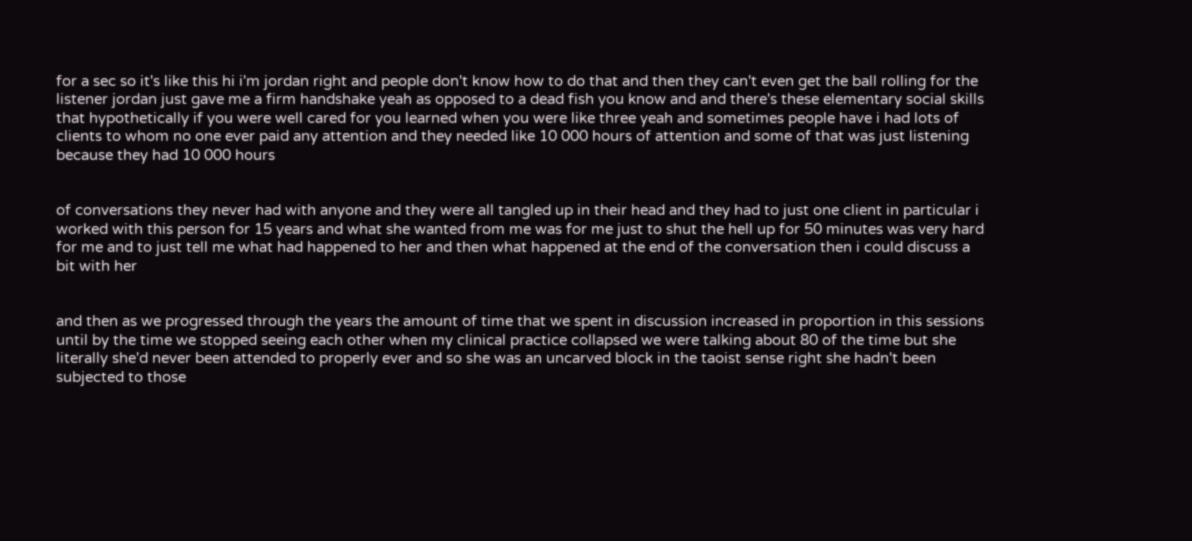for a sec so it's like this hi i'm jordan right and people don't know how to do that and then they can't even get the ball rolling for the listener jordan just gave me a firm handshake yeah as opposed to a dead fish you know and and there's these elementary social skills that hypothetically if you were well cared for you learned when you were like three yeah and sometimes people have i had lots of clients to whom no one ever paid any attention and they needed like 10 000 hours of attention and some of that was just listening because they had 10 000 hours


of conversations they never had with anyone and they were all tangled up in their head and they had to just one client in particular i worked with this person for 15 years and what she wanted from me was for me just to shut the hell up for 50 minutes was very hard for me and to just tell me what had happened to her and then what happened at the end of the conversation then i could discuss a bit with her


and then as we progressed through the years the amount of time that we spent in discussion increased in proportion in this sessions until by the time we stopped seeing each other when my clinical practice collapsed we were talking about 80 of the time but she literally she'd never been attended to properly ever and so she was an uncarved block in the taoist sense right she hadn't been subjected to those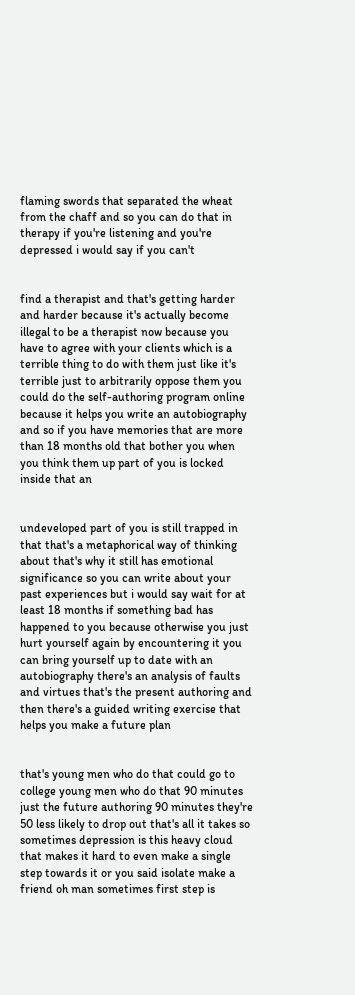flaming swords that separated the wheat from the chaff and so you can do that in therapy if you're listening and you're depressed i would say if you can't


find a therapist and that's getting harder and harder because it's actually become illegal to be a therapist now because you have to agree with your clients which is a terrible thing to do with them just like it's terrible just to arbitrarily oppose them you could do the self-authoring program online because it helps you write an autobiography and so if you have memories that are more than 18 months old that bother you when you think them up part of you is locked inside that an


undeveloped part of you is still trapped in that that's a metaphorical way of thinking about that's why it still has emotional significance so you can write about your past experiences but i would say wait for at least 18 months if something bad has happened to you because otherwise you just hurt yourself again by encountering it you can bring yourself up to date with an autobiography there's an analysis of faults and virtues that's the present authoring and then there's a guided writing exercise that helps you make a future plan


that's young men who do that could go to college young men who do that 90 minutes just the future authoring 90 minutes they're 50 less likely to drop out that's all it takes so sometimes depression is this heavy cloud that makes it hard to even make a single step towards it or you said isolate make a friend oh man sometimes first step is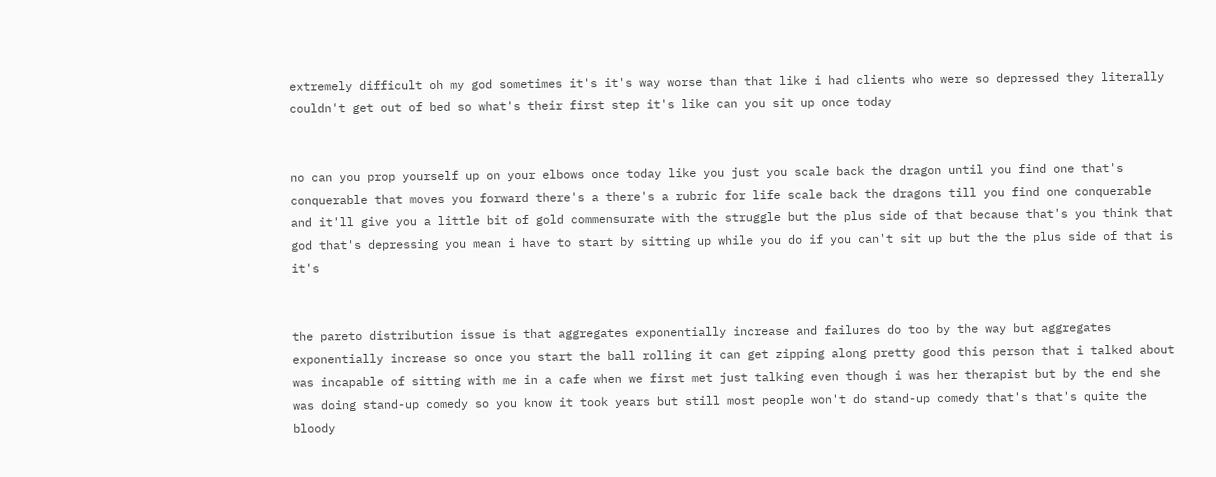extremely difficult oh my god sometimes it's it's way worse than that like i had clients who were so depressed they literally couldn't get out of bed so what's their first step it's like can you sit up once today


no can you prop yourself up on your elbows once today like you just you scale back the dragon until you find one that's conquerable that moves you forward there's a there's a rubric for life scale back the dragons till you find one conquerable and it'll give you a little bit of gold commensurate with the struggle but the plus side of that because that's you think that god that's depressing you mean i have to start by sitting up while you do if you can't sit up but the the plus side of that is it's


the pareto distribution issue is that aggregates exponentially increase and failures do too by the way but aggregates exponentially increase so once you start the ball rolling it can get zipping along pretty good this person that i talked about was incapable of sitting with me in a cafe when we first met just talking even though i was her therapist but by the end she was doing stand-up comedy so you know it took years but still most people won't do stand-up comedy that's that's quite the bloody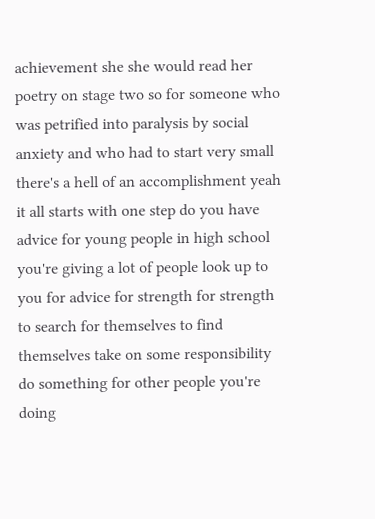achievement she she would read her poetry on stage two so for someone who was petrified into paralysis by social anxiety and who had to start very small there's a hell of an accomplishment yeah it all starts with one step do you have advice for young people in high school you're giving a lot of people look up to you for advice for strength for strength to search for themselves to find themselves take on some responsibility do something for other people you're doing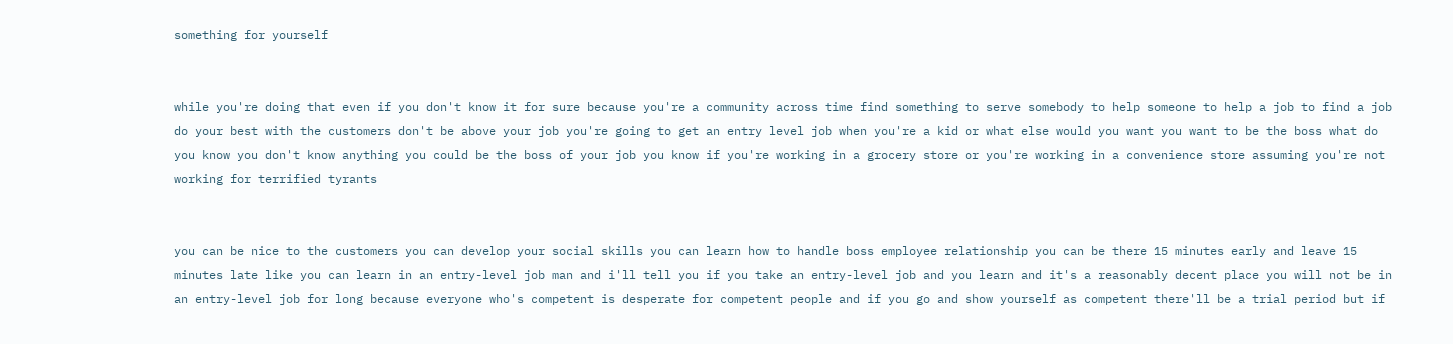something for yourself


while you're doing that even if you don't know it for sure because you're a community across time find something to serve somebody to help someone to help a job to find a job do your best with the customers don't be above your job you're going to get an entry level job when you're a kid or what else would you want you want to be the boss what do you know you don't know anything you could be the boss of your job you know if you're working in a grocery store or you're working in a convenience store assuming you're not working for terrified tyrants


you can be nice to the customers you can develop your social skills you can learn how to handle boss employee relationship you can be there 15 minutes early and leave 15 minutes late like you can learn in an entry-level job man and i'll tell you if you take an entry-level job and you learn and it's a reasonably decent place you will not be in an entry-level job for long because everyone who's competent is desperate for competent people and if you go and show yourself as competent there'll be a trial period but if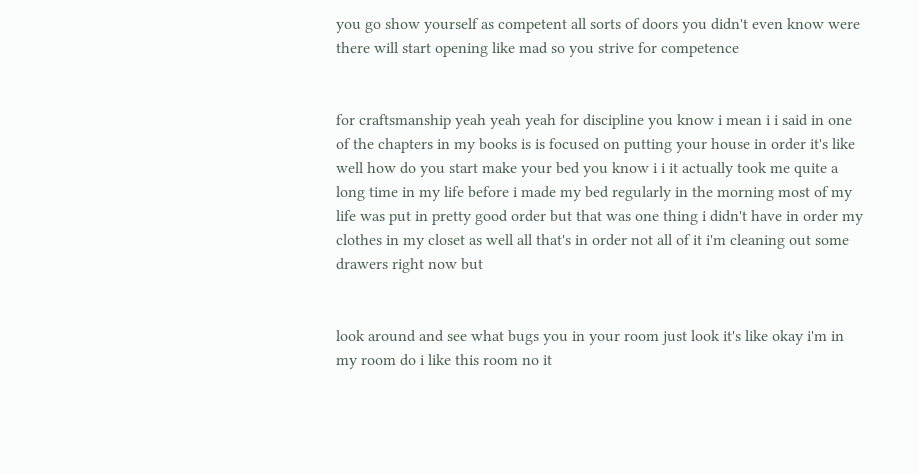you go show yourself as competent all sorts of doors you didn't even know were there will start opening like mad so you strive for competence


for craftsmanship yeah yeah yeah for discipline you know i mean i i said in one of the chapters in my books is is focused on putting your house in order it's like well how do you start make your bed you know i i it actually took me quite a long time in my life before i made my bed regularly in the morning most of my life was put in pretty good order but that was one thing i didn't have in order my clothes in my closet as well all that's in order not all of it i'm cleaning out some drawers right now but


look around and see what bugs you in your room just look it's like okay i'm in my room do i like this room no it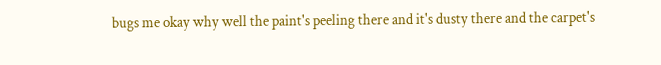bugs me okay why well the paint's peeling there and it's dusty there and the carpet's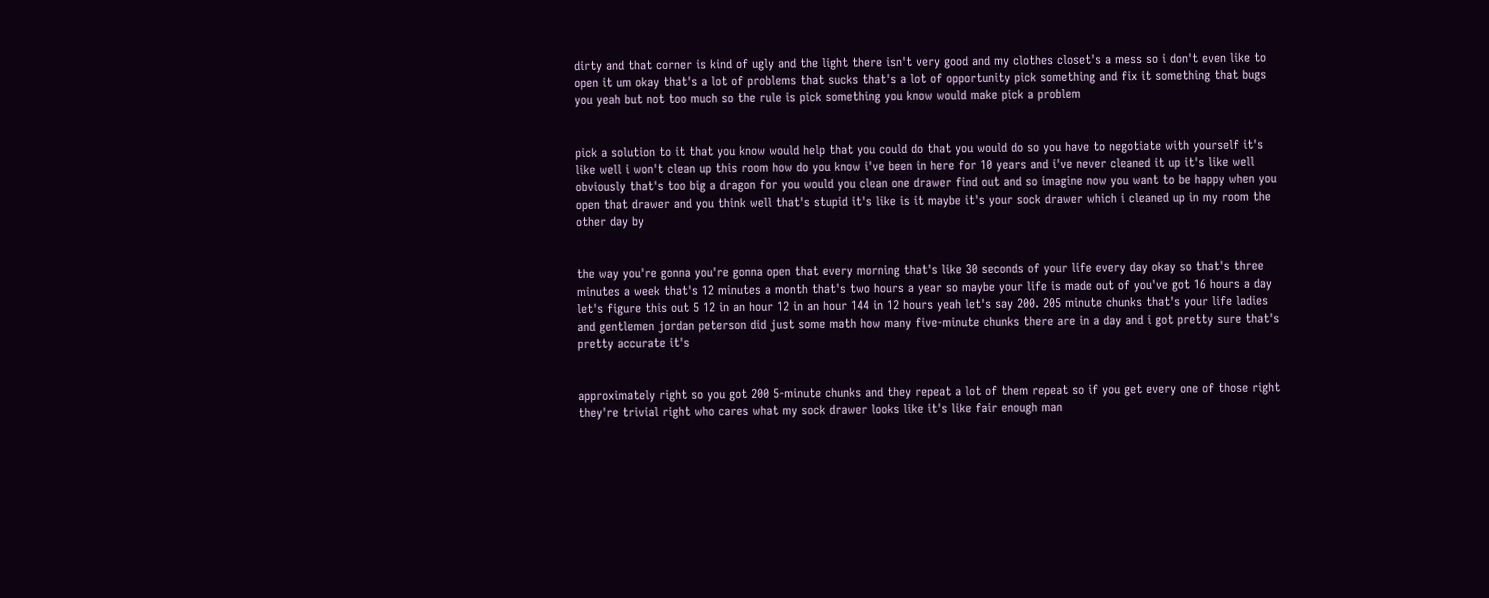dirty and that corner is kind of ugly and the light there isn't very good and my clothes closet's a mess so i don't even like to open it um okay that's a lot of problems that sucks that's a lot of opportunity pick something and fix it something that bugs you yeah but not too much so the rule is pick something you know would make pick a problem


pick a solution to it that you know would help that you could do that you would do so you have to negotiate with yourself it's like well i won't clean up this room how do you know i've been in here for 10 years and i've never cleaned it up it's like well obviously that's too big a dragon for you would you clean one drawer find out and so imagine now you want to be happy when you open that drawer and you think well that's stupid it's like is it maybe it's your sock drawer which i cleaned up in my room the other day by


the way you're gonna you're gonna open that every morning that's like 30 seconds of your life every day okay so that's three minutes a week that's 12 minutes a month that's two hours a year so maybe your life is made out of you've got 16 hours a day let's figure this out 5 12 in an hour 12 in an hour 144 in 12 hours yeah let's say 200. 205 minute chunks that's your life ladies and gentlemen jordan peterson did just some math how many five-minute chunks there are in a day and i got pretty sure that's pretty accurate it's


approximately right so you got 200 5-minute chunks and they repeat a lot of them repeat so if you get every one of those right they're trivial right who cares what my sock drawer looks like it's like fair enough man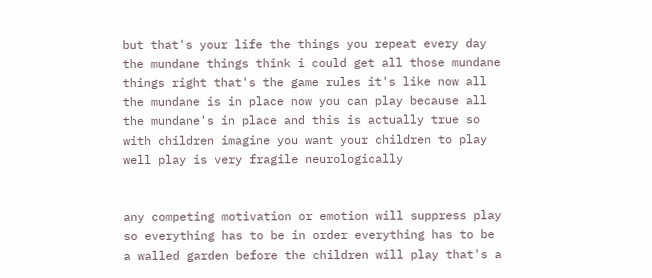but that's your life the things you repeat every day the mundane things think i could get all those mundane things right that's the game rules it's like now all the mundane is in place now you can play because all the mundane's in place and this is actually true so with children imagine you want your children to play well play is very fragile neurologically


any competing motivation or emotion will suppress play so everything has to be in order everything has to be a walled garden before the children will play that's a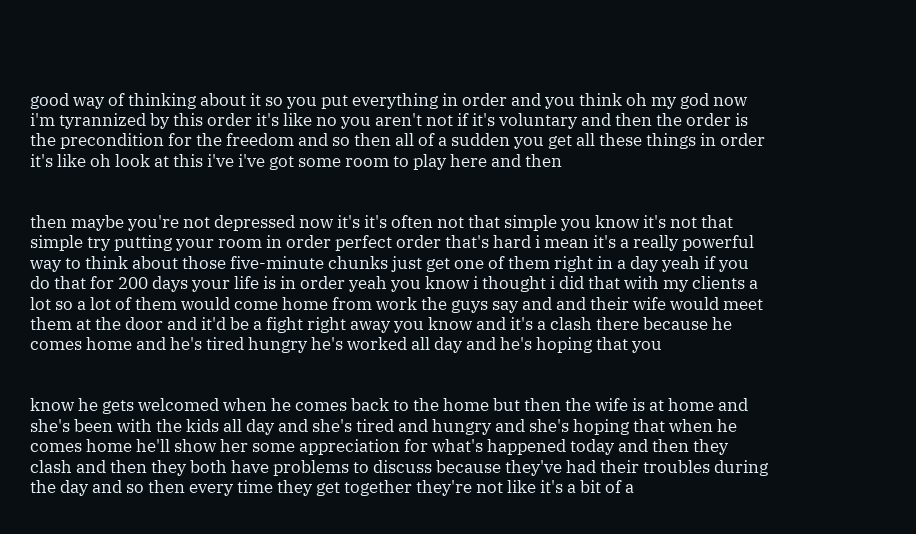good way of thinking about it so you put everything in order and you think oh my god now i'm tyrannized by this order it's like no you aren't not if it's voluntary and then the order is the precondition for the freedom and so then all of a sudden you get all these things in order it's like oh look at this i've i've got some room to play here and then


then maybe you're not depressed now it's it's often not that simple you know it's not that simple try putting your room in order perfect order that's hard i mean it's a really powerful way to think about those five-minute chunks just get one of them right in a day yeah if you do that for 200 days your life is in order yeah you know i thought i did that with my clients a lot so a lot of them would come home from work the guys say and and their wife would meet them at the door and it'd be a fight right away you know and it's a clash there because he comes home and he's tired hungry he's worked all day and he's hoping that you


know he gets welcomed when he comes back to the home but then the wife is at home and she's been with the kids all day and she's tired and hungry and she's hoping that when he comes home he'll show her some appreciation for what's happened today and then they clash and then they both have problems to discuss because they've had their troubles during the day and so then every time they get together they're not like it's a bit of a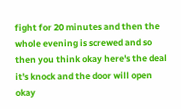fight for 20 minutes and then the whole evening is screwed and so then you think okay here's the deal it's knock and the door will open okay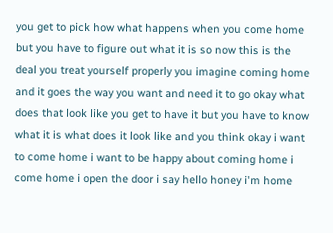you get to pick how what happens when you come home but you have to figure out what it is so now this is the deal you treat yourself properly you imagine coming home and it goes the way you want and need it to go okay what does that look like you get to have it but you have to know what it is what does it look like and you think okay i want to come home i want to be happy about coming home i come home i open the door i say hello honey i'm home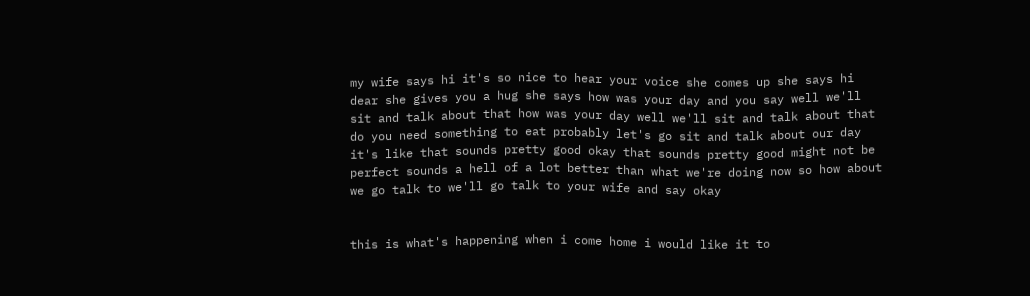my wife says hi it's so nice to hear your voice she comes up she says hi dear she gives you a hug she says how was your day and you say well we'll sit and talk about that how was your day well we'll sit and talk about that do you need something to eat probably let's go sit and talk about our day it's like that sounds pretty good okay that sounds pretty good might not be perfect sounds a hell of a lot better than what we're doing now so how about we go talk to we'll go talk to your wife and say okay


this is what's happening when i come home i would like it to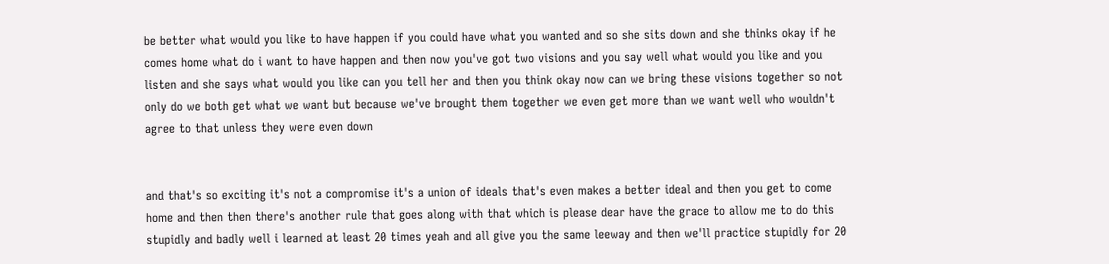be better what would you like to have happen if you could have what you wanted and so she sits down and she thinks okay if he comes home what do i want to have happen and then now you've got two visions and you say well what would you like and you listen and she says what would you like can you tell her and then you think okay now can we bring these visions together so not only do we both get what we want but because we've brought them together we even get more than we want well who wouldn't agree to that unless they were even down


and that's so exciting it's not a compromise it's a union of ideals that's even makes a better ideal and then you get to come home and then then there's another rule that goes along with that which is please dear have the grace to allow me to do this stupidly and badly well i learned at least 20 times yeah and all give you the same leeway and then we'll practice stupidly for 20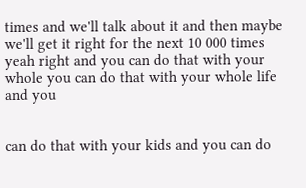times and we'll talk about it and then maybe we'll get it right for the next 10 000 times yeah right and you can do that with your whole you can do that with your whole life and you


can do that with your kids and you can do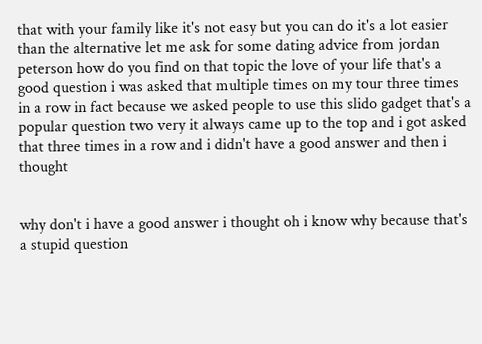that with your family like it's not easy but you can do it's a lot easier than the alternative let me ask for some dating advice from jordan peterson how do you find on that topic the love of your life that's a good question i was asked that multiple times on my tour three times in a row in fact because we asked people to use this slido gadget that's a popular question two very it always came up to the top and i got asked that three times in a row and i didn't have a good answer and then i thought


why don't i have a good answer i thought oh i know why because that's a stupid question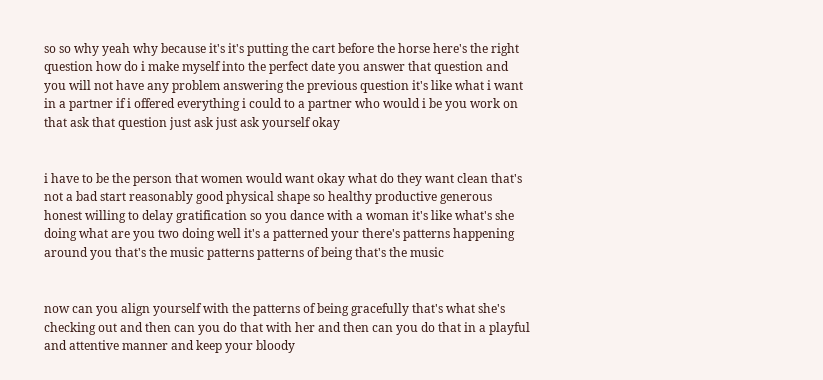so so why yeah why because it's it's putting the cart before the horse here's the right question how do i make myself into the perfect date you answer that question and you will not have any problem answering the previous question it's like what i want in a partner if i offered everything i could to a partner who would i be you work on that ask that question just ask just ask yourself okay


i have to be the person that women would want okay what do they want clean that's not a bad start reasonably good physical shape so healthy productive generous honest willing to delay gratification so you dance with a woman it's like what's she doing what are you two doing well it's a patterned your there's patterns happening around you that's the music patterns patterns of being that's the music


now can you align yourself with the patterns of being gracefully that's what she's checking out and then can you do that with her and then can you do that in a playful and attentive manner and keep your bloody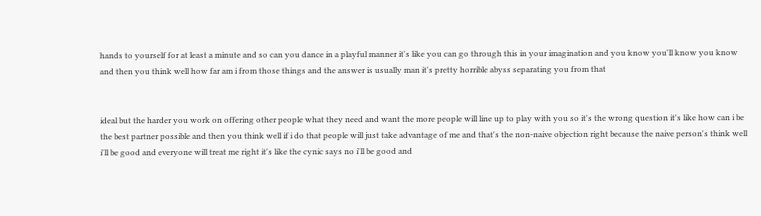hands to yourself for at least a minute and so can you dance in a playful manner it's like you can go through this in your imagination and you know you'll know you know and then you think well how far am i from those things and the answer is usually man it's pretty horrible abyss separating you from that


ideal but the harder you work on offering other people what they need and want the more people will line up to play with you so it's the wrong question it's like how can i be the best partner possible and then you think well if i do that people will just take advantage of me and that's the non-naive objection right because the naive person's think well i'll be good and everyone will treat me right it's like the cynic says no i'll be good and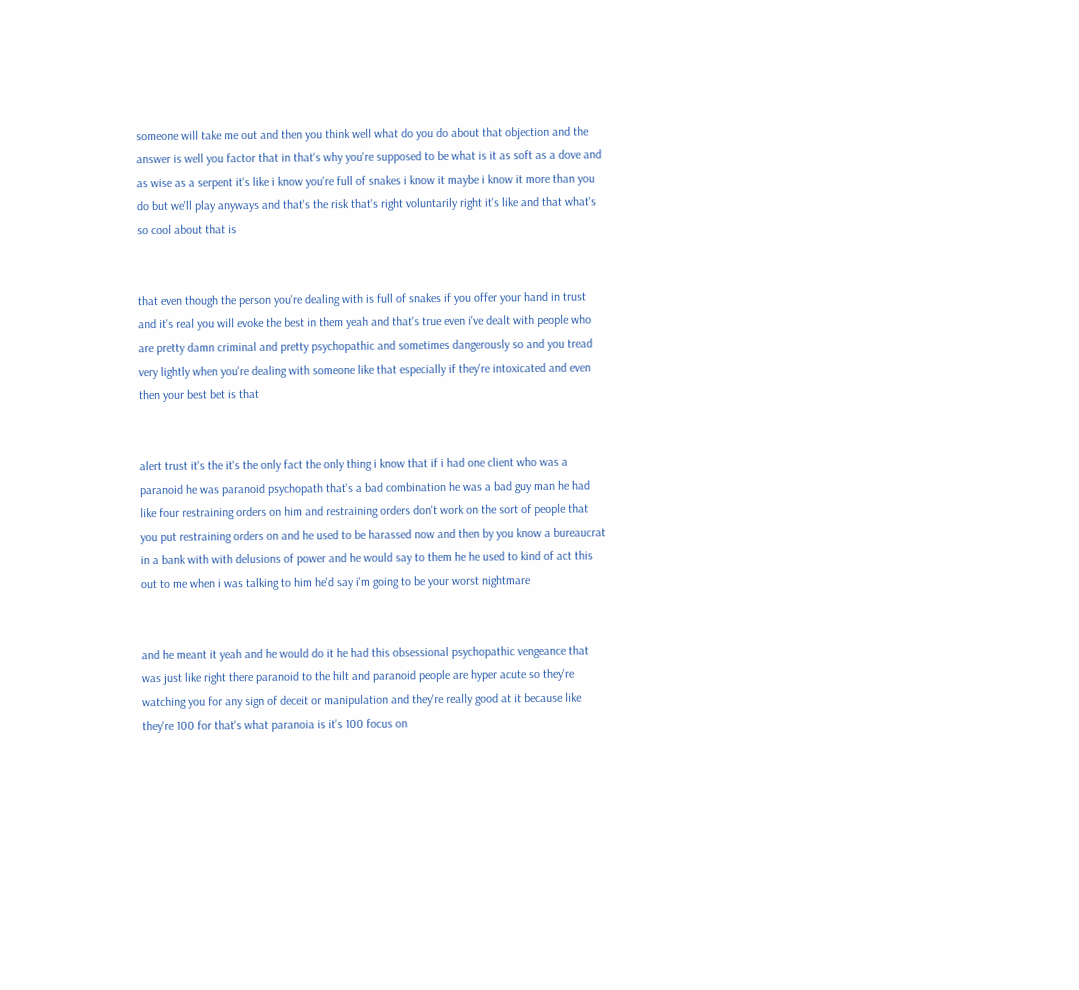someone will take me out and then you think well what do you do about that objection and the answer is well you factor that in that's why you're supposed to be what is it as soft as a dove and as wise as a serpent it's like i know you're full of snakes i know it maybe i know it more than you do but we'll play anyways and that's the risk that's right voluntarily right it's like and that what's so cool about that is


that even though the person you're dealing with is full of snakes if you offer your hand in trust and it's real you will evoke the best in them yeah and that's true even i've dealt with people who are pretty damn criminal and pretty psychopathic and sometimes dangerously so and you tread very lightly when you're dealing with someone like that especially if they're intoxicated and even then your best bet is that


alert trust it's the it's the only fact the only thing i know that if i had one client who was a paranoid he was paranoid psychopath that's a bad combination he was a bad guy man he had like four restraining orders on him and restraining orders don't work on the sort of people that you put restraining orders on and he used to be harassed now and then by you know a bureaucrat in a bank with with delusions of power and he would say to them he he used to kind of act this out to me when i was talking to him he'd say i'm going to be your worst nightmare


and he meant it yeah and he would do it he had this obsessional psychopathic vengeance that was just like right there paranoid to the hilt and paranoid people are hyper acute so they're watching you for any sign of deceit or manipulation and they're really good at it because like they're 100 for that's what paranoia is it's 100 focus on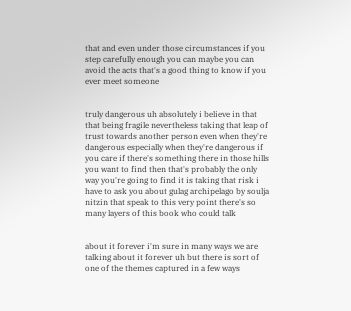that and even under those circumstances if you step carefully enough you can maybe you can avoid the acts that's a good thing to know if you ever meet someone


truly dangerous uh absolutely i believe in that that being fragile nevertheless taking that leap of trust towards another person even when they're dangerous especially when they're dangerous if you care if there's something there in those hills you want to find then that's probably the only way you're going to find it is taking that risk i have to ask you about gulag archipelago by soulja nitzin that speak to this very point there's so many layers of this book who could talk


about it forever i'm sure in many ways we are talking about it forever uh but there is sort of one of the themes captured in a few ways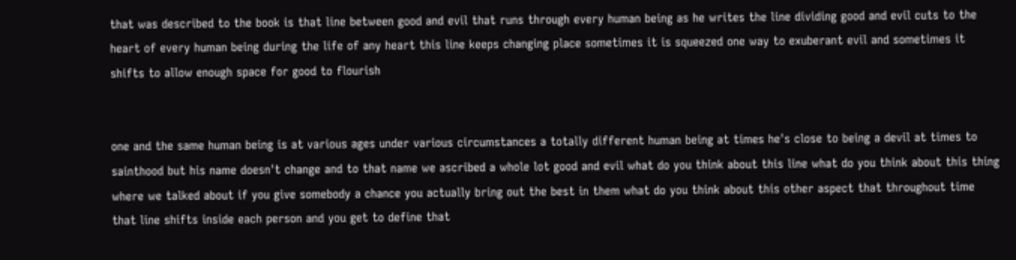that was described to the book is that line between good and evil that runs through every human being as he writes the line dividing good and evil cuts to the heart of every human being during the life of any heart this line keeps changing place sometimes it is squeezed one way to exuberant evil and sometimes it shifts to allow enough space for good to flourish


one and the same human being is at various ages under various circumstances a totally different human being at times he's close to being a devil at times to sainthood but his name doesn't change and to that name we ascribed a whole lot good and evil what do you think about this line what do you think about this thing where we talked about if you give somebody a chance you actually bring out the best in them what do you think about this other aspect that throughout time that line shifts inside each person and you get to define that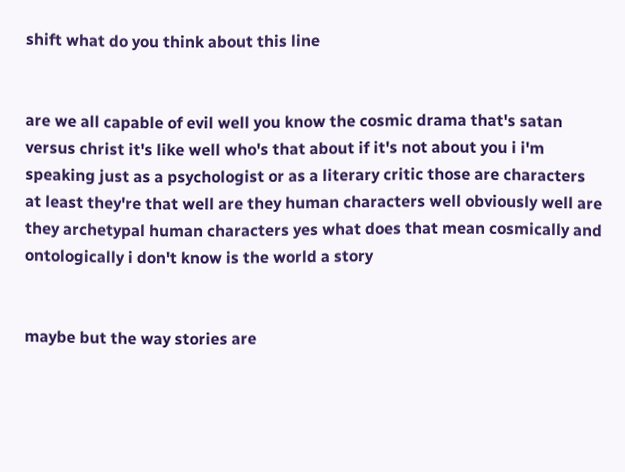shift what do you think about this line


are we all capable of evil well you know the cosmic drama that's satan versus christ it's like well who's that about if it's not about you i i'm speaking just as a psychologist or as a literary critic those are characters at least they're that well are they human characters well obviously well are they archetypal human characters yes what does that mean cosmically and ontologically i don't know is the world a story


maybe but the way stories are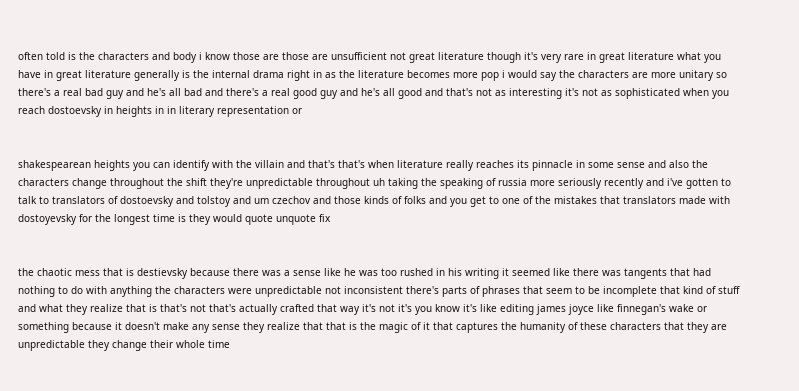often told is the characters and body i know those are those are unsufficient not great literature though it's very rare in great literature what you have in great literature generally is the internal drama right in as the literature becomes more pop i would say the characters are more unitary so there's a real bad guy and he's all bad and there's a real good guy and he's all good and that's not as interesting it's not as sophisticated when you reach dostoevsky in heights in in literary representation or


shakespearean heights you can identify with the villain and that's that's when literature really reaches its pinnacle in some sense and also the characters change throughout the shift they're unpredictable throughout uh taking the speaking of russia more seriously recently and i've gotten to talk to translators of dostoevsky and tolstoy and um czechov and those kinds of folks and you get to one of the mistakes that translators made with dostoyevsky for the longest time is they would quote unquote fix


the chaotic mess that is destievsky because there was a sense like he was too rushed in his writing it seemed like there was tangents that had nothing to do with anything the characters were unpredictable not inconsistent there's parts of phrases that seem to be incomplete that kind of stuff and what they realize that is that's not that's actually crafted that way it's not it's you know it's like editing james joyce like finnegan's wake or something because it doesn't make any sense they realize that that is the magic of it that captures the humanity of these characters that they are unpredictable they change their whole time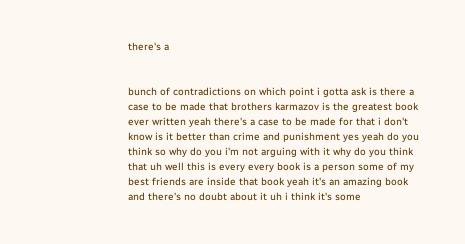there's a


bunch of contradictions on which point i gotta ask is there a case to be made that brothers karmazov is the greatest book ever written yeah there's a case to be made for that i don't know is it better than crime and punishment yes yeah do you think so why do you i'm not arguing with it why do you think that uh well this is every every book is a person some of my best friends are inside that book yeah it's an amazing book and there's no doubt about it uh i think it's some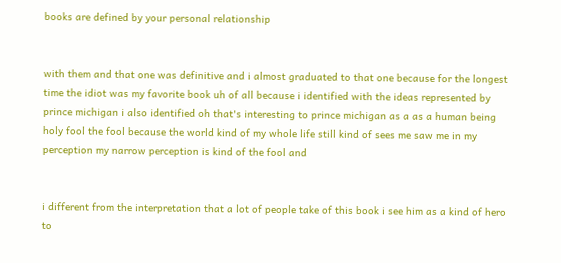books are defined by your personal relationship


with them and that one was definitive and i almost graduated to that one because for the longest time the idiot was my favorite book uh of all because i identified with the ideas represented by prince michigan i also identified oh that's interesting to prince michigan as a as a human being holy fool the fool because the world kind of my whole life still kind of sees me saw me in my perception my narrow perception is kind of the fool and


i different from the interpretation that a lot of people take of this book i see him as a kind of hero to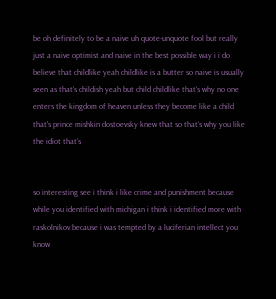be oh definitely to be a naive uh quote-unquote fool but really just a naive optimist and naive in the best possible way i i do believe that childlike yeah childlike is a butter so naive is usually seen as that's childish yeah but child childlike that's why no one enters the kingdom of heaven unless they become like a child that's prince mishkin dostoevsky knew that so that's why you like the idiot that's


so interesting see i think i like crime and punishment because while you identified with michigan i think i identified more with raskolnikov because i was tempted by a luciferian intellect you know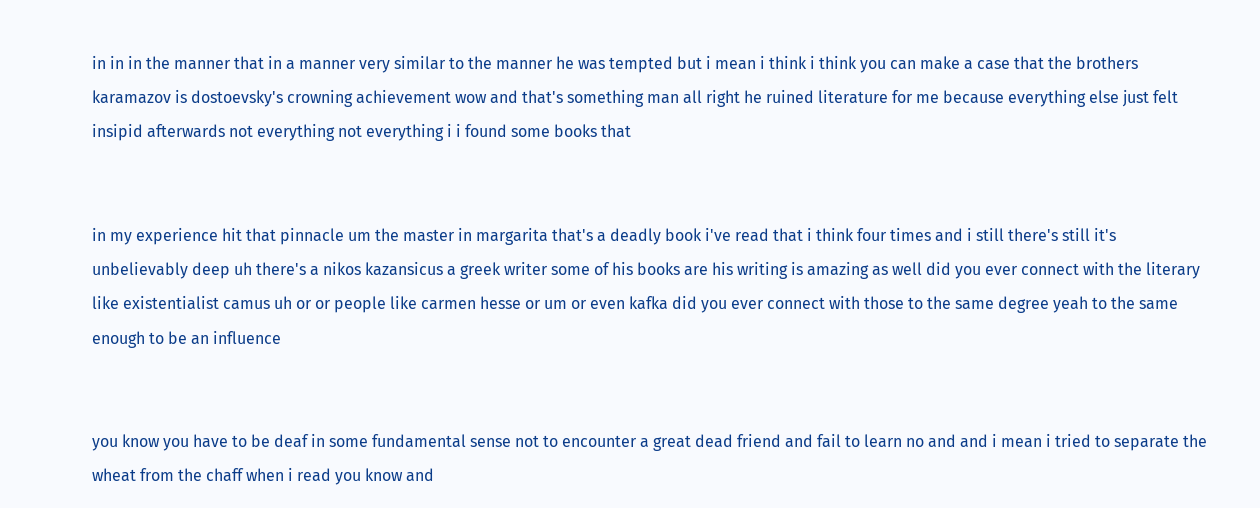in in in the manner that in a manner very similar to the manner he was tempted but i mean i think i think you can make a case that the brothers karamazov is dostoevsky's crowning achievement wow and that's something man all right he ruined literature for me because everything else just felt insipid afterwards not everything not everything i i found some books that


in my experience hit that pinnacle um the master in margarita that's a deadly book i've read that i think four times and i still there's still it's unbelievably deep uh there's a nikos kazansicus a greek writer some of his books are his writing is amazing as well did you ever connect with the literary like existentialist camus uh or or people like carmen hesse or um or even kafka did you ever connect with those to the same degree yeah to the same enough to be an influence


you know you have to be deaf in some fundamental sense not to encounter a great dead friend and fail to learn no and and i mean i tried to separate the wheat from the chaff when i read you know and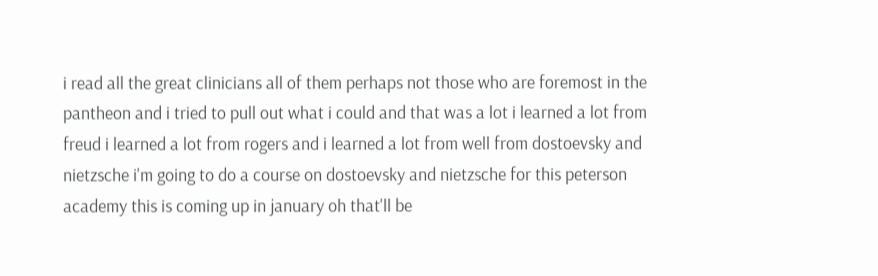i read all the great clinicians all of them perhaps not those who are foremost in the pantheon and i tried to pull out what i could and that was a lot i learned a lot from freud i learned a lot from rogers and i learned a lot from well from dostoevsky and nietzsche i'm going to do a course on dostoevsky and nietzsche for this peterson academy this is coming up in january oh that'll be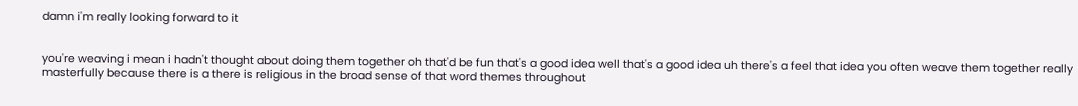damn i'm really looking forward to it


you're weaving i mean i hadn't thought about doing them together oh that'd be fun that's a good idea well that's a good idea uh there's a feel that idea you often weave them together really masterfully because there is a there is religious in the broad sense of that word themes throughout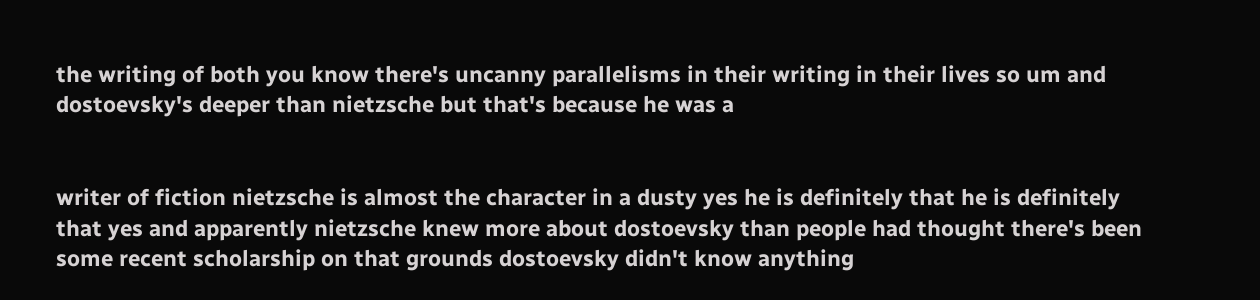the writing of both you know there's uncanny parallelisms in their writing in their lives so um and dostoevsky's deeper than nietzsche but that's because he was a


writer of fiction nietzsche is almost the character in a dusty yes he is definitely that he is definitely that yes and apparently nietzsche knew more about dostoevsky than people had thought there's been some recent scholarship on that grounds dostoevsky didn't know anything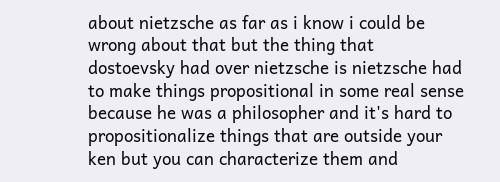about nietzsche as far as i know i could be wrong about that but the thing that dostoevsky had over nietzsche is nietzsche had to make things propositional in some real sense because he was a philosopher and it's hard to propositionalize things that are outside your ken but you can characterize them and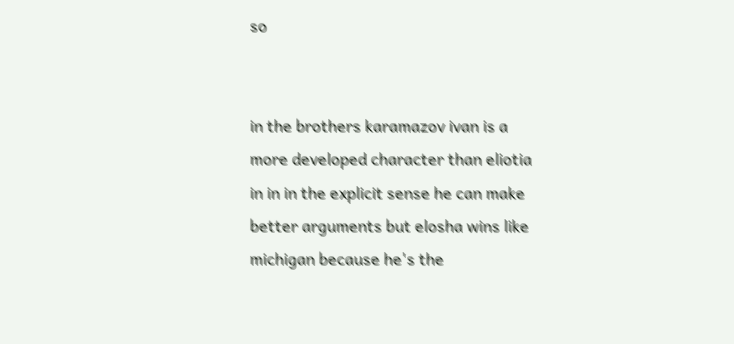so


in the brothers karamazov ivan is a more developed character than eliotia in in in the explicit sense he can make better arguments but elosha wins like michigan because he's the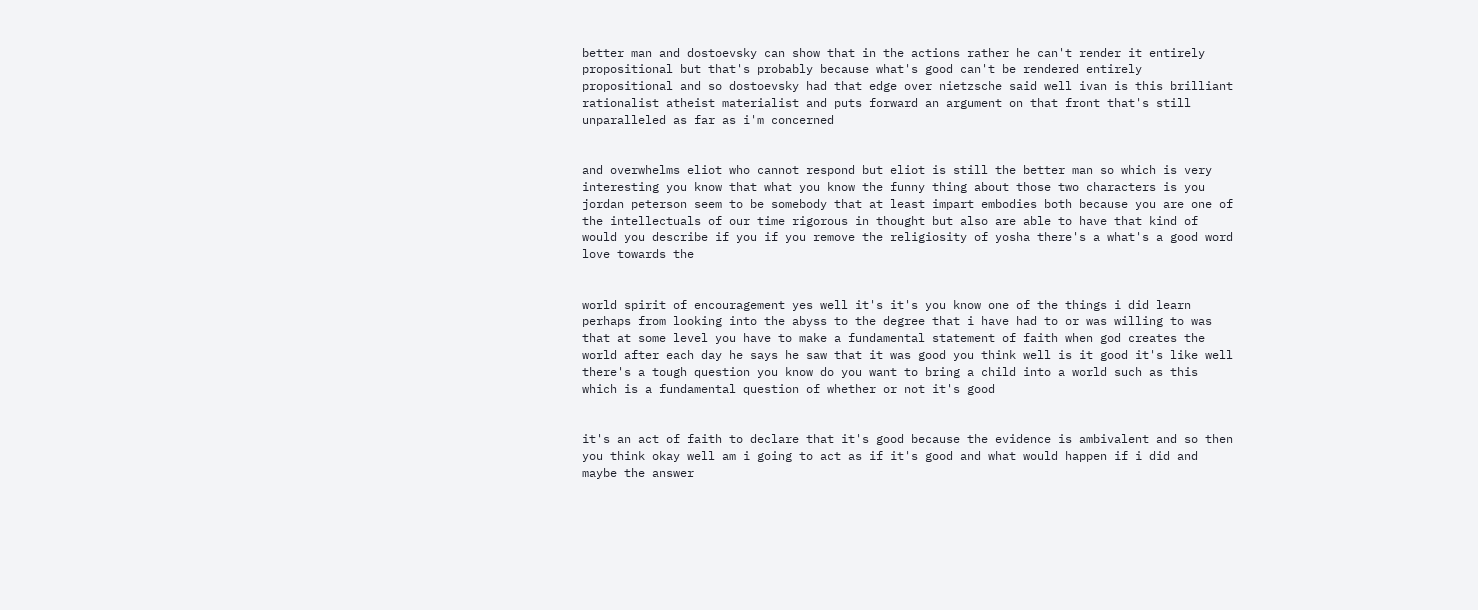better man and dostoevsky can show that in the actions rather he can't render it entirely propositional but that's probably because what's good can't be rendered entirely propositional and so dostoevsky had that edge over nietzsche said well ivan is this brilliant rationalist atheist materialist and puts forward an argument on that front that's still unparalleled as far as i'm concerned


and overwhelms eliot who cannot respond but eliot is still the better man so which is very interesting you know that what you know the funny thing about those two characters is you jordan peterson seem to be somebody that at least impart embodies both because you are one of the intellectuals of our time rigorous in thought but also are able to have that kind of would you describe if you if you remove the religiosity of yosha there's a what's a good word love towards the


world spirit of encouragement yes well it's it's you know one of the things i did learn perhaps from looking into the abyss to the degree that i have had to or was willing to was that at some level you have to make a fundamental statement of faith when god creates the world after each day he says he saw that it was good you think well is it good it's like well there's a tough question you know do you want to bring a child into a world such as this which is a fundamental question of whether or not it's good


it's an act of faith to declare that it's good because the evidence is ambivalent and so then you think okay well am i going to act as if it's good and what would happen if i did and maybe the answer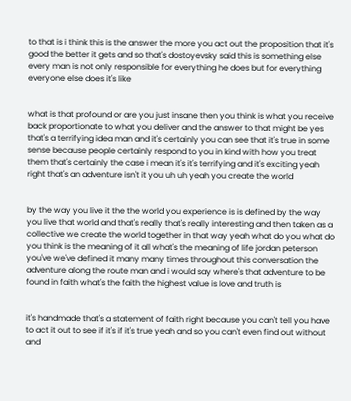to that is i think this is the answer the more you act out the proposition that it's good the better it gets and so that's dostoyevsky said this is something else every man is not only responsible for everything he does but for everything everyone else does it's like


what is that profound or are you just insane then you think is what you receive back proportionate to what you deliver and the answer to that might be yes that's a terrifying idea man and it's certainly you can see that it's true in some sense because people certainly respond to you in kind with how you treat them that's certainly the case i mean it's it's terrifying and it's exciting yeah right that's an adventure isn't it you uh uh yeah you create the world


by the way you live it the the world you experience is is defined by the way you live that world and that's really that's really interesting and then taken as a collective we create the world together in that way yeah what do you what do you think is the meaning of it all what's the meaning of life jordan peterson you've we've defined it many many times throughout this conversation the adventure along the route man and i would say where's that adventure to be found in faith what's the faith the highest value is love and truth is


it's handmade that's a statement of faith right because you can't tell you have to act it out to see if it's if it's true yeah and so you can't even find out without and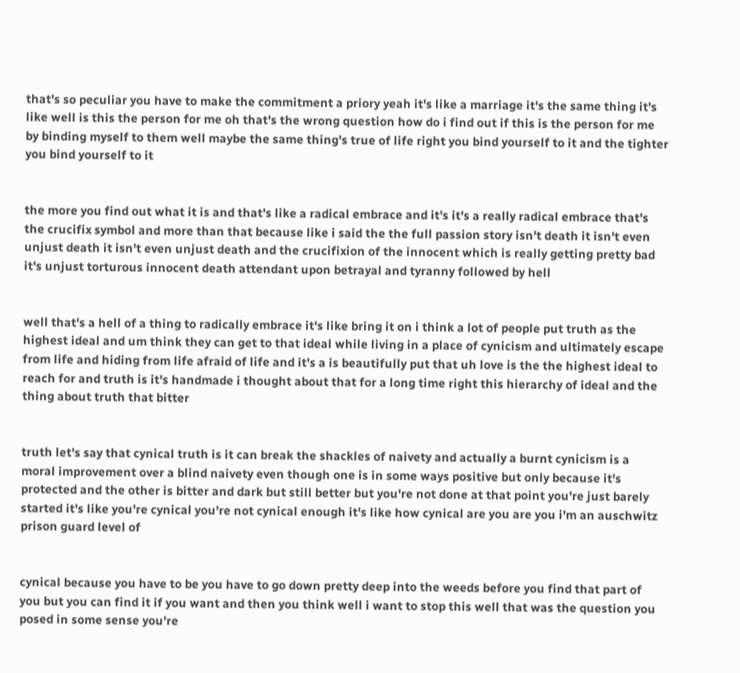that's so peculiar you have to make the commitment a priory yeah it's like a marriage it's the same thing it's like well is this the person for me oh that's the wrong question how do i find out if this is the person for me by binding myself to them well maybe the same thing's true of life right you bind yourself to it and the tighter you bind yourself to it


the more you find out what it is and that's like a radical embrace and it's it's a really radical embrace that's the crucifix symbol and more than that because like i said the the full passion story isn't death it isn't even unjust death it isn't even unjust death and the crucifixion of the innocent which is really getting pretty bad it's unjust torturous innocent death attendant upon betrayal and tyranny followed by hell


well that's a hell of a thing to radically embrace it's like bring it on i think a lot of people put truth as the highest ideal and um think they can get to that ideal while living in a place of cynicism and ultimately escape from life and hiding from life afraid of life and it's a is beautifully put that uh love is the the highest ideal to reach for and truth is it's handmade i thought about that for a long time right this hierarchy of ideal and the thing about truth that bitter


truth let's say that cynical truth is it can break the shackles of naivety and actually a burnt cynicism is a moral improvement over a blind naivety even though one is in some ways positive but only because it's protected and the other is bitter and dark but still better but you're not done at that point you're just barely started it's like you're cynical you're not cynical enough it's like how cynical are you are you i'm an auschwitz prison guard level of


cynical because you have to be you have to go down pretty deep into the weeds before you find that part of you but you can find it if you want and then you think well i want to stop this well that was the question you posed in some sense you're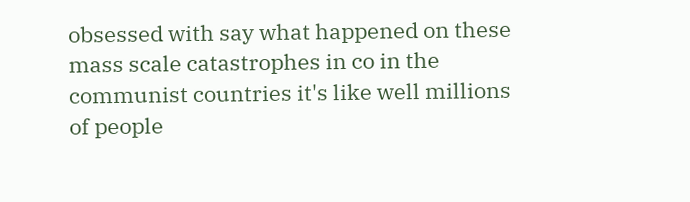obsessed with say what happened on these mass scale catastrophes in co in the communist countries it's like well millions of people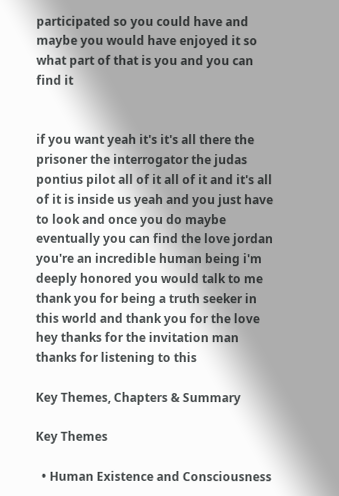participated so you could have and maybe you would have enjoyed it so what part of that is you and you can find it


if you want yeah it's it's all there the prisoner the interrogator the judas pontius pilot all of it all of it and it's all of it is inside us yeah and you just have to look and once you do maybe eventually you can find the love jordan you're an incredible human being i'm deeply honored you would talk to me thank you for being a truth seeker in this world and thank you for the love hey thanks for the invitation man thanks for listening to this

Key Themes, Chapters & Summary

Key Themes

  • Human Existence and Consciousness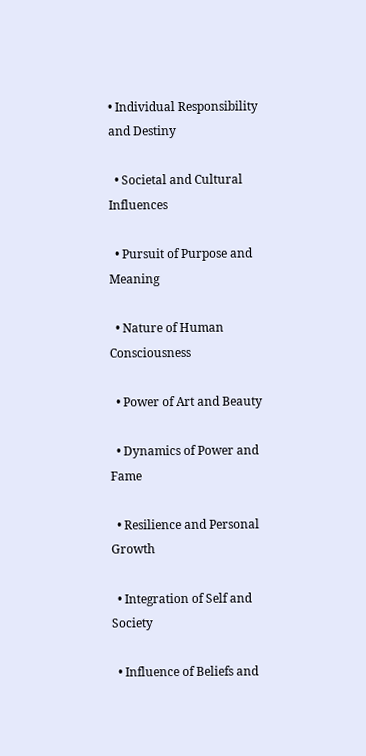• Individual Responsibility and Destiny

  • Societal and Cultural Influences

  • Pursuit of Purpose and Meaning

  • Nature of Human Consciousness

  • Power of Art and Beauty

  • Dynamics of Power and Fame

  • Resilience and Personal Growth

  • Integration of Self and Society

  • Influence of Beliefs and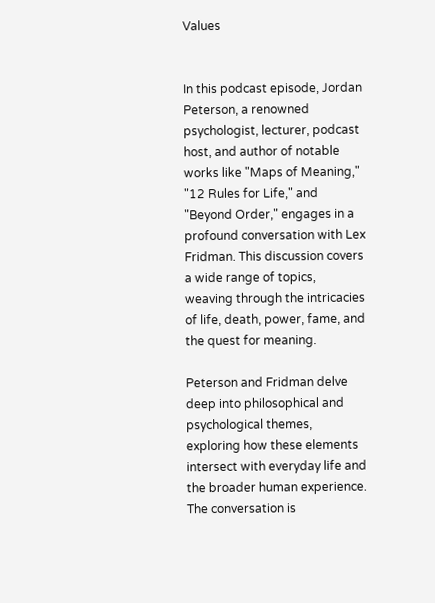Values


In this podcast episode, Jordan Peterson, a renowned psychologist, lecturer, podcast host, and author of notable works like "Maps of Meaning," "12 Rules for Life," and "Beyond Order," engages in a profound conversation with Lex Fridman. This discussion covers a wide range of topics, weaving through the intricacies of life, death, power, fame, and the quest for meaning.

Peterson and Fridman delve deep into philosophical and psychological themes, exploring how these elements intersect with everyday life and the broader human experience. The conversation is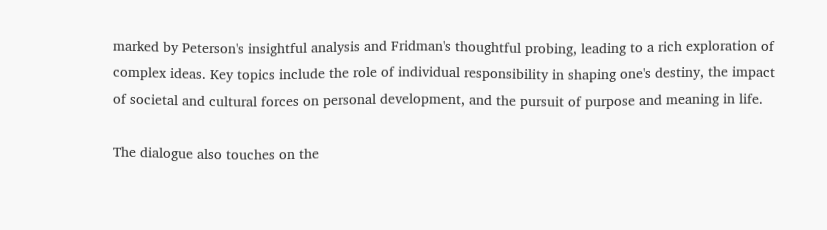marked by Peterson's insightful analysis and Fridman's thoughtful probing, leading to a rich exploration of complex ideas. Key topics include the role of individual responsibility in shaping one's destiny, the impact of societal and cultural forces on personal development, and the pursuit of purpose and meaning in life.

The dialogue also touches on the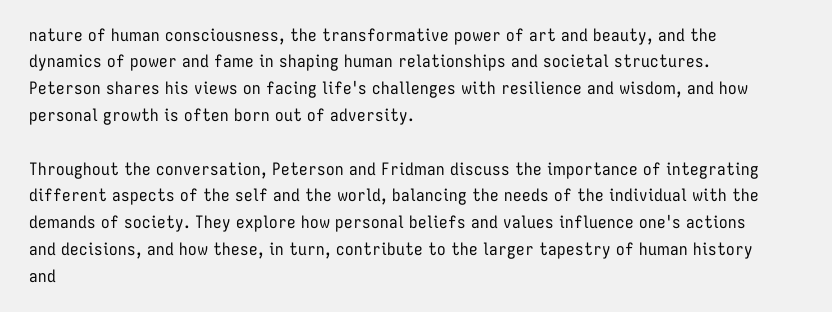nature of human consciousness, the transformative power of art and beauty, and the dynamics of power and fame in shaping human relationships and societal structures. Peterson shares his views on facing life's challenges with resilience and wisdom, and how personal growth is often born out of adversity.

Throughout the conversation, Peterson and Fridman discuss the importance of integrating different aspects of the self and the world, balancing the needs of the individual with the demands of society. They explore how personal beliefs and values influence one's actions and decisions, and how these, in turn, contribute to the larger tapestry of human history and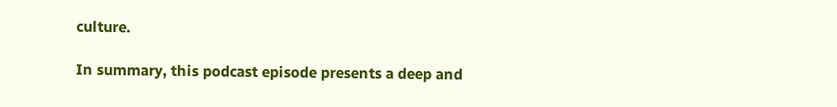culture.

In summary, this podcast episode presents a deep and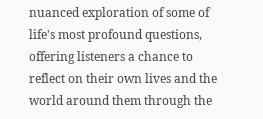nuanced exploration of some of life's most profound questions, offering listeners a chance to reflect on their own lives and the world around them through the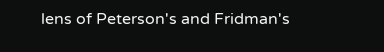lens of Peterson's and Fridman's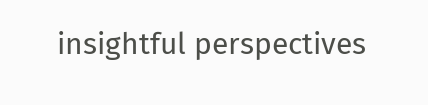insightful perspectives